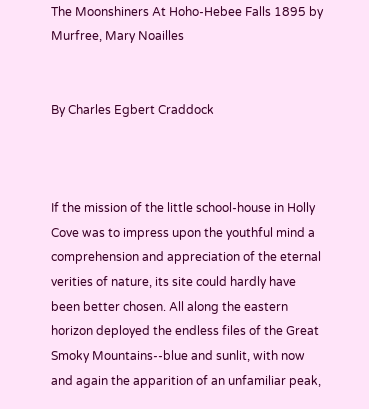The Moonshiners At Hoho-Hebee Falls 1895 by Murfree, Mary Noailles


By Charles Egbert Craddock



If the mission of the little school-house in Holly Cove was to impress upon the youthful mind a comprehension and appreciation of the eternal verities of nature, its site could hardly have been better chosen. All along the eastern horizon deployed the endless files of the Great Smoky Mountains--blue and sunlit, with now and again the apparition of an unfamiliar peak,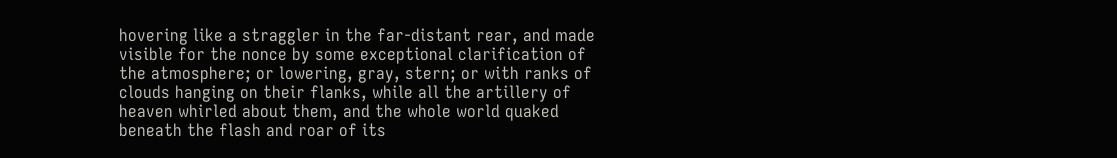hovering like a straggler in the far-distant rear, and made visible for the nonce by some exceptional clarification of the atmosphere; or lowering, gray, stern; or with ranks of clouds hanging on their flanks, while all the artillery of heaven whirled about them, and the whole world quaked beneath the flash and roar of its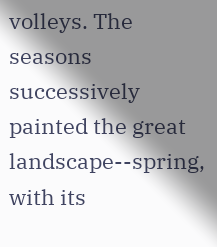volleys. The seasons successively painted the great landscape--spring, with its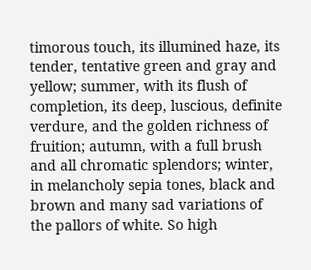timorous touch, its illumined haze, its tender, tentative green and gray and yellow; summer, with its flush of completion, its deep, luscious, definite verdure, and the golden richness of fruition; autumn, with a full brush and all chromatic splendors; winter, in melancholy sepia tones, black and brown and many sad variations of the pallors of white. So high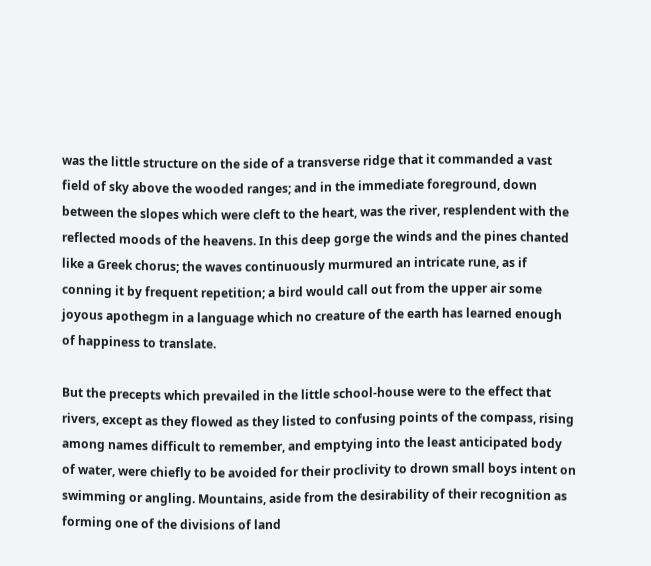was the little structure on the side of a transverse ridge that it commanded a vast field of sky above the wooded ranges; and in the immediate foreground, down between the slopes which were cleft to the heart, was the river, resplendent with the reflected moods of the heavens. In this deep gorge the winds and the pines chanted like a Greek chorus; the waves continuously murmured an intricate rune, as if conning it by frequent repetition; a bird would call out from the upper air some joyous apothegm in a language which no creature of the earth has learned enough of happiness to translate.

But the precepts which prevailed in the little school-house were to the effect that rivers, except as they flowed as they listed to confusing points of the compass, rising among names difficult to remember, and emptying into the least anticipated body of water, were chiefly to be avoided for their proclivity to drown small boys intent on swimming or angling. Mountains, aside from the desirability of their recognition as forming one of the divisions of land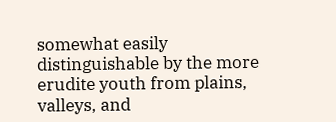somewhat easily distinguishable by the more erudite youth from plains, valleys, and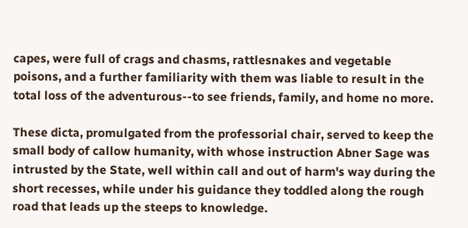capes, were full of crags and chasms, rattlesnakes and vegetable poisons, and a further familiarity with them was liable to result in the total loss of the adventurous--to see friends, family, and home no more.

These dicta, promulgated from the professorial chair, served to keep the small body of callow humanity, with whose instruction Abner Sage was intrusted by the State, well within call and out of harm's way during the short recesses, while under his guidance they toddled along the rough road that leads up the steeps to knowledge.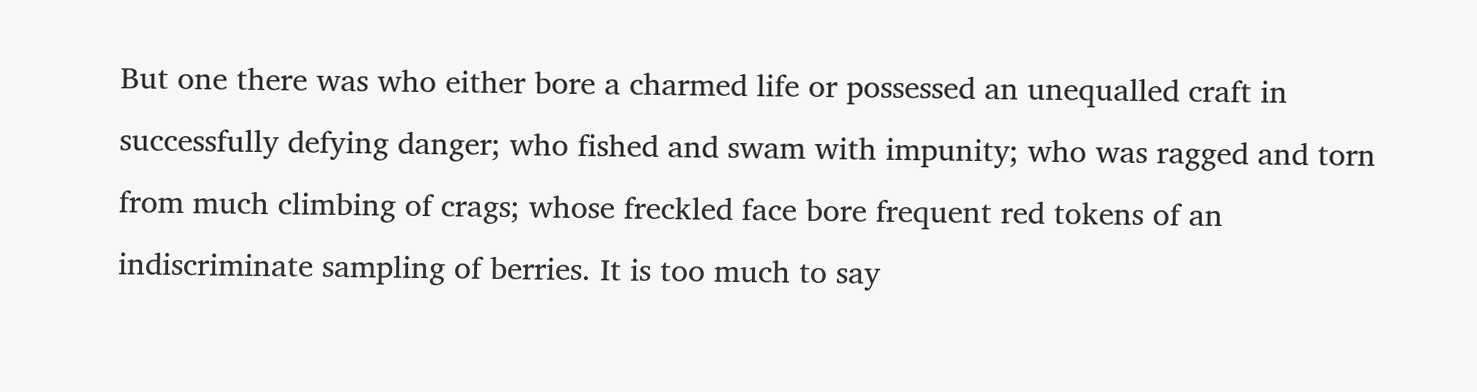But one there was who either bore a charmed life or possessed an unequalled craft in successfully defying danger; who fished and swam with impunity; who was ragged and torn from much climbing of crags; whose freckled face bore frequent red tokens of an indiscriminate sampling of berries. It is too much to say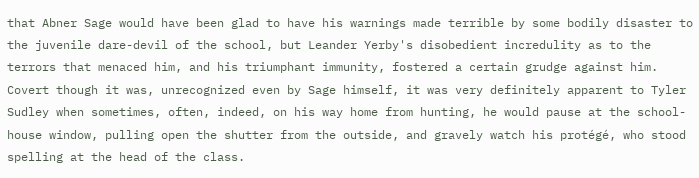that Abner Sage would have been glad to have his warnings made terrible by some bodily disaster to the juvenile dare-devil of the school, but Leander Yerby's disobedient incredulity as to the terrors that menaced him, and his triumphant immunity, fostered a certain grudge against him. Covert though it was, unrecognized even by Sage himself, it was very definitely apparent to Tyler Sudley when sometimes, often, indeed, on his way home from hunting, he would pause at the school-house window, pulling open the shutter from the outside, and gravely watch his protégé, who stood spelling at the head of the class.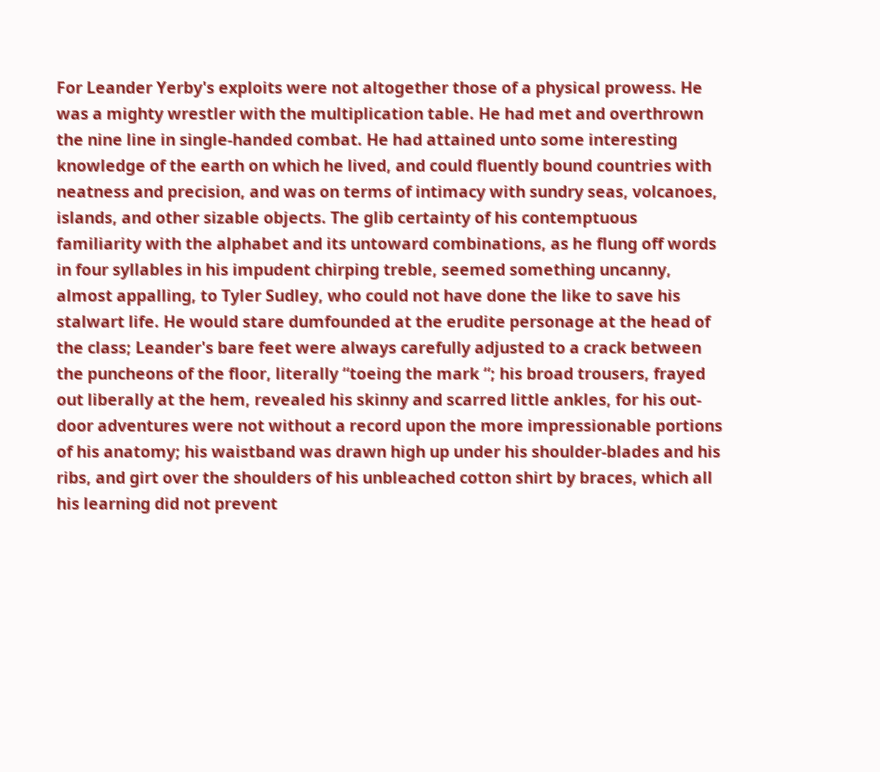For Leander Yerby's exploits were not altogether those of a physical prowess. He was a mighty wrestler with the multiplication table. He had met and overthrown the nine line in single-handed combat. He had attained unto some interesting knowledge of the earth on which he lived, and could fluently bound countries with neatness and precision, and was on terms of intimacy with sundry seas, volcanoes, islands, and other sizable objects. The glib certainty of his contemptuous familiarity with the alphabet and its untoward combinations, as he flung off words in four syllables in his impudent chirping treble, seemed something uncanny, almost appalling, to Tyler Sudley, who could not have done the like to save his stalwart life. He would stare dumfounded at the erudite personage at the head of the class; Leander's bare feet were always carefully adjusted to a crack between the puncheons of the floor, literally “toeing the mark “; his broad trousers, frayed out liberally at the hem, revealed his skinny and scarred little ankles, for his out-door adventures were not without a record upon the more impressionable portions of his anatomy; his waistband was drawn high up under his shoulder-blades and his ribs, and girt over the shoulders of his unbleached cotton shirt by braces, which all his learning did not prevent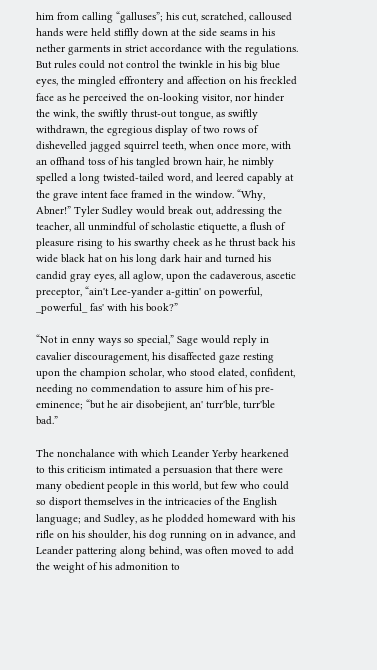him from calling “galluses”; his cut, scratched, calloused hands were held stiffly down at the side seams in his nether garments in strict accordance with the regulations. But rules could not control the twinkle in his big blue eyes, the mingled effrontery and affection on his freckled face as he perceived the on-looking visitor, nor hinder the wink, the swiftly thrust-out tongue, as swiftly withdrawn, the egregious display of two rows of dishevelled jagged squirrel teeth, when once more, with an offhand toss of his tangled brown hair, he nimbly spelled a long twisted-tailed word, and leered capably at the grave intent face framed in the window. “Why, Abner!” Tyler Sudley would break out, addressing the teacher, all unmindful of scholastic etiquette, a flush of pleasure rising to his swarthy cheek as he thrust back his wide black hat on his long dark hair and turned his candid gray eyes, all aglow, upon the cadaverous, ascetic preceptor, “ain't Lee-yander a-gittin' on powerful, _powerful_ fas' with his book?”

“Not in enny ways so special,” Sage would reply in cavalier discouragement, his disaffected gaze resting upon the champion scholar, who stood elated, confident, needing no commendation to assure him of his pre-eminence; “but he air disobejient, an' turr'ble, turr'ble bad.”

The nonchalance with which Leander Yerby hearkened to this criticism intimated a persuasion that there were many obedient people in this world, but few who could so disport themselves in the intricacies of the English language; and Sudley, as he plodded homeward with his rifle on his shoulder, his dog running on in advance, and Leander pattering along behind, was often moved to add the weight of his admonition to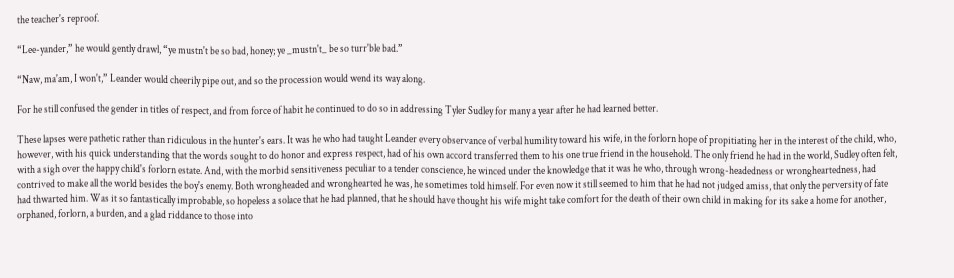the teacher's reproof.

“Lee-yander,” he would gently drawl, “ye mustn't be so bad, honey; ye _mustn't_ be so turr'ble bad.”

“Naw, ma'am, I won't,” Leander would cheerily pipe out, and so the procession would wend its way along.

For he still confused the gender in titles of respect, and from force of habit he continued to do so in addressing Tyler Sudley for many a year after he had learned better.

These lapses were pathetic rather than ridiculous in the hunter's ears. It was he who had taught Leander every observance of verbal humility toward his wife, in the forlorn hope of propitiating her in the interest of the child, who, however, with his quick understanding that the words sought to do honor and express respect, had of his own accord transferred them to his one true friend in the household. The only friend he had in the world, Sudley often felt, with a sigh over the happy child's forlorn estate. And, with the morbid sensitiveness peculiar to a tender conscience, he winced under the knowledge that it was he who, through wrong-headedness or wrongheartedness, had contrived to make all the world besides the boy's enemy. Both wrongheaded and wronghearted he was, he sometimes told himself. For even now it still seemed to him that he had not judged amiss, that only the perversity of fate had thwarted him. Was it so fantastically improbable, so hopeless a solace that he had planned, that he should have thought his wife might take comfort for the death of their own child in making for its sake a home for another, orphaned, forlorn, a burden, and a glad riddance to those into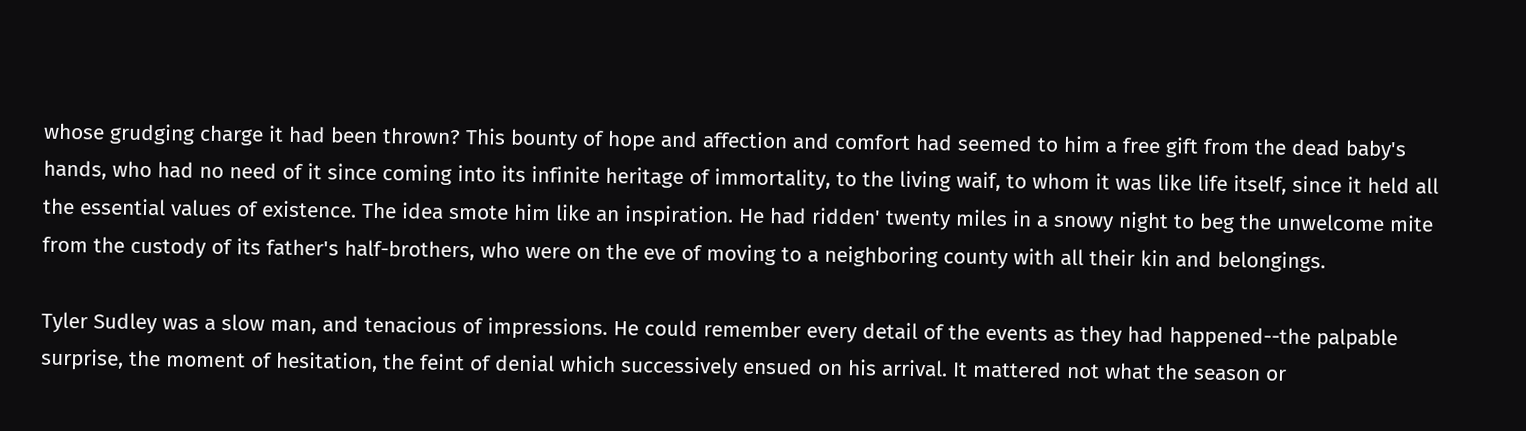whose grudging charge it had been thrown? This bounty of hope and affection and comfort had seemed to him a free gift from the dead baby's hands, who had no need of it since coming into its infinite heritage of immortality, to the living waif, to whom it was like life itself, since it held all the essential values of existence. The idea smote him like an inspiration. He had ridden' twenty miles in a snowy night to beg the unwelcome mite from the custody of its father's half-brothers, who were on the eve of moving to a neighboring county with all their kin and belongings.

Tyler Sudley was a slow man, and tenacious of impressions. He could remember every detail of the events as they had happened--the palpable surprise, the moment of hesitation, the feint of denial which successively ensued on his arrival. It mattered not what the season or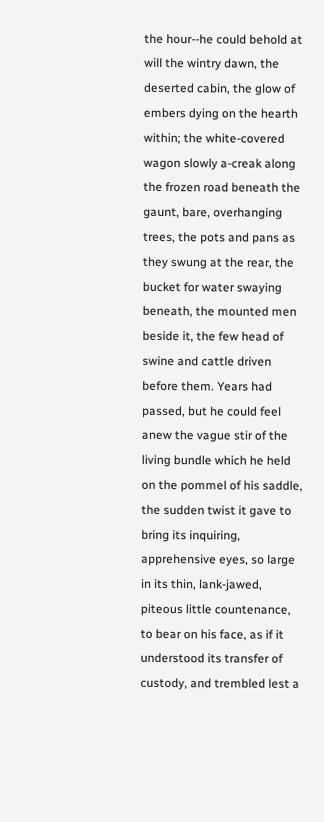the hour--he could behold at will the wintry dawn, the deserted cabin, the glow of embers dying on the hearth within; the white-covered wagon slowly a-creak along the frozen road beneath the gaunt, bare, overhanging trees, the pots and pans as they swung at the rear, the bucket for water swaying beneath, the mounted men beside it, the few head of swine and cattle driven before them. Years had passed, but he could feel anew the vague stir of the living bundle which he held on the pommel of his saddle, the sudden twist it gave to bring its inquiring, apprehensive eyes, so large in its thin, lank-jawed, piteous little countenance, to bear on his face, as if it understood its transfer of custody, and trembled lest a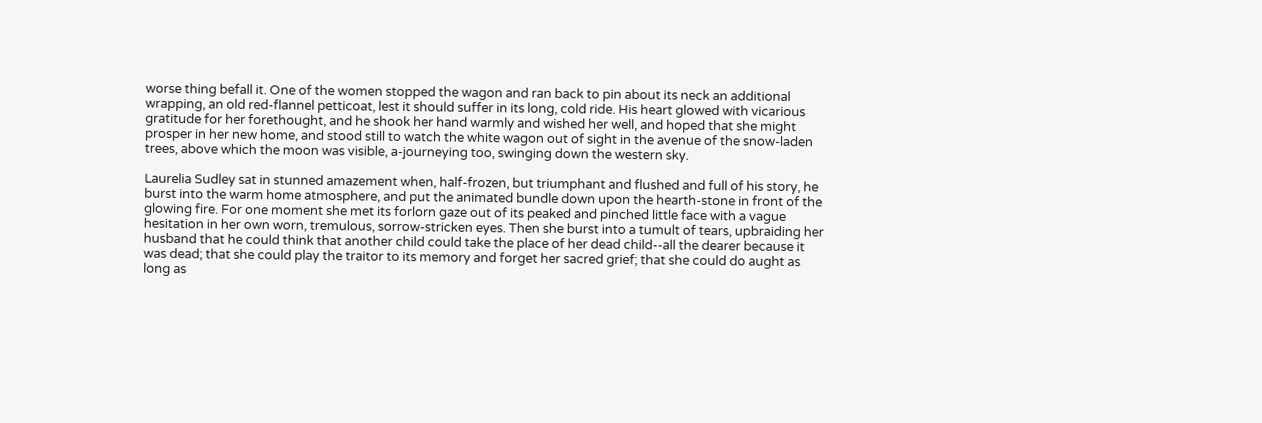worse thing befall it. One of the women stopped the wagon and ran back to pin about its neck an additional wrapping, an old red-flannel petticoat, lest it should suffer in its long, cold ride. His heart glowed with vicarious gratitude for her forethought, and he shook her hand warmly and wished her well, and hoped that she might prosper in her new home, and stood still to watch the white wagon out of sight in the avenue of the snow-laden trees, above which the moon was visible, a-journeying too, swinging down the western sky.

Laurelia Sudley sat in stunned amazement when, half-frozen, but triumphant and flushed and full of his story, he burst into the warm home atmosphere, and put the animated bundle down upon the hearth-stone in front of the glowing fire. For one moment she met its forlorn gaze out of its peaked and pinched little face with a vague hesitation in her own worn, tremulous, sorrow-stricken eyes. Then she burst into a tumult of tears, upbraiding her husband that he could think that another child could take the place of her dead child--all the dearer because it was dead; that she could play the traitor to its memory and forget her sacred grief; that she could do aught as long as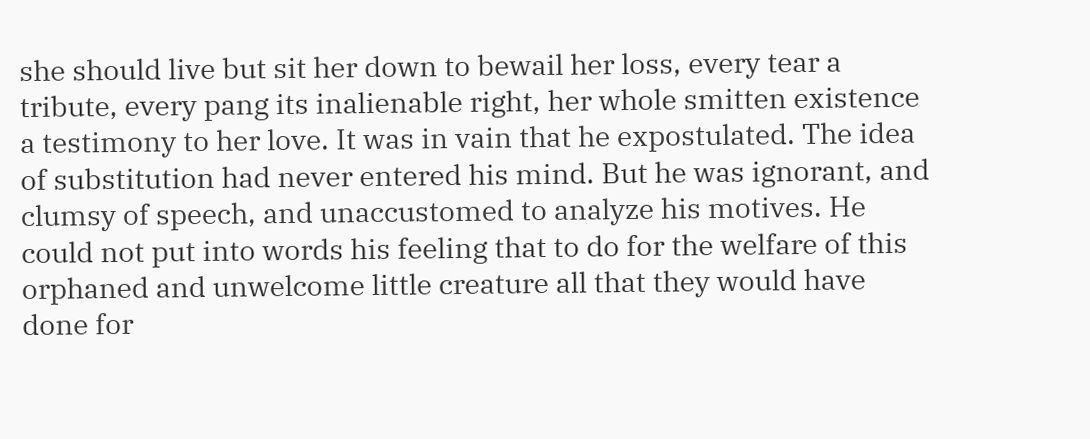she should live but sit her down to bewail her loss, every tear a tribute, every pang its inalienable right, her whole smitten existence a testimony to her love. It was in vain that he expostulated. The idea of substitution had never entered his mind. But he was ignorant, and clumsy of speech, and unaccustomed to analyze his motives. He could not put into words his feeling that to do for the welfare of this orphaned and unwelcome little creature all that they would have done for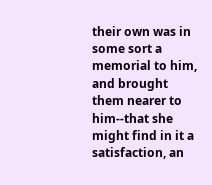their own was in some sort a memorial to him, and brought them nearer to him--that she might find in it a satisfaction, an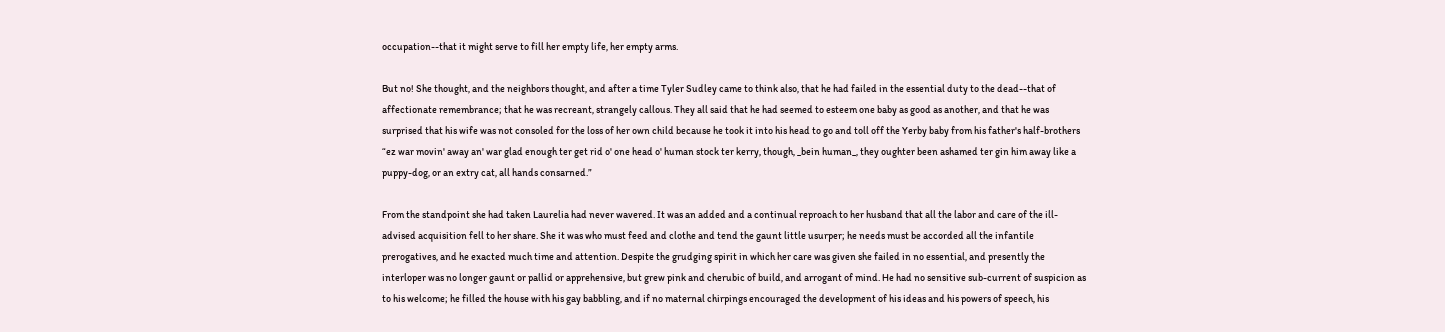occupation--that it might serve to fill her empty life, her empty arms.

But no! She thought, and the neighbors thought, and after a time Tyler Sudley came to think also, that he had failed in the essential duty to the dead--that of affectionate remembrance; that he was recreant, strangely callous. They all said that he had seemed to esteem one baby as good as another, and that he was surprised that his wife was not consoled for the loss of her own child because he took it into his head to go and toll off the Yerby baby from his father's half-brothers “ez war movin' away an' war glad enough ter get rid o' one head o' human stock ter kerry, though, _bein human_, they oughter been ashamed ter gin him away like a puppy-dog, or an extry cat, all hands consarned.”

From the standpoint she had taken Laurelia had never wavered. It was an added and a continual reproach to her husband that all the labor and care of the ill-advised acquisition fell to her share. She it was who must feed and clothe and tend the gaunt little usurper; he needs must be accorded all the infantile prerogatives, and he exacted much time and attention. Despite the grudging spirit in which her care was given she failed in no essential, and presently the interloper was no longer gaunt or pallid or apprehensive, but grew pink and cherubic of build, and arrogant of mind. He had no sensitive sub-current of suspicion as to his welcome; he filled the house with his gay babbling, and if no maternal chirpings encouraged the development of his ideas and his powers of speech, his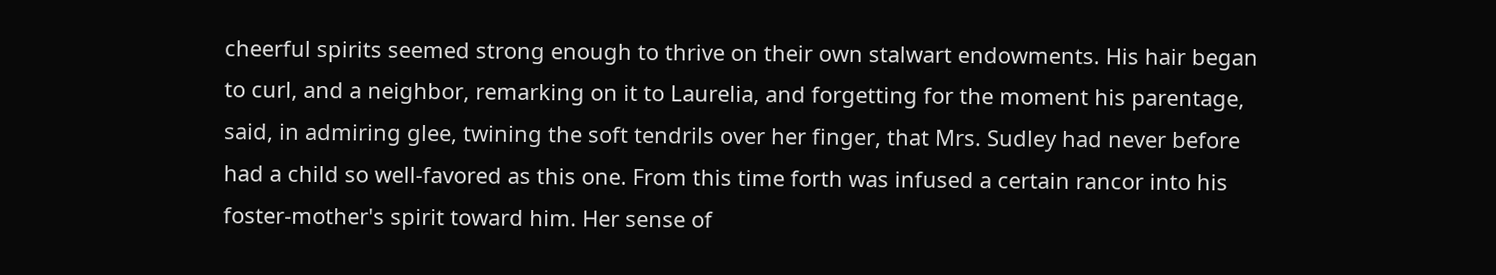cheerful spirits seemed strong enough to thrive on their own stalwart endowments. His hair began to curl, and a neighbor, remarking on it to Laurelia, and forgetting for the moment his parentage, said, in admiring glee, twining the soft tendrils over her finger, that Mrs. Sudley had never before had a child so well-favored as this one. From this time forth was infused a certain rancor into his foster-mother's spirit toward him. Her sense of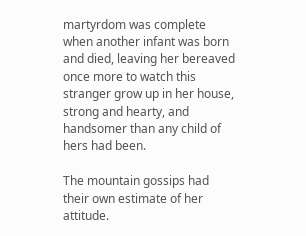martyrdom was complete when another infant was born and died, leaving her bereaved once more to watch this stranger grow up in her house, strong and hearty, and handsomer than any child of hers had been.

The mountain gossips had their own estimate of her attitude.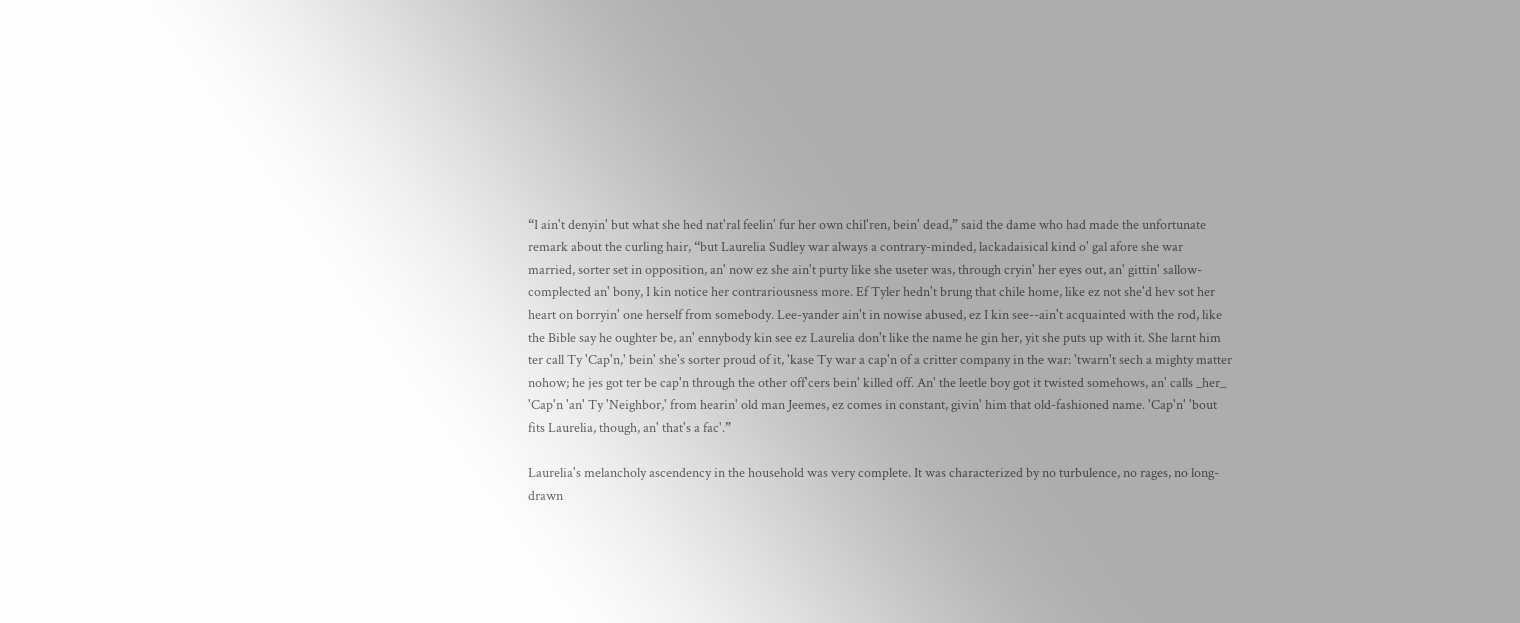“I ain't denyin' but what she hed nat'ral feelin' fur her own chil'ren, bein' dead,” said the dame who had made the unfortunate remark about the curling hair, “but Laurelia Sudley war always a contrary-minded, lackadaisical kind o' gal afore she war married, sorter set in opposition, an' now ez she ain't purty like she useter was, through cryin' her eyes out, an' gittin' sallow-complected an' bony, I kin notice her contrariousness more. Ef Tyler hedn't brung that chile home, like ez not she'd hev sot her heart on borryin' one herself from somebody. Lee-yander ain't in nowise abused, ez I kin see--ain't acquainted with the rod, like the Bible say he oughter be, an' ennybody kin see ez Laurelia don't like the name he gin her, yit she puts up with it. She larnt him ter call Ty 'Cap'n,' bein' she's sorter proud of it, 'kase Ty war a cap'n of a critter company in the war: 'twarn't sech a mighty matter nohow; he jes got ter be cap'n through the other off'cers bein' killed off. An' the leetle boy got it twisted somehows, an' calls _her_ 'Cap'n 'an' Ty 'Neighbor,' from hearin' old man Jeemes, ez comes in constant, givin' him that old-fashioned name. 'Cap'n' 'bout fits Laurelia, though, an' that's a fac'.”

Laurelia's melancholy ascendency in the household was very complete. It was characterized by no turbulence, no rages, no long-drawn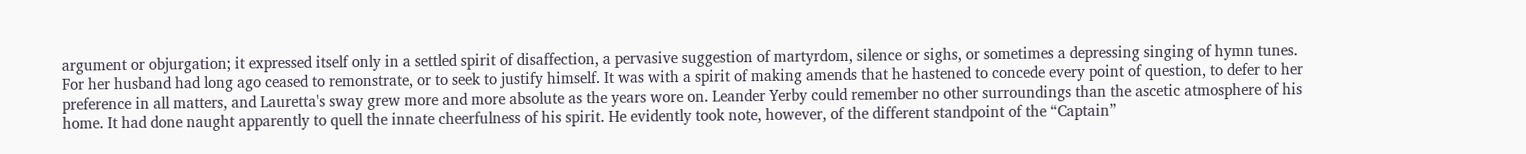argument or objurgation; it expressed itself only in a settled spirit of disaffection, a pervasive suggestion of martyrdom, silence or sighs, or sometimes a depressing singing of hymn tunes. For her husband had long ago ceased to remonstrate, or to seek to justify himself. It was with a spirit of making amends that he hastened to concede every point of question, to defer to her preference in all matters, and Lauretta's sway grew more and more absolute as the years wore on. Leander Yerby could remember no other surroundings than the ascetic atmosphere of his home. It had done naught apparently to quell the innate cheerfulness of his spirit. He evidently took note, however, of the different standpoint of the “Captain”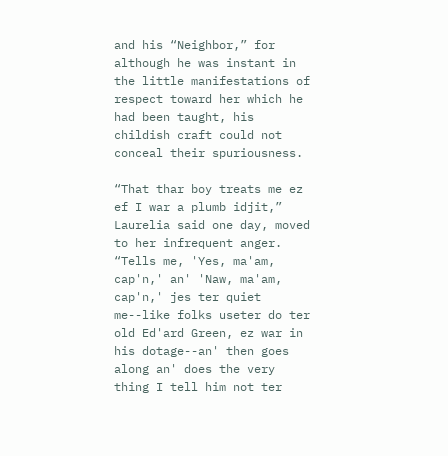and his “Neighbor,” for although he was instant in the little manifestations of respect toward her which he had been taught, his childish craft could not conceal their spuriousness.

“That thar boy treats me ez ef I war a plumb idjit,” Laurelia said one day, moved to her infrequent anger. “Tells me, 'Yes, ma'am, cap'n,' an' 'Naw, ma'am, cap'n,' jes ter quiet me--like folks useter do ter old Ed'ard Green, ez war in his dotage--an' then goes along an' does the very thing I tell him not ter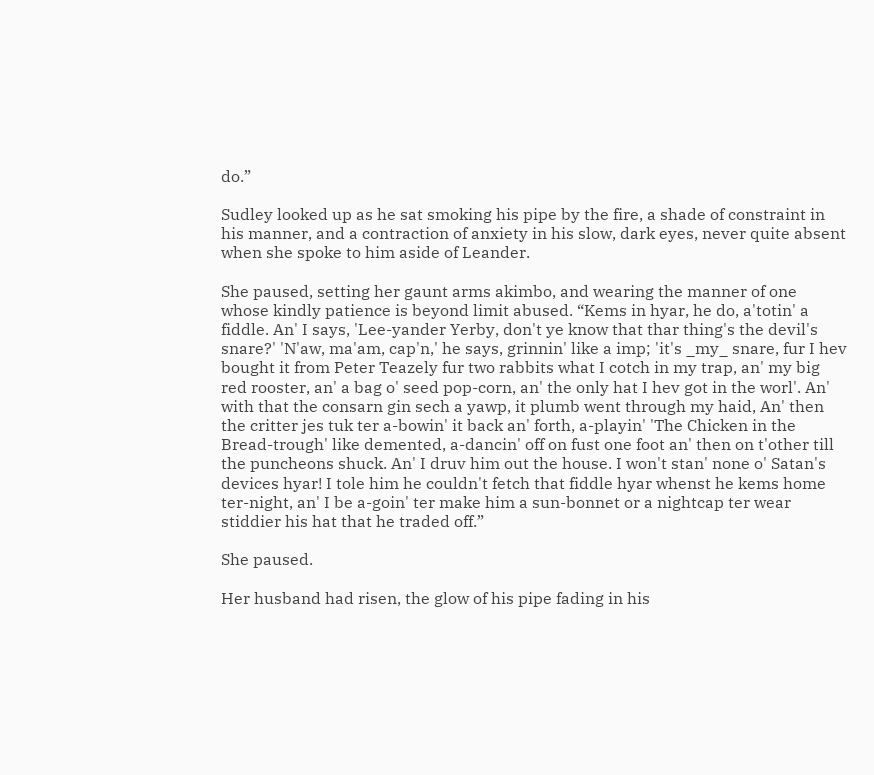do.”

Sudley looked up as he sat smoking his pipe by the fire, a shade of constraint in his manner, and a contraction of anxiety in his slow, dark eyes, never quite absent when she spoke to him aside of Leander.

She paused, setting her gaunt arms akimbo, and wearing the manner of one whose kindly patience is beyond limit abused. “Kems in hyar, he do, a'totin' a fiddle. An' I says, 'Lee-yander Yerby, don't ye know that thar thing's the devil's snare?' 'N'aw, ma'am, cap'n,' he says, grinnin' like a imp; 'it's _my_ snare, fur I hev bought it from Peter Teazely fur two rabbits what I cotch in my trap, an' my big red rooster, an' a bag o' seed pop-corn, an' the only hat I hev got in the worl'. An' with that the consarn gin sech a yawp, it plumb went through my haid, An' then the critter jes tuk ter a-bowin' it back an' forth, a-playin' 'The Chicken in the Bread-trough' like demented, a-dancin' off on fust one foot an' then on t'other till the puncheons shuck. An' I druv him out the house. I won't stan' none o' Satan's devices hyar! I tole him he couldn't fetch that fiddle hyar whenst he kems home ter-night, an' I be a-goin' ter make him a sun-bonnet or a nightcap ter wear stiddier his hat that he traded off.”

She paused.

Her husband had risen, the glow of his pipe fading in his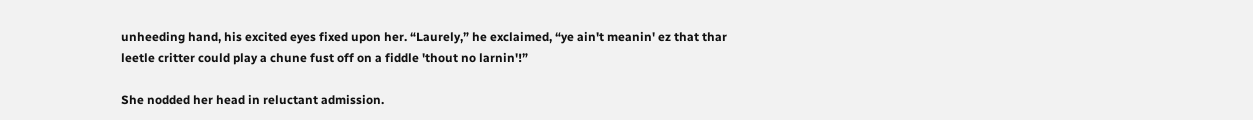unheeding hand, his excited eyes fixed upon her. “Laurely,” he exclaimed, “ye ain't meanin' ez that thar leetle critter could play a chune fust off on a fiddle 'thout no larnin'!”

She nodded her head in reluctant admission.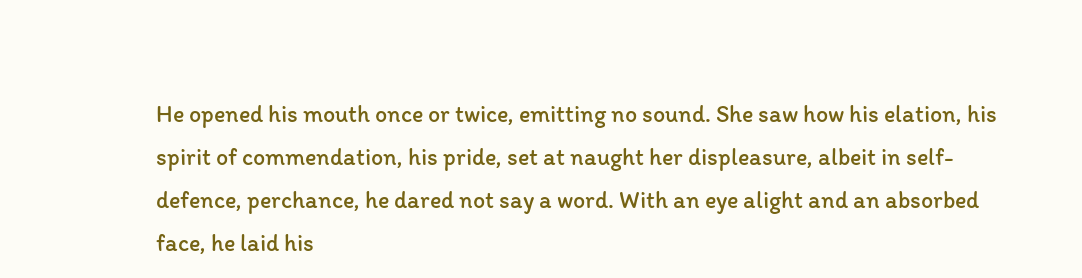He opened his mouth once or twice, emitting no sound. She saw how his elation, his spirit of commendation, his pride, set at naught her displeasure, albeit in self-defence, perchance, he dared not say a word. With an eye alight and an absorbed face, he laid his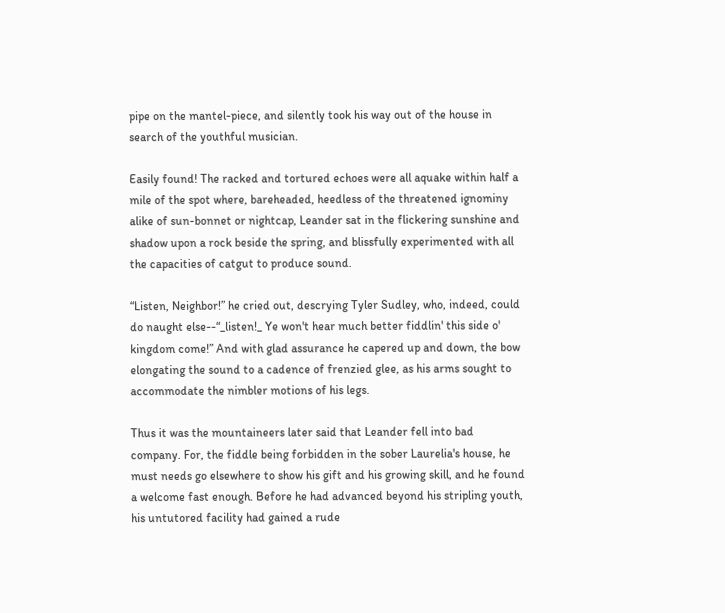pipe on the mantel-piece, and silently took his way out of the house in search of the youthful musician.

Easily found! The racked and tortured echoes were all aquake within half a mile of the spot where, bareheaded, heedless of the threatened ignominy alike of sun-bonnet or nightcap, Leander sat in the flickering sunshine and shadow upon a rock beside the spring, and blissfully experimented with all the capacities of catgut to produce sound.

“Listen, Neighbor!” he cried out, descrying Tyler Sudley, who, indeed, could do naught else--“_listen!_ Ye won't hear much better fiddlin' this side o' kingdom come!” And with glad assurance he capered up and down, the bow elongating the sound to a cadence of frenzied glee, as his arms sought to accommodate the nimbler motions of his legs.

Thus it was the mountaineers later said that Leander fell into bad company. For, the fiddle being forbidden in the sober Laurelia's house, he must needs go elsewhere to show his gift and his growing skill, and he found a welcome fast enough. Before he had advanced beyond his stripling youth, his untutored facility had gained a rude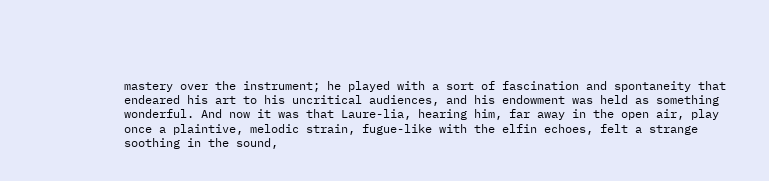mastery over the instrument; he played with a sort of fascination and spontaneity that endeared his art to his uncritical audiences, and his endowment was held as something wonderful. And now it was that Laure-lia, hearing him, far away in the open air, play once a plaintive, melodic strain, fugue-like with the elfin echoes, felt a strange soothing in the sound,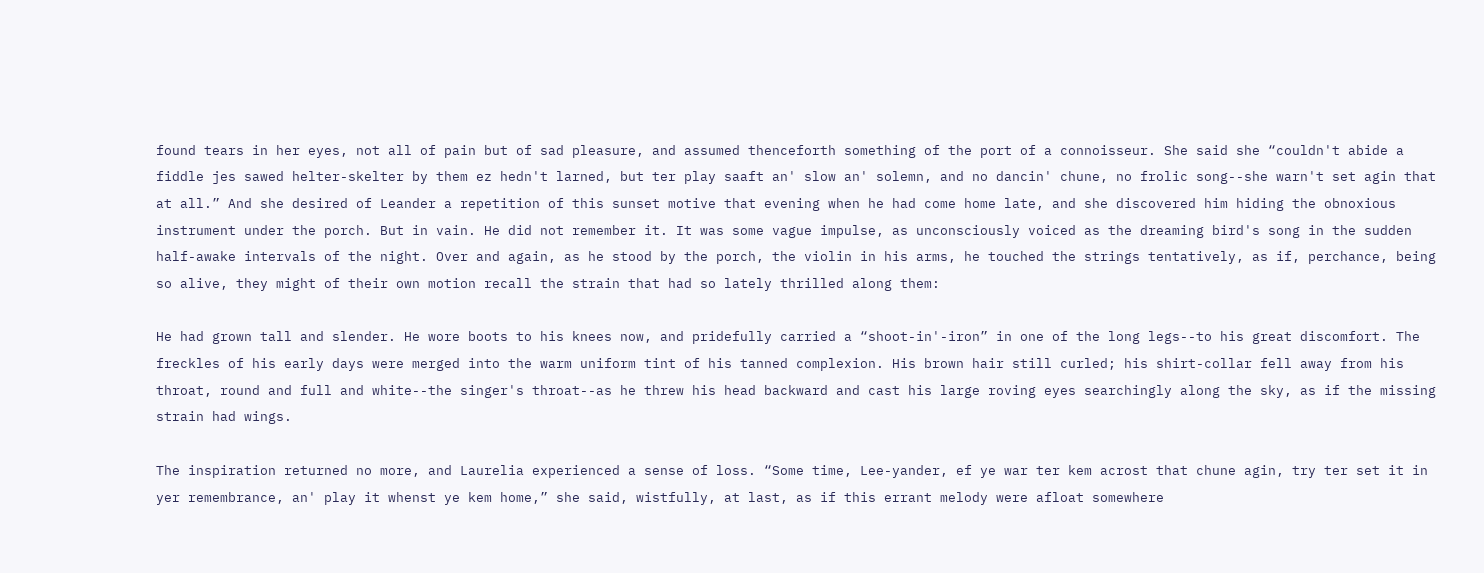found tears in her eyes, not all of pain but of sad pleasure, and assumed thenceforth something of the port of a connoisseur. She said she “couldn't abide a fiddle jes sawed helter-skelter by them ez hedn't larned, but ter play saaft an' slow an' solemn, and no dancin' chune, no frolic song--she warn't set agin that at all.” And she desired of Leander a repetition of this sunset motive that evening when he had come home late, and she discovered him hiding the obnoxious instrument under the porch. But in vain. He did not remember it. It was some vague impulse, as unconsciously voiced as the dreaming bird's song in the sudden half-awake intervals of the night. Over and again, as he stood by the porch, the violin in his arms, he touched the strings tentatively, as if, perchance, being so alive, they might of their own motion recall the strain that had so lately thrilled along them:

He had grown tall and slender. He wore boots to his knees now, and pridefully carried a “shoot-in'-iron” in one of the long legs--to his great discomfort. The freckles of his early days were merged into the warm uniform tint of his tanned complexion. His brown hair still curled; his shirt-collar fell away from his throat, round and full and white--the singer's throat--as he threw his head backward and cast his large roving eyes searchingly along the sky, as if the missing strain had wings.

The inspiration returned no more, and Laurelia experienced a sense of loss. “Some time, Lee-yander, ef ye war ter kem acrost that chune agin, try ter set it in yer remembrance, an' play it whenst ye kem home,” she said, wistfully, at last, as if this errant melody were afloat somewhere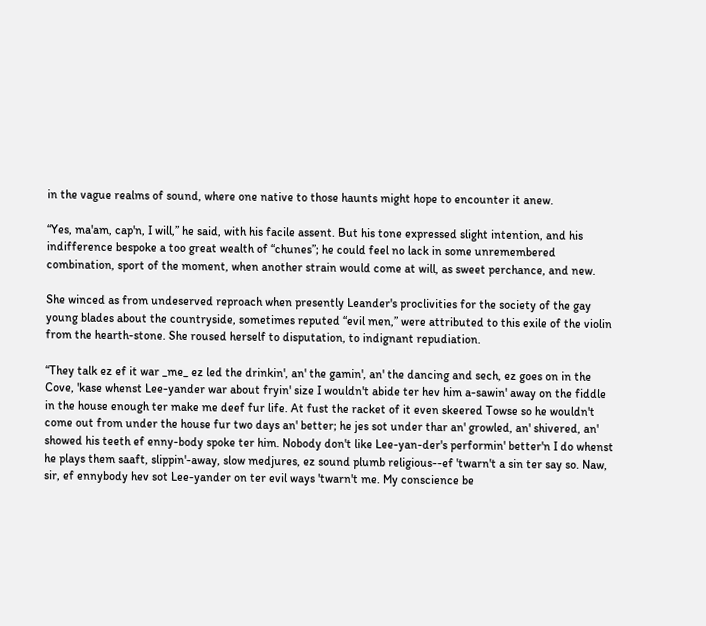in the vague realms of sound, where one native to those haunts might hope to encounter it anew.

“Yes, ma'am, cap'n, I will,” he said, with his facile assent. But his tone expressed slight intention, and his indifference bespoke a too great wealth of “chunes”; he could feel no lack in some unremembered combination, sport of the moment, when another strain would come at will, as sweet perchance, and new.

She winced as from undeserved reproach when presently Leander's proclivities for the society of the gay young blades about the countryside, sometimes reputed “evil men,” were attributed to this exile of the violin from the hearth-stone. She roused herself to disputation, to indignant repudiation.

“They talk ez ef it war _me_ ez led the drinkin', an' the gamin', an' the dancing and sech, ez goes on in the Cove, 'kase whenst Lee-yander war about fryin' size I wouldn't abide ter hev him a-sawin' away on the fiddle in the house enough ter make me deef fur life. At fust the racket of it even skeered Towse so he wouldn't come out from under the house fur two days an' better; he jes sot under thar an' growled, an' shivered, an' showed his teeth ef enny-body spoke ter him. Nobody don't like Lee-yan-der's performin' better'n I do whenst he plays them saaft, slippin'-away, slow medjures, ez sound plumb religious--ef 'twarn't a sin ter say so. Naw, sir, ef ennybody hev sot Lee-yander on ter evil ways 'twarn't me. My conscience be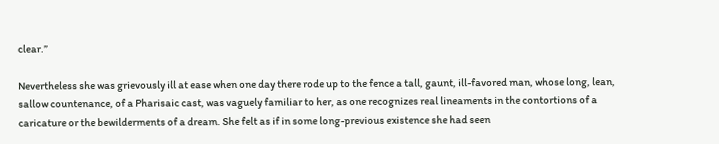clear.”

Nevertheless she was grievously ill at ease when one day there rode up to the fence a tall, gaunt, ill-favored man, whose long, lean, sallow countenance, of a Pharisaic cast, was vaguely familiar to her, as one recognizes real lineaments in the contortions of a caricature or the bewilderments of a dream. She felt as if in some long-previous existence she had seen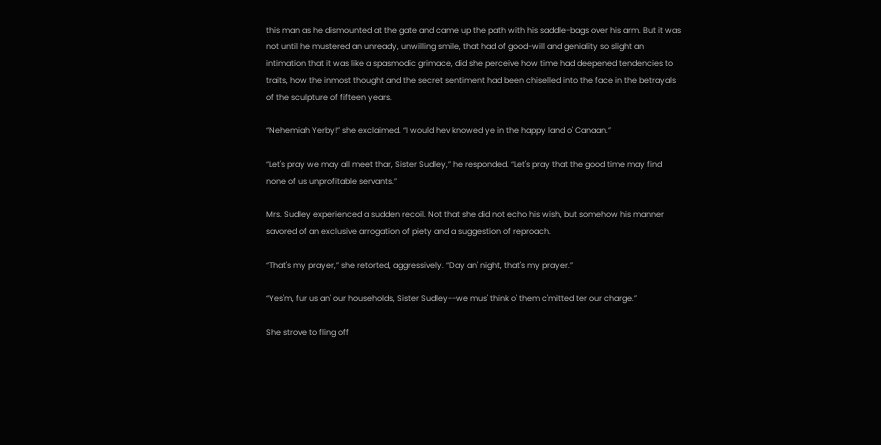this man as he dismounted at the gate and came up the path with his saddle-bags over his arm. But it was not until he mustered an unready, unwilling smile, that had of good-will and geniality so slight an intimation that it was like a spasmodic grimace, did she perceive how time had deepened tendencies to traits, how the inmost thought and the secret sentiment had been chiselled into the face in the betrayals of the sculpture of fifteen years.

“Nehemiah Yerby!” she exclaimed. “I would hev knowed ye in the happy land o' Canaan.”

“Let's pray we may all meet thar, Sister Sudley,” he responded. “Let's pray that the good time may find none of us unprofitable servants.”

Mrs. Sudley experienced a sudden recoil. Not that she did not echo his wish, but somehow his manner savored of an exclusive arrogation of piety and a suggestion of reproach.

“That's my prayer,” she retorted, aggressively. “Day an' night, that's my prayer.”

“Yes'm, fur us an' our households, Sister Sudley--we mus' think o' them c'mitted ter our charge.”

She strove to fling off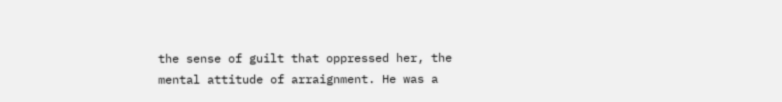the sense of guilt that oppressed her, the mental attitude of arraignment. He was a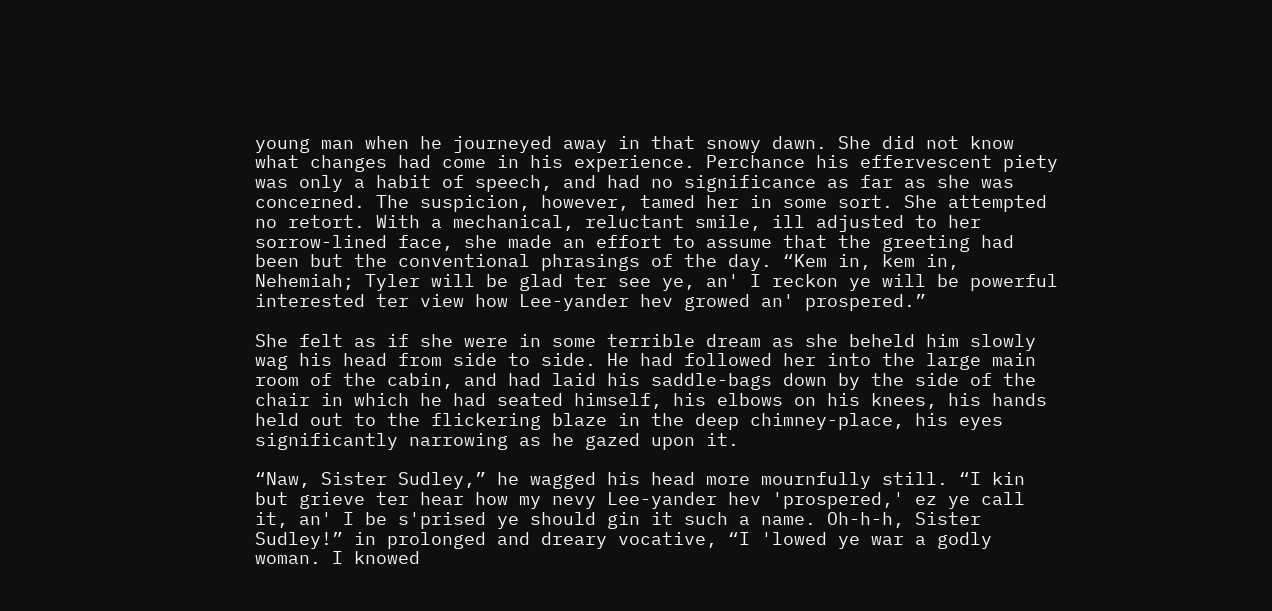young man when he journeyed away in that snowy dawn. She did not know what changes had come in his experience. Perchance his effervescent piety was only a habit of speech, and had no significance as far as she was concerned. The suspicion, however, tamed her in some sort. She attempted no retort. With a mechanical, reluctant smile, ill adjusted to her sorrow-lined face, she made an effort to assume that the greeting had been but the conventional phrasings of the day. “Kem in, kem in, Nehemiah; Tyler will be glad ter see ye, an' I reckon ye will be powerful interested ter view how Lee-yander hev growed an' prospered.”

She felt as if she were in some terrible dream as she beheld him slowly wag his head from side to side. He had followed her into the large main room of the cabin, and had laid his saddle-bags down by the side of the chair in which he had seated himself, his elbows on his knees, his hands held out to the flickering blaze in the deep chimney-place, his eyes significantly narrowing as he gazed upon it.

“Naw, Sister Sudley,” he wagged his head more mournfully still. “I kin but grieve ter hear how my nevy Lee-yander hev 'prospered,' ez ye call it, an' I be s'prised ye should gin it such a name. Oh-h-h, Sister Sudley!” in prolonged and dreary vocative, “I 'lowed ye war a godly woman. I knowed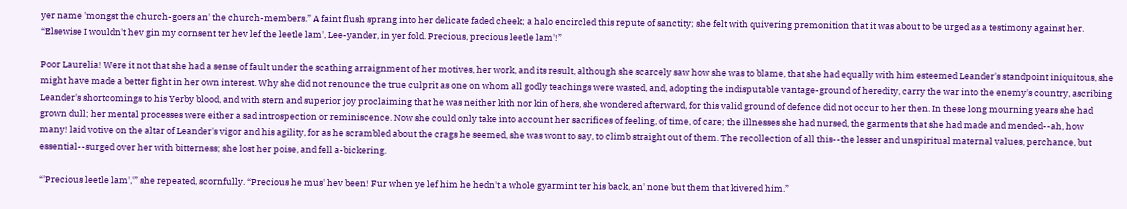yer name 'mongst the church-goers an' the church-members.” A faint flush sprang into her delicate faded cheek; a halo encircled this repute of sanctity; she felt with quivering premonition that it was about to be urged as a testimony against her. “Elsewise I wouldn't hev gin my cornsent ter hev lef the leetle lam', Lee-yander, in yer fold. Precious, precious leetle lam'!”

Poor Laurelia! Were it not that she had a sense of fault under the scathing arraignment of her motives, her work, and its result, although she scarcely saw how she was to blame, that she had equally with him esteemed Leander's standpoint iniquitous, she might have made a better fight in her own interest. Why she did not renounce the true culprit as one on whom all godly teachings were wasted, and, adopting the indisputable vantage-ground of heredity, carry the war into the enemy's country, ascribing Leander's shortcomings to his Yerby blood, and with stern and superior joy proclaiming that he was neither kith nor kin of hers, she wondered afterward, for this valid ground of defence did not occur to her then. In these long mourning years she had grown dull; her mental processes were either a sad introspection or reminiscence. Now she could only take into account her sacrifices of feeling, of time, of care; the illnesses she had nursed, the garments that she had made and mended--ah, how many! laid votive on the altar of Leander's vigor and his agility, for as he scrambled about the crags he seemed, she was wont to say, to climb straight out of them. The recollection of all this--the lesser and unspiritual maternal values, perchance, but essential--surged over her with bitterness; she lost her poise, and fell a-bickering.

“'Precious leetle lam','” she repeated, scornfully. “Precious he mus' hev been! Fur when ye lef him he hedn't a whole gyarmint ter his back, an' none but them that kivered him.”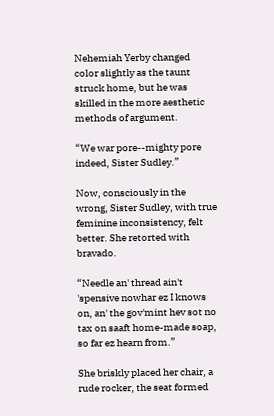Nehemiah Yerby changed color slightly as the taunt struck home, but he was skilled in the more aesthetic methods of argument.

“We war pore--mighty pore indeed, Sister Sudley.”

Now, consciously in the wrong, Sister Sudley, with true feminine inconsistency, felt better. She retorted with bravado.

“Needle an' thread ain't 'spensive nowhar ez I knows on, an' the gov'mint hev sot no tax on saaft home-made soap, so far ez hearn from.”

She briskly placed her chair, a rude rocker, the seat formed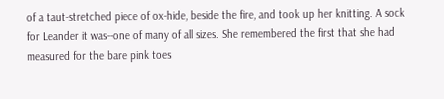of a taut-stretched piece of ox-hide, beside the fire, and took up her knitting. A sock for Leander it was--one of many of all sizes. She remembered the first that she had measured for the bare pink toes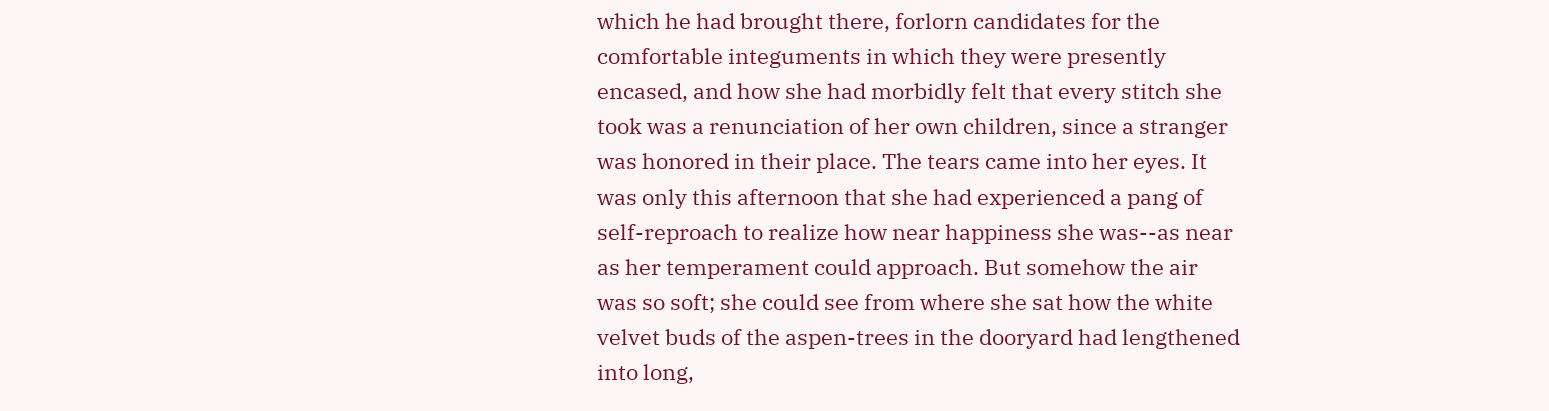which he had brought there, forlorn candidates for the comfortable integuments in which they were presently encased, and how she had morbidly felt that every stitch she took was a renunciation of her own children, since a stranger was honored in their place. The tears came into her eyes. It was only this afternoon that she had experienced a pang of self-reproach to realize how near happiness she was--as near as her temperament could approach. But somehow the air was so soft; she could see from where she sat how the white velvet buds of the aspen-trees in the dooryard had lengthened into long,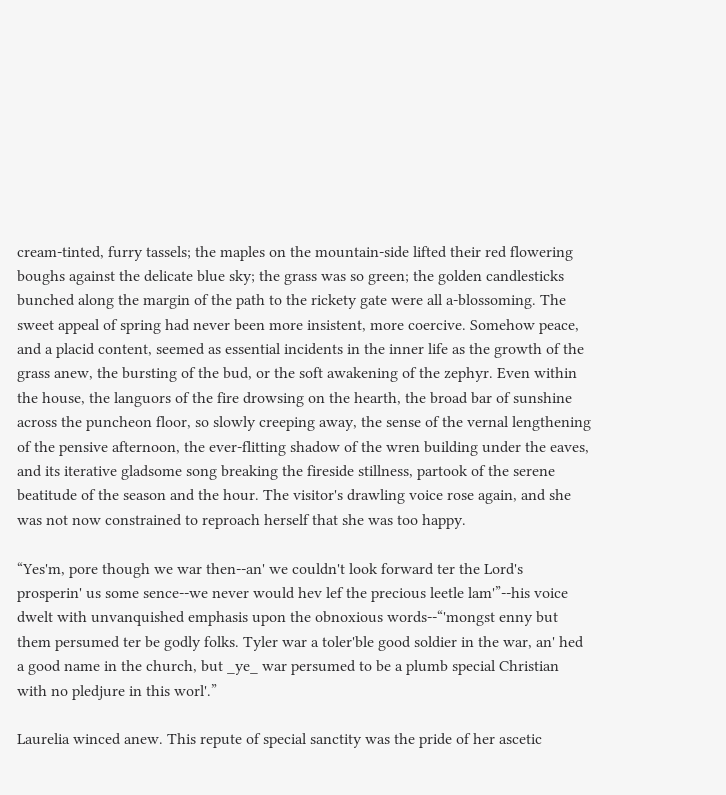cream-tinted, furry tassels; the maples on the mountain-side lifted their red flowering boughs against the delicate blue sky; the grass was so green; the golden candlesticks bunched along the margin of the path to the rickety gate were all a-blossoming. The sweet appeal of spring had never been more insistent, more coercive. Somehow peace, and a placid content, seemed as essential incidents in the inner life as the growth of the grass anew, the bursting of the bud, or the soft awakening of the zephyr. Even within the house, the languors of the fire drowsing on the hearth, the broad bar of sunshine across the puncheon floor, so slowly creeping away, the sense of the vernal lengthening of the pensive afternoon, the ever-flitting shadow of the wren building under the eaves, and its iterative gladsome song breaking the fireside stillness, partook of the serene beatitude of the season and the hour. The visitor's drawling voice rose again, and she was not now constrained to reproach herself that she was too happy.

“Yes'm, pore though we war then--an' we couldn't look forward ter the Lord's prosperin' us some sence--we never would hev lef the precious leetle lam'”--his voice dwelt with unvanquished emphasis upon the obnoxious words--“'mongst enny but them persumed ter be godly folks. Tyler war a toler'ble good soldier in the war, an' hed a good name in the church, but _ye_ war persumed to be a plumb special Christian with no pledjure in this worl'.”

Laurelia winced anew. This repute of special sanctity was the pride of her ascetic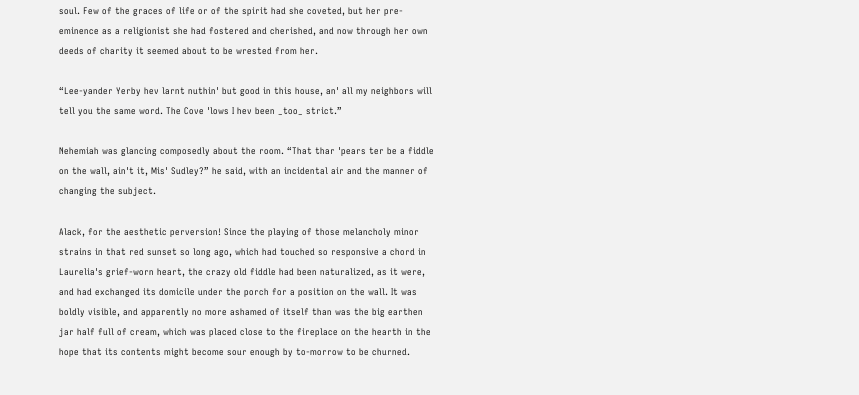soul. Few of the graces of life or of the spirit had she coveted, but her pre-eminence as a religionist she had fostered and cherished, and now through her own deeds of charity it seemed about to be wrested from her.

“Lee-yander Yerby hev larnt nuthin' but good in this house, an' all my neighbors will tell you the same word. The Cove 'lows I hev been _too_ strict.”

Nehemiah was glancing composedly about the room. “That thar 'pears ter be a fiddle on the wall, ain't it, Mis' Sudley?” he said, with an incidental air and the manner of changing the subject.

Alack, for the aesthetic perversion! Since the playing of those melancholy minor strains in that red sunset so long ago, which had touched so responsive a chord in Laurelia's grief-worn heart, the crazy old fiddle had been naturalized, as it were, and had exchanged its domicile under the porch for a position on the wall. It was boldly visible, and apparently no more ashamed of itself than was the big earthen jar half full of cream, which was placed close to the fireplace on the hearth in the hope that its contents might become sour enough by to-morrow to be churned.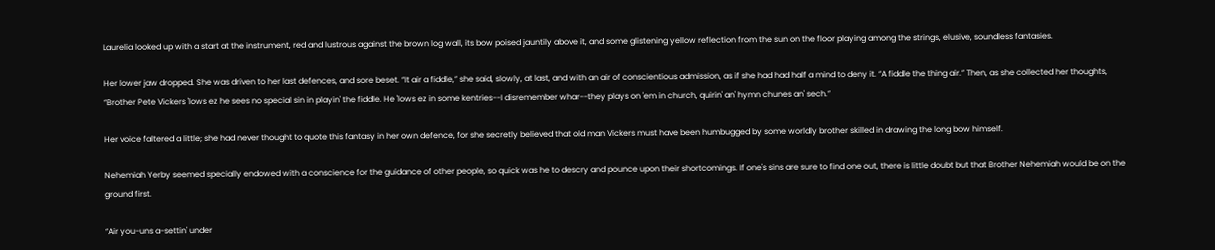Laurelia looked up with a start at the instrument, red and lustrous against the brown log wall, its bow poised jauntily above it, and some glistening yellow reflection from the sun on the floor playing among the strings, elusive, soundless fantasies.

Her lower jaw dropped. She was driven to her last defences, and sore beset. “It air a fiddle,” she said, slowly, at last, and with an air of conscientious admission, as if she had had half a mind to deny it. “A fiddle the thing air.” Then, as she collected her thoughts, “Brother Pete Vickers 'lows ez he sees no special sin in playin' the fiddle. He 'lows ez in some kentries--I disremember whar--they plays on 'em in church, quirin' an' hymn chunes an' sech.”

Her voice faltered a little; she had never thought to quote this fantasy in her own defence, for she secretly believed that old man Vickers must have been humbugged by some worldly brother skilled in drawing the long bow himself.

Nehemiah Yerby seemed specially endowed with a conscience for the guidance of other people, so quick was he to descry and pounce upon their shortcomings. If one's sins are sure to find one out, there is little doubt but that Brother Nehemiah would be on the ground first.

“Air you-uns a-settin' under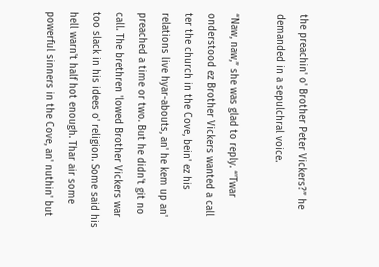the preachin' o' Brother Peter Vickers?” he demanded in a sepulchral voice.

“Naw, naw,” she was glad to reply. “'Twar onderstood ez Brother Vickers wanted a call ter the church in the Cove, bein' ez his relations live hyar-abouts, an' he kem up an' preached a time or two. But he didn't git no call. The brethren 'lowed Brother Vickers war too slack in his idees o' religion. Some said his hell warn't half hot enough. Thar air some powerful sinners in the Cove, an' nuthin' but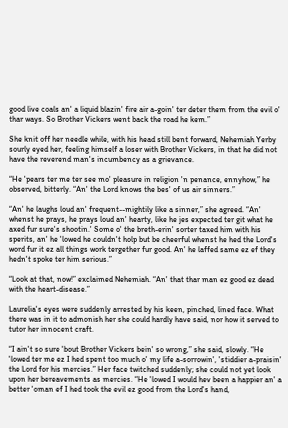good live coals an' a liquid blazin' fire air a-goin' ter deter them from the evil o' thar ways. So Brother Vickers went back the road he kem.”

She knit off her needle while, with his head still bent forward, Nehemiah Yerby sourly eyed her, feeling himself a loser with Brother Vickers, in that he did not have the reverend man's incumbency as a grievance.

“He 'pears ter me ter see mo' pleasure in religion 'n penance, ennyhow,” he observed, bitterly. “An' the Lord knows the bes' of us air sinners.”

“An' he laughs loud an' frequent--mightily like a sinner,” she agreed. “An' whenst he prays, he prays loud an' hearty, like he jes expected ter git what he axed fur sure's shootin.' Some o' the breth-erin' sorter taxed him with his sperits, an' he 'lowed he couldn't holp but be cheerful whenst he hed the Lord's word fur it ez all things work tergether fur good. An' he laffed same ez ef they hedn't spoke ter him serious.”

“Look at that, now!” exclaimed Nehemiah. “An' that thar man ez good ez dead with the heart-disease.”

Laurelia's eyes were suddenly arrested by his keen, pinched, lined face. What there was in it to admonish her she could hardly have said, nor how it served to tutor her innocent craft.

“I ain't so sure 'bout Brother Vickers bein' so wrong,” she said, slowly. “He 'lowed ter me ez I hed spent too much o' my life a-sorrowin', 'stiddier a-praisin' the Lord for his mercies.” Her face twitched suddenly; she could not yet look upon her bereavements as mercies. “He 'lowed I would hev been a happier an' a better 'oman ef I hed took the evil ez good from the Lord's hand,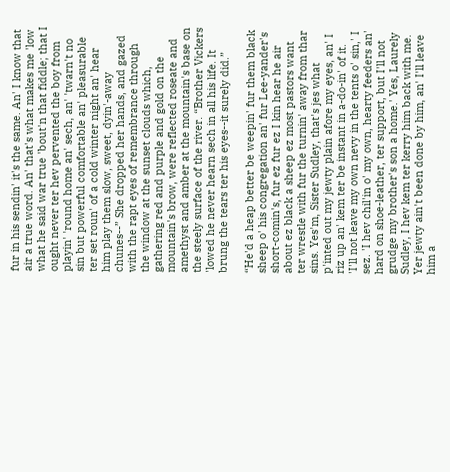fur in his sendin' it's the same. An' I know that air a true word. An' that's what makes me 'low what he said war true 'bout'n that fiddle; that I ought never ter hev pervented the boy from playin' 'round home an' sech, an' 'twarn't no sin but powerful comfortable an' pleasurable ter set roun' of a cold winter night an' hear him play them slow, sweet, dyin'-away chunes--” She dropped her hands, and gazed with the rapt eyes of remembrance through the window at the sunset clouds which, gathering red and purple and gold on the mountain's brow, were reflected roseate and amethyst and amber at the mountain's base on the steely surface of the river. “Brother Vickers 'lowed he never hearn sech in all his life. It brung the tears ter his eyes--it surely did.”

“He'd a heap better be weepin' fur them black sheep o' his congregation an' fur Lee-yander's short-comin's, fur ez fur ez I kin hear he air about ez black a sheep ez most pastors want ter wrestle with fur the turnin' away from thar sins. Yes'm, Sister Sudley, that's jes what p'inted out my jewty plain afore my eyes, an' I riz up an' kem ter be instant in a-do-in' of it. 'I'll not leave my own nevy in the tents o' sin,' I sez. 'I hev chil'in o' my own, hearty feeders an' hard on shoe-leather, ter support, but I'll not grudge my brother's son a home.' Yes, Laurely Sudley, I hev kem ter kerry him back with me. Yer jewty ain't been done by him, an' I'll leave him a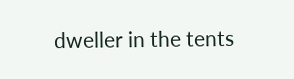dweller in the tents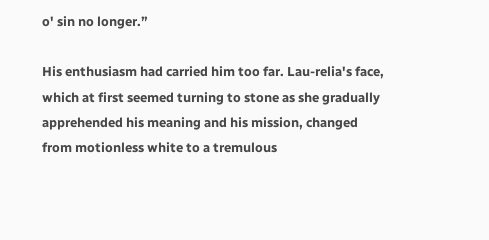o' sin no longer.”

His enthusiasm had carried him too far. Lau-relia's face, which at first seemed turning to stone as she gradually apprehended his meaning and his mission, changed from motionless white to a tremulous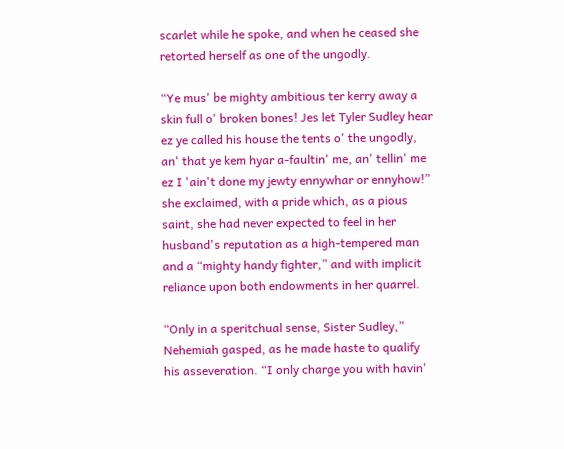scarlet while he spoke, and when he ceased she retorted herself as one of the ungodly.

“Ye mus' be mighty ambitious ter kerry away a skin full o' broken bones! Jes let Tyler Sudley hear ez ye called his house the tents o' the ungodly, an' that ye kem hyar a-faultin' me, an' tellin' me ez I 'ain't done my jewty ennywhar or ennyhow!” she exclaimed, with a pride which, as a pious saint, she had never expected to feel in her husband's reputation as a high-tempered man and a “mighty handy fighter,” and with implicit reliance upon both endowments in her quarrel.

“Only in a speritchual sense, Sister Sudley,” Nehemiah gasped, as he made haste to qualify his asseveration. “I only charge you with havin'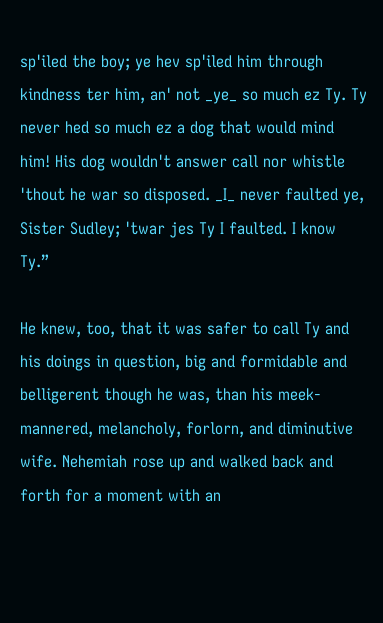sp'iled the boy; ye hev sp'iled him through kindness ter him, an' not _ye_ so much ez Ty. Ty never hed so much ez a dog that would mind him! His dog wouldn't answer call nor whistle 'thout he war so disposed. _I_ never faulted ye, Sister Sudley; 'twar jes Ty I faulted. I know Ty.”

He knew, too, that it was safer to call Ty and his doings in question, big and formidable and belligerent though he was, than his meek-mannered, melancholy, forlorn, and diminutive wife. Nehemiah rose up and walked back and forth for a moment with an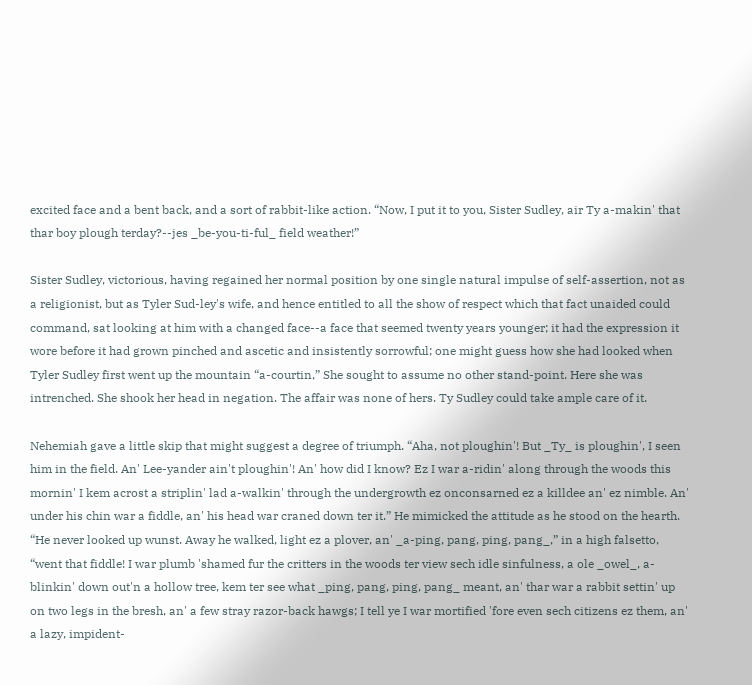excited face and a bent back, and a sort of rabbit-like action. “Now, I put it to you, Sister Sudley, air Ty a-makin' that thar boy plough terday?--jes _be-you-ti-ful_ field weather!”

Sister Sudley, victorious, having regained her normal position by one single natural impulse of self-assertion, not as a religionist, but as Tyler Sud-ley's wife, and hence entitled to all the show of respect which that fact unaided could command, sat looking at him with a changed face--a face that seemed twenty years younger; it had the expression it wore before it had grown pinched and ascetic and insistently sorrowful; one might guess how she had looked when Tyler Sudley first went up the mountain “a-courtin,” She sought to assume no other stand-point. Here she was intrenched. She shook her head in negation. The affair was none of hers. Ty Sudley could take ample care of it.

Nehemiah gave a little skip that might suggest a degree of triumph. “Aha, not ploughin'! But _Ty_ is ploughin', I seen him in the field. An' Lee-yander ain't ploughin'! An' how did I know? Ez I war a-ridin' along through the woods this mornin' I kem acrost a striplin' lad a-walkin' through the undergrowth ez onconsarned ez a killdee an' ez nimble. An' under his chin war a fiddle, an' his head war craned down ter it.” He mimicked the attitude as he stood on the hearth. “He never looked up wunst. Away he walked, light ez a plover, an' _a-ping, pang, ping, pang_,” in a high falsetto, “went that fiddle! I war plumb 'shamed fur the critters in the woods ter view sech idle sinfulness, a ole _owel_, a-blinkin' down out'n a hollow tree, kem ter see what _ping, pang, ping, pang_ meant, an' thar war a rabbit settin' up on two legs in the bresh, an' a few stray razor-back hawgs; I tell ye I war mortified 'fore even sech citizens ez them, an' a lazy, impident-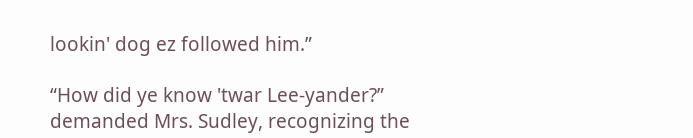lookin' dog ez followed him.”

“How did ye know 'twar Lee-yander?” demanded Mrs. Sudley, recognizing the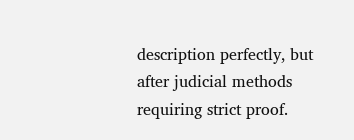description perfectly, but after judicial methods requiring strict proof.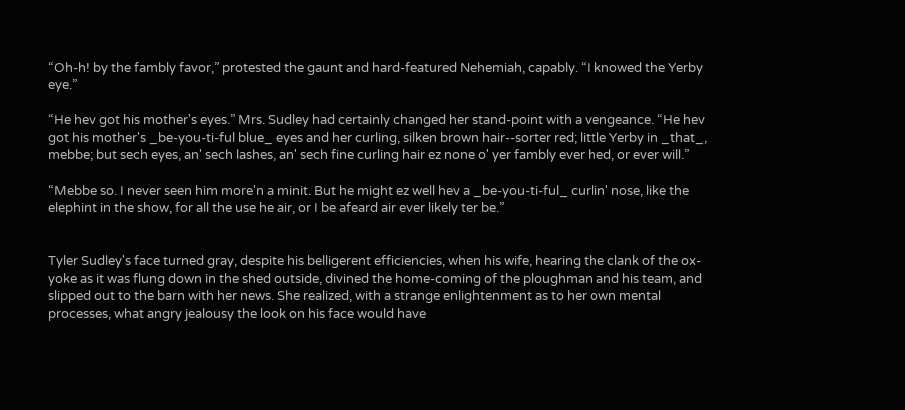“Oh-h! by the fambly favor,” protested the gaunt and hard-featured Nehemiah, capably. “I knowed the Yerby eye.”

“He hev got his mother's eyes.” Mrs. Sudley had certainly changed her stand-point with a vengeance. “He hev got his mother's _be-you-ti-ful blue_ eyes and her curling, silken brown hair--sorter red; little Yerby in _that_, mebbe; but sech eyes, an' sech lashes, an' sech fine curling hair ez none o' yer fambly ever hed, or ever will.”

“Mebbe so. I never seen him more'n a minit. But he might ez well hev a _be-you-ti-ful_ curlin' nose, like the elephint in the show, for all the use he air, or I be afeard air ever likely ter be.”


Tyler Sudley's face turned gray, despite his belligerent efficiencies, when his wife, hearing the clank of the ox-yoke as it was flung down in the shed outside, divined the home-coming of the ploughman and his team, and slipped out to the barn with her news. She realized, with a strange enlightenment as to her own mental processes, what angry jealousy the look on his face would have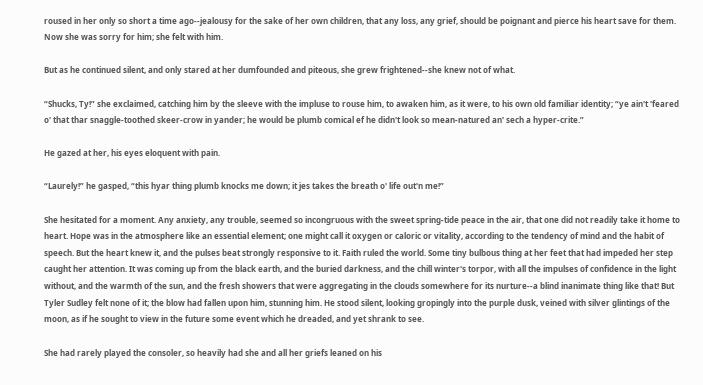roused in her only so short a time ago--jealousy for the sake of her own children, that any loss, any grief, should be poignant and pierce his heart save for them. Now she was sorry for him; she felt with him.

But as he continued silent, and only stared at her dumfounded and piteous, she grew frightened--she knew not of what.

“Shucks, Ty!” she exclaimed, catching him by the sleeve with the impluse to rouse him, to awaken him, as it were, to his own old familiar identity; “ye ain't 'feared o' that thar snaggle-toothed skeer-crow in yander; he would be plumb comical ef he didn't look so mean-natured an' sech a hyper-crite.”

He gazed at her, his eyes eloquent with pain.

“Laurely!” he gasped, “this hyar thing plumb knocks me down; it jes takes the breath o' life out'n me!”

She hesitated for a moment. Any anxiety, any trouble, seemed so incongruous with the sweet spring-tide peace in the air, that one did not readily take it home to heart. Hope was in the atmosphere like an essential element; one might call it oxygen or caloric or vitality, according to the tendency of mind and the habit of speech. But the heart knew it, and the pulses beat strongly responsive to it. Faith ruled the world. Some tiny bulbous thing at her feet that had impeded her step caught her attention. It was coming up from the black earth, and the buried darkness, and the chill winter's torpor, with all the impulses of confidence in the light without, and the warmth of the sun, and the fresh showers that were aggregating in the clouds somewhere for its nurture--a blind inanimate thing like that! But Tyler Sudley felt none of it; the blow had fallen upon him, stunning him. He stood silent, looking gropingly into the purple dusk, veined with silver glintings of the moon, as if he sought to view in the future some event which he dreaded, and yet shrank to see.

She had rarely played the consoler, so heavily had she and all her griefs leaned on his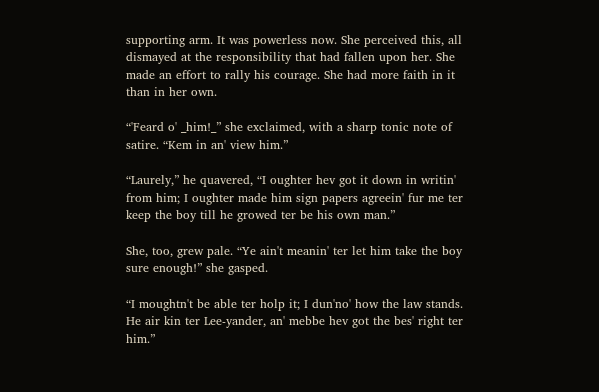supporting arm. It was powerless now. She perceived this, all dismayed at the responsibility that had fallen upon her. She made an effort to rally his courage. She had more faith in it than in her own.

“'Feard o' _him!_” she exclaimed, with a sharp tonic note of satire. “Kem in an' view him.”

“Laurely,” he quavered, “I oughter hev got it down in writin' from him; I oughter made him sign papers agreein' fur me ter keep the boy till he growed ter be his own man.”

She, too, grew pale. “Ye ain't meanin' ter let him take the boy sure enough!” she gasped.

“I moughtn't be able ter holp it; I dun'no' how the law stands. He air kin ter Lee-yander, an' mebbe hev got the bes' right ter him.”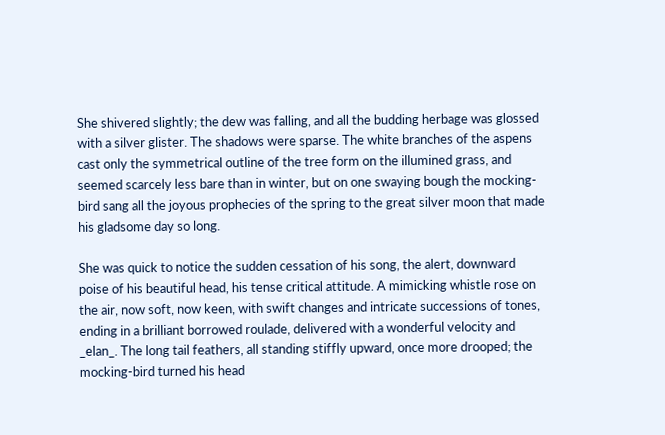She shivered slightly; the dew was falling, and all the budding herbage was glossed with a silver glister. The shadows were sparse. The white branches of the aspens cast only the symmetrical outline of the tree form on the illumined grass, and seemed scarcely less bare than in winter, but on one swaying bough the mocking-bird sang all the joyous prophecies of the spring to the great silver moon that made his gladsome day so long.

She was quick to notice the sudden cessation of his song, the alert, downward poise of his beautiful head, his tense critical attitude. A mimicking whistle rose on the air, now soft, now keen, with swift changes and intricate successions of tones, ending in a brilliant borrowed roulade, delivered with a wonderful velocity and _elan_. The long tail feathers, all standing stiffly upward, once more drooped; the mocking-bird turned his head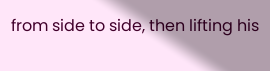from side to side, then lifting his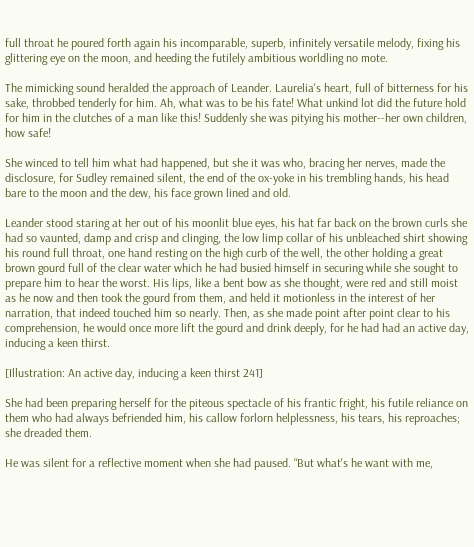full throat he poured forth again his incomparable, superb, infinitely versatile melody, fixing his glittering eye on the moon, and heeding the futilely ambitious worldling no mote.

The mimicking sound heralded the approach of Leander. Laurelia's heart, full of bitterness for his sake, throbbed tenderly for him. Ah, what was to be his fate! What unkind lot did the future hold for him in the clutches of a man like this! Suddenly she was pitying his mother--her own children, how safe!

She winced to tell him what had happened, but she it was who, bracing her nerves, made the disclosure, for Sudley remained silent, the end of the ox-yoke in his trembling hands, his head bare to the moon and the dew, his face grown lined and old.

Leander stood staring at her out of his moonlit blue eyes, his hat far back on the brown curls she had so vaunted, damp and crisp and clinging, the low limp collar of his unbleached shirt showing his round full throat, one hand resting on the high curb of the well, the other holding a great brown gourd full of the clear water which he had busied himself in securing while she sought to prepare him to hear the worst. His lips, like a bent bow as she thought, were red and still moist as he now and then took the gourd from them, and held it motionless in the interest of her narration, that indeed touched him so nearly. Then, as she made point after point clear to his comprehension, he would once more lift the gourd and drink deeply, for he had had an active day, inducing a keen thirst.

[Illustration: An active day, inducing a keen thirst 241]

She had been preparing herself for the piteous spectacle of his frantic fright, his futile reliance on them who had always befriended him, his callow forlorn helplessness, his tears, his reproaches; she dreaded them.

He was silent for a reflective moment when she had paused. “But what's he want with me,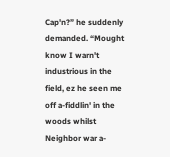Cap'n?” he suddenly demanded. “Mought know I warn't industrious in the field, ez he seen me off a-fiddlin' in the woods whilst Neighbor war a-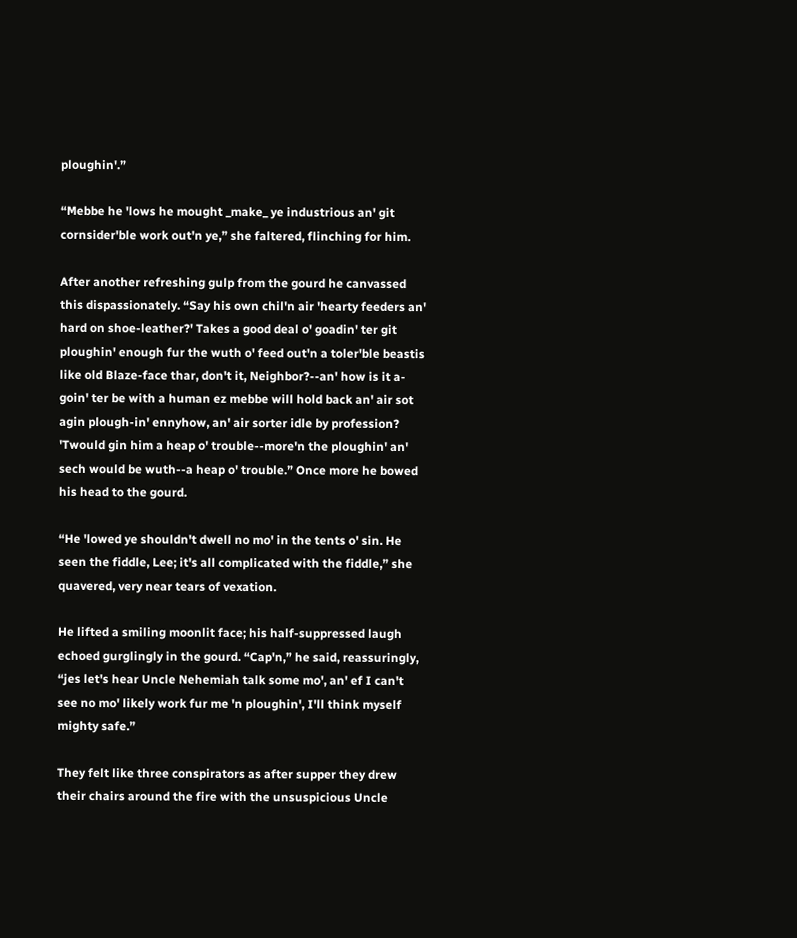ploughin'.”

“Mebbe he 'lows he mought _make_ ye industrious an' git cornsider'ble work out'n ye,” she faltered, flinching for him.

After another refreshing gulp from the gourd he canvassed this dispassionately. “Say his own chil'n air 'hearty feeders an' hard on shoe-leather?' Takes a good deal o' goadin' ter git ploughin' enough fur the wuth o' feed out'n a toler'ble beastis like old Blaze-face thar, don't it, Neighbor?--an' how is it a-goin' ter be with a human ez mebbe will hold back an' air sot agin plough-in' ennyhow, an' air sorter idle by profession? 'Twould gin him a heap o' trouble--more'n the ploughin' an' sech would be wuth--a heap o' trouble.” Once more he bowed his head to the gourd.

“He 'lowed ye shouldn't dwell no mo' in the tents o' sin. He seen the fiddle, Lee; it's all complicated with the fiddle,” she quavered, very near tears of vexation.

He lifted a smiling moonlit face; his half-suppressed laugh echoed gurglingly in the gourd. “Cap'n,” he said, reassuringly, “jes let's hear Uncle Nehemiah talk some mo', an' ef I can't see no mo' likely work fur me 'n ploughin', I'll think myself mighty safe.”

They felt like three conspirators as after supper they drew their chairs around the fire with the unsuspicious Uncle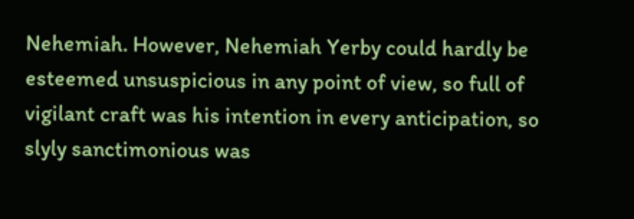Nehemiah. However, Nehemiah Yerby could hardly be esteemed unsuspicious in any point of view, so full of vigilant craft was his intention in every anticipation, so slyly sanctimonious was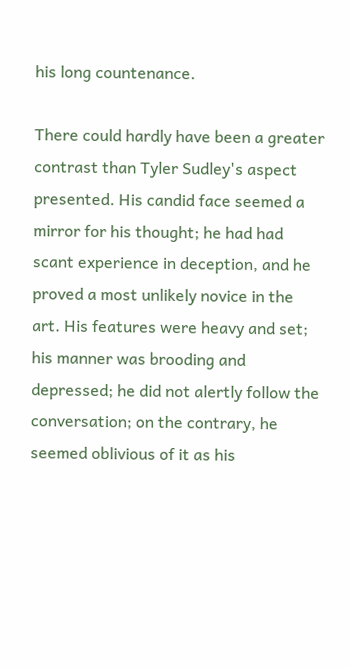his long countenance.

There could hardly have been a greater contrast than Tyler Sudley's aspect presented. His candid face seemed a mirror for his thought; he had had scant experience in deception, and he proved a most unlikely novice in the art. His features were heavy and set; his manner was brooding and depressed; he did not alertly follow the conversation; on the contrary, he seemed oblivious of it as his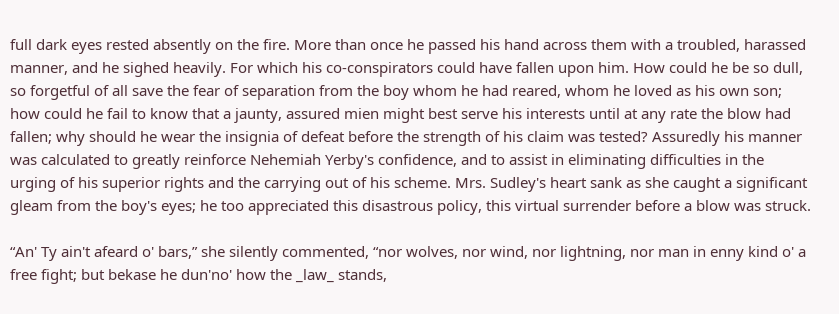full dark eyes rested absently on the fire. More than once he passed his hand across them with a troubled, harassed manner, and he sighed heavily. For which his co-conspirators could have fallen upon him. How could he be so dull, so forgetful of all save the fear of separation from the boy whom he had reared, whom he loved as his own son; how could he fail to know that a jaunty, assured mien might best serve his interests until at any rate the blow had fallen; why should he wear the insignia of defeat before the strength of his claim was tested? Assuredly his manner was calculated to greatly reinforce Nehemiah Yerby's confidence, and to assist in eliminating difficulties in the urging of his superior rights and the carrying out of his scheme. Mrs. Sudley's heart sank as she caught a significant gleam from the boy's eyes; he too appreciated this disastrous policy, this virtual surrender before a blow was struck.

“An' Ty ain't afeard o' bars,” she silently commented, “nor wolves, nor wind, nor lightning, nor man in enny kind o' a free fight; but bekase he dun'no' how the _law_ stands,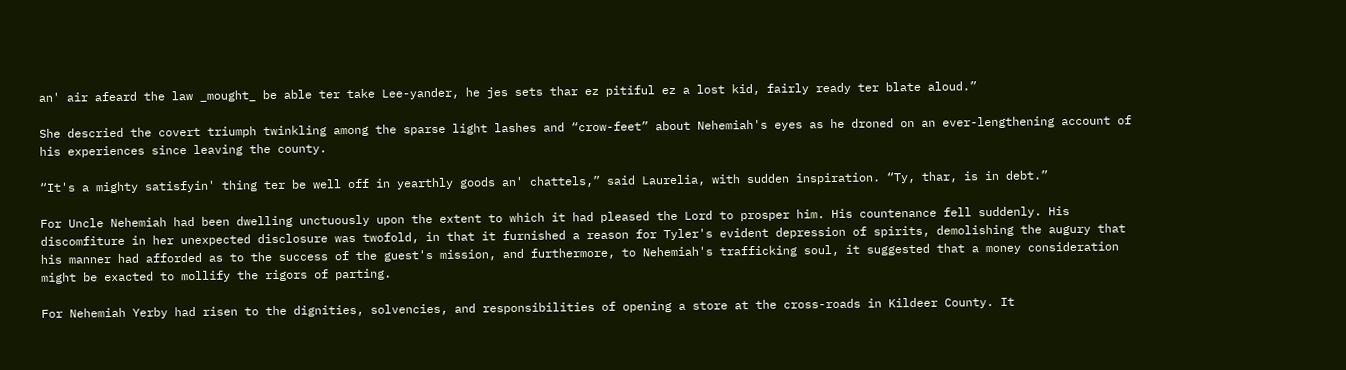an' air afeard the law _mought_ be able ter take Lee-yander, he jes sets thar ez pitiful ez a lost kid, fairly ready ter blate aloud.”

She descried the covert triumph twinkling among the sparse light lashes and “crow-feet” about Nehemiah's eyes as he droned on an ever-lengthening account of his experiences since leaving the county.

“It's a mighty satisfyin' thing ter be well off in yearthly goods an' chattels,” said Laurelia, with sudden inspiration. “Ty, thar, is in debt.”

For Uncle Nehemiah had been dwelling unctuously upon the extent to which it had pleased the Lord to prosper him. His countenance fell suddenly. His discomfiture in her unexpected disclosure was twofold, in that it furnished a reason for Tyler's evident depression of spirits, demolishing the augury that his manner had afforded as to the success of the guest's mission, and furthermore, to Nehemiah's trafficking soul, it suggested that a money consideration might be exacted to mollify the rigors of parting.

For Nehemiah Yerby had risen to the dignities, solvencies, and responsibilities of opening a store at the cross-roads in Kildeer County. It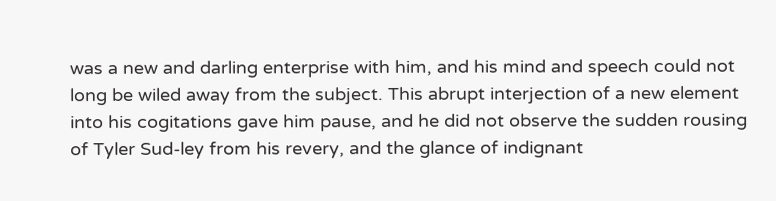was a new and darling enterprise with him, and his mind and speech could not long be wiled away from the subject. This abrupt interjection of a new element into his cogitations gave him pause, and he did not observe the sudden rousing of Tyler Sud-ley from his revery, and the glance of indignant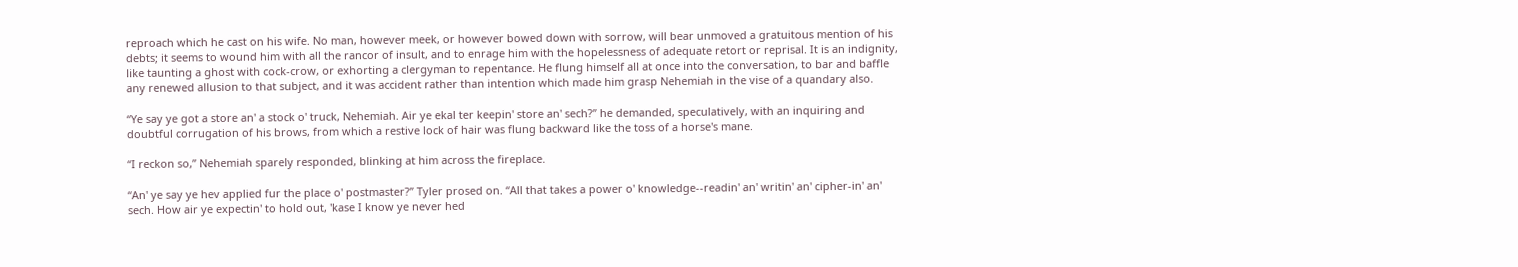reproach which he cast on his wife. No man, however meek, or however bowed down with sorrow, will bear unmoved a gratuitous mention of his debts; it seems to wound him with all the rancor of insult, and to enrage him with the hopelessness of adequate retort or reprisal. It is an indignity, like taunting a ghost with cock-crow, or exhorting a clergyman to repentance. He flung himself all at once into the conversation, to bar and baffle any renewed allusion to that subject, and it was accident rather than intention which made him grasp Nehemiah in the vise of a quandary also.

“Ye say ye got a store an' a stock o' truck, Nehemiah. Air ye ekal ter keepin' store an' sech?” he demanded, speculatively, with an inquiring and doubtful corrugation of his brows, from which a restive lock of hair was flung backward like the toss of a horse's mane.

“I reckon so,” Nehemiah sparely responded, blinking at him across the fireplace.

“An' ye say ye hev applied fur the place o' postmaster?” Tyler prosed on. “All that takes a power o' knowledge--readin' an' writin' an' cipher-in' an' sech. How air ye expectin' to hold out, 'kase I know ye never hed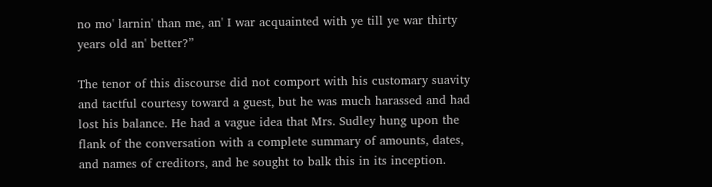no mo' larnin' than me, an' I war acquainted with ye till ye war thirty years old an' better?”

The tenor of this discourse did not comport with his customary suavity and tactful courtesy toward a guest, but he was much harassed and had lost his balance. He had a vague idea that Mrs. Sudley hung upon the flank of the conversation with a complete summary of amounts, dates, and names of creditors, and he sought to balk this in its inception.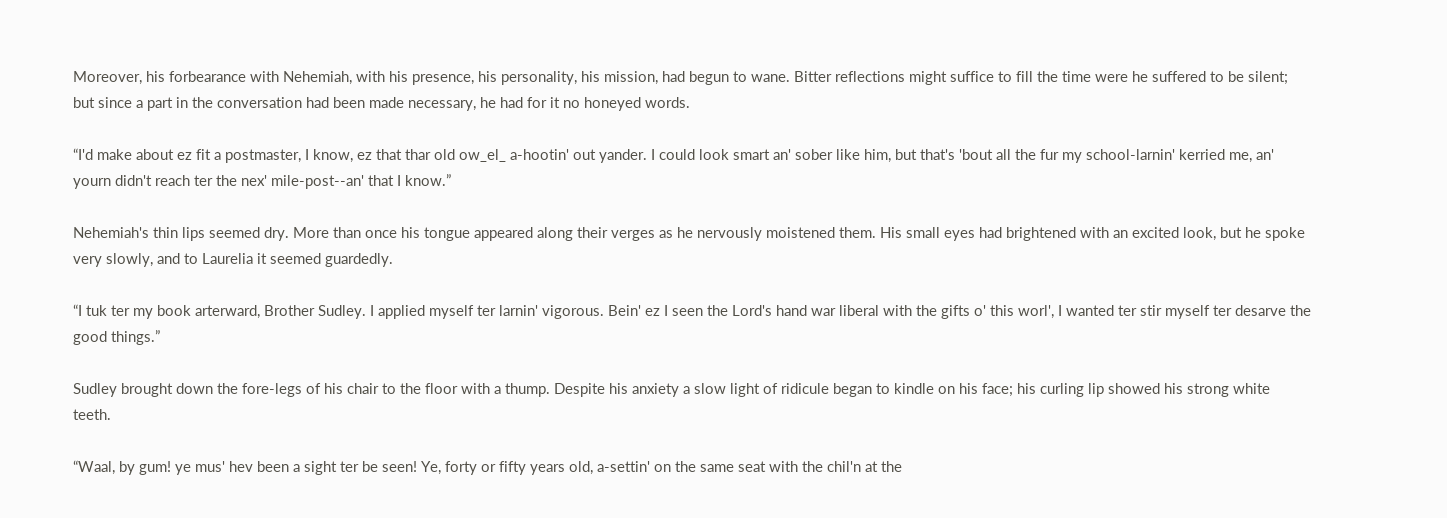Moreover, his forbearance with Nehemiah, with his presence, his personality, his mission, had begun to wane. Bitter reflections might suffice to fill the time were he suffered to be silent; but since a part in the conversation had been made necessary, he had for it no honeyed words.

“I'd make about ez fit a postmaster, I know, ez that thar old ow_el_ a-hootin' out yander. I could look smart an' sober like him, but that's 'bout all the fur my school-larnin' kerried me, an' yourn didn't reach ter the nex' mile-post--an' that I know.”

Nehemiah's thin lips seemed dry. More than once his tongue appeared along their verges as he nervously moistened them. His small eyes had brightened with an excited look, but he spoke very slowly, and to Laurelia it seemed guardedly.

“I tuk ter my book arterward, Brother Sudley. I applied myself ter larnin' vigorous. Bein' ez I seen the Lord's hand war liberal with the gifts o' this worl', I wanted ter stir myself ter desarve the good things.”

Sudley brought down the fore-legs of his chair to the floor with a thump. Despite his anxiety a slow light of ridicule began to kindle on his face; his curling lip showed his strong white teeth.

“Waal, by gum! ye mus' hev been a sight ter be seen! Ye, forty or fifty years old, a-settin' on the same seat with the chil'n at the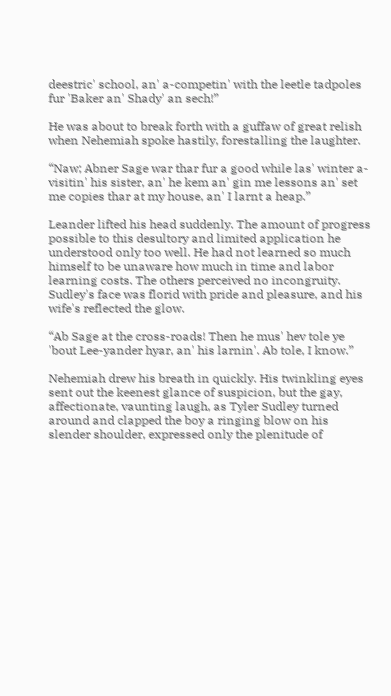deestric' school, an' a-competin' with the leetle tadpoles fur 'Baker an' Shady' an sech!”

He was about to break forth with a guffaw of great relish when Nehemiah spoke hastily, forestalling the laughter.

“Naw; Abner Sage war thar fur a good while las' winter a-visitin' his sister, an' he kem an' gin me lessons an' set me copies thar at my house, an' I larnt a heap.”

Leander lifted his head suddenly. The amount of progress possible to this desultory and limited application he understood only too well. He had not learned so much himself to be unaware how much in time and labor learning costs. The others perceived no incongruity. Sudley's face was florid with pride and pleasure, and his wife's reflected the glow.

“Ab Sage at the cross-roads! Then he mus' hev tole ye 'bout Lee-yander hyar, an' his larnin'. Ab tole, I know.”

Nehemiah drew his breath in quickly. His twinkling eyes sent out the keenest glance of suspicion, but the gay, affectionate, vaunting laugh, as Tyler Sudley turned around and clapped the boy a ringing blow on his slender shoulder, expressed only the plenitude of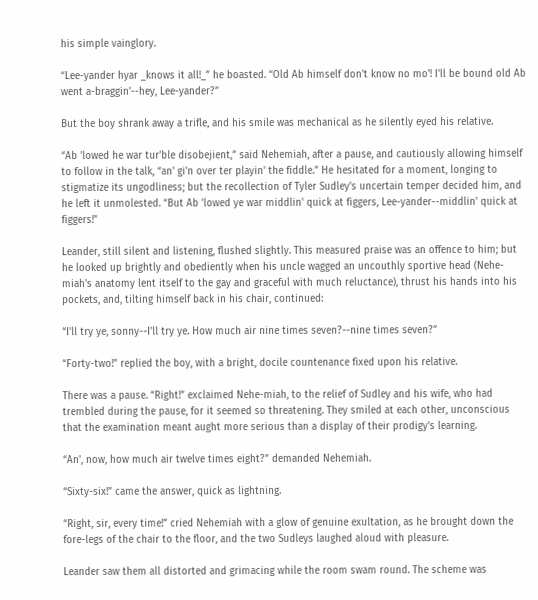his simple vainglory.

“Lee-yander hyar _knows it all!_” he boasted. “Old Ab himself don't know no mo'! I'll be bound old Ab went a-braggin'--hey, Lee-yander?”

But the boy shrank away a trifle, and his smile was mechanical as he silently eyed his relative.

“Ab 'lowed he war tur'ble disobejient,” said Nehemiah, after a pause, and cautiously allowing himself to follow in the talk, “an' gi'n over ter playin' the fiddle.” He hesitated for a moment, longing to stigmatize its ungodliness; but the recollection of Tyler Sudley's uncertain temper decided him, and he left it unmolested. “But Ab 'lowed ye war middlin' quick at figgers, Lee-yander--middlin' quick at figgers!”

Leander, still silent and listening, flushed slightly. This measured praise was an offence to him; but he looked up brightly and obediently when his uncle wagged an uncouthly sportive head (Nehe-miah's anatomy lent itself to the gay and graceful with much reluctance), thrust his hands into his pockets, and, tilting himself back in his chair, continued:

“I'll try ye, sonny--I'll try ye. How much air nine times seven?--nine times seven?”

“Forty-two!” replied the boy, with a bright, docile countenance fixed upon his relative.

There was a pause. “Right!” exclaimed Nehe-miah, to the relief of Sudley and his wife, who had trembled during the pause, for it seemed so threatening. They smiled at each other, unconscious that the examination meant aught more serious than a display of their prodigy's learning.

“An', now, how much air twelve times eight?” demanded Nehemiah.

“Sixty-six!” came the answer, quick as lightning.

“Right, sir, every time!” cried Nehemiah with a glow of genuine exultation, as he brought down the fore-legs of the chair to the floor, and the two Sudleys laughed aloud with pleasure.

Leander saw them all distorted and grimacing while the room swam round. The scheme was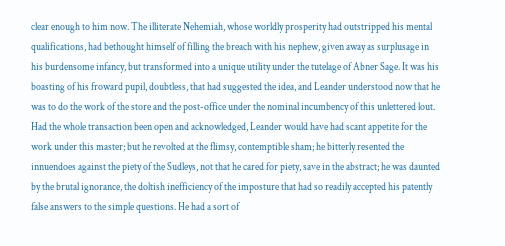clear enough to him now. The illiterate Nehemiah, whose worldly prosperity had outstripped his mental qualifications, had bethought himself of filling the breach with his nephew, given away as surplusage in his burdensome infancy, but transformed into a unique utility under the tutelage of Abner Sage. It was his boasting of his froward pupil, doubtless, that had suggested the idea, and Leander understood now that he was to do the work of the store and the post-office under the nominal incumbency of this unlettered lout. Had the whole transaction been open and acknowledged, Leander would have had scant appetite for the work under this master; but he revolted at the flimsy, contemptible sham; he bitterly resented the innuendoes against the piety of the Sudleys, not that he cared for piety, save in the abstract; he was daunted by the brutal ignorance, the doltish inefficiency of the imposture that had so readily accepted his patently false answers to the simple questions. He had a sort of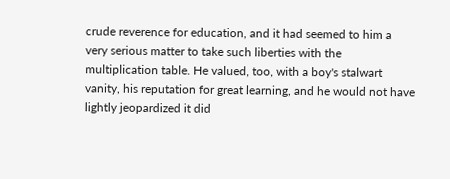crude reverence for education, and it had seemed to him a very serious matter to take such liberties with the multiplication table. He valued, too, with a boy's stalwart vanity, his reputation for great learning, and he would not have lightly jeopardized it did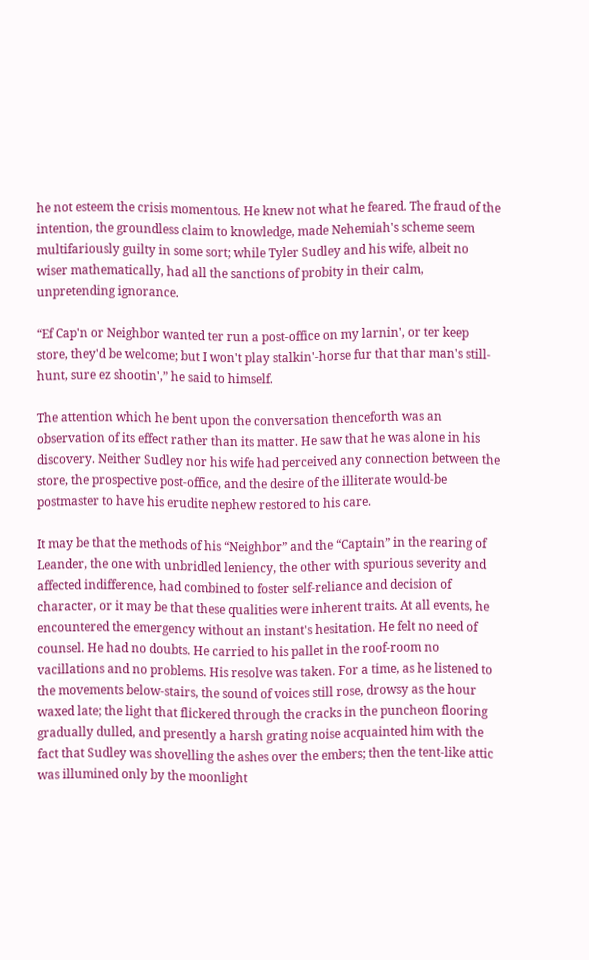he not esteem the crisis momentous. He knew not what he feared. The fraud of the intention, the groundless claim to knowledge, made Nehemiah's scheme seem multifariously guilty in some sort; while Tyler Sudley and his wife, albeit no wiser mathematically, had all the sanctions of probity in their calm, unpretending ignorance.

“Ef Cap'n or Neighbor wanted ter run a post-office on my larnin', or ter keep store, they'd be welcome; but I won't play stalkin'-horse fur that thar man's still-hunt, sure ez shootin',” he said to himself.

The attention which he bent upon the conversation thenceforth was an observation of its effect rather than its matter. He saw that he was alone in his discovery. Neither Sudley nor his wife had perceived any connection between the store, the prospective post-office, and the desire of the illiterate would-be postmaster to have his erudite nephew restored to his care.

It may be that the methods of his “Neighbor” and the “Captain” in the rearing of Leander, the one with unbridled leniency, the other with spurious severity and affected indifference, had combined to foster self-reliance and decision of character, or it may be that these qualities were inherent traits. At all events, he encountered the emergency without an instant's hesitation. He felt no need of counsel. He had no doubts. He carried to his pallet in the roof-room no vacillations and no problems. His resolve was taken. For a time, as he listened to the movements below-stairs, the sound of voices still rose, drowsy as the hour waxed late; the light that flickered through the cracks in the puncheon flooring gradually dulled, and presently a harsh grating noise acquainted him with the fact that Sudley was shovelling the ashes over the embers; then the tent-like attic was illumined only by the moonlight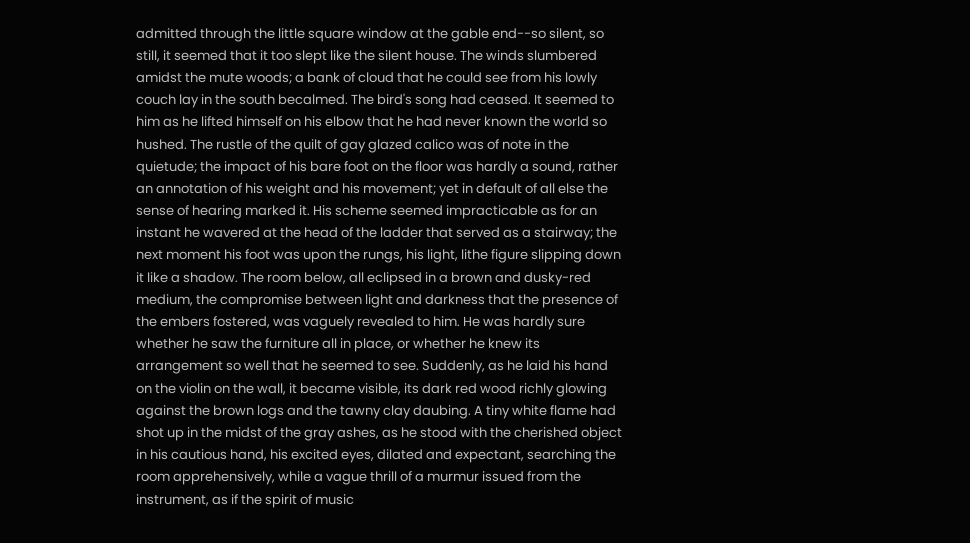admitted through the little square window at the gable end--so silent, so still, it seemed that it too slept like the silent house. The winds slumbered amidst the mute woods; a bank of cloud that he could see from his lowly couch lay in the south becalmed. The bird's song had ceased. It seemed to him as he lifted himself on his elbow that he had never known the world so hushed. The rustle of the quilt of gay glazed calico was of note in the quietude; the impact of his bare foot on the floor was hardly a sound, rather an annotation of his weight and his movement; yet in default of all else the sense of hearing marked it. His scheme seemed impracticable as for an instant he wavered at the head of the ladder that served as a stairway; the next moment his foot was upon the rungs, his light, lithe figure slipping down it like a shadow. The room below, all eclipsed in a brown and dusky-red medium, the compromise between light and darkness that the presence of the embers fostered, was vaguely revealed to him. He was hardly sure whether he saw the furniture all in place, or whether he knew its arrangement so well that he seemed to see. Suddenly, as he laid his hand on the violin on the wall, it became visible, its dark red wood richly glowing against the brown logs and the tawny clay daubing. A tiny white flame had shot up in the midst of the gray ashes, as he stood with the cherished object in his cautious hand, his excited eyes, dilated and expectant, searching the room apprehensively, while a vague thrill of a murmur issued from the instrument, as if the spirit of music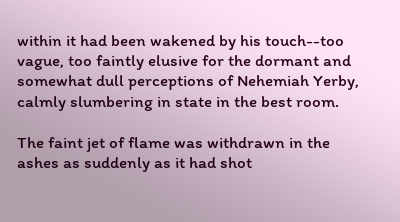within it had been wakened by his touch--too vague, too faintly elusive for the dormant and somewhat dull perceptions of Nehemiah Yerby, calmly slumbering in state in the best room.

The faint jet of flame was withdrawn in the ashes as suddenly as it had shot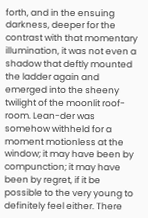forth, and in the ensuing darkness, deeper for the contrast with that momentary illumination, it was not even a shadow that deftly mounted the ladder again and emerged into the sheeny twilight of the moonlit roof-room. Lean-der was somehow withheld for a moment motionless at the window; it may have been by compunction; it may have been by regret, if it be possible to the very young to definitely feel either. There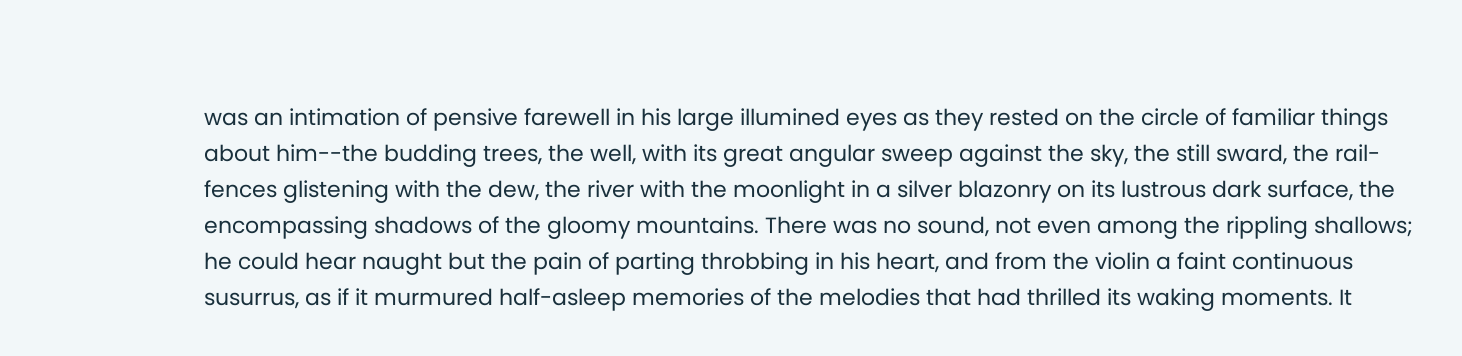was an intimation of pensive farewell in his large illumined eyes as they rested on the circle of familiar things about him--the budding trees, the well, with its great angular sweep against the sky, the still sward, the rail-fences glistening with the dew, the river with the moonlight in a silver blazonry on its lustrous dark surface, the encompassing shadows of the gloomy mountains. There was no sound, not even among the rippling shallows; he could hear naught but the pain of parting throbbing in his heart, and from the violin a faint continuous susurrus, as if it murmured half-asleep memories of the melodies that had thrilled its waking moments. It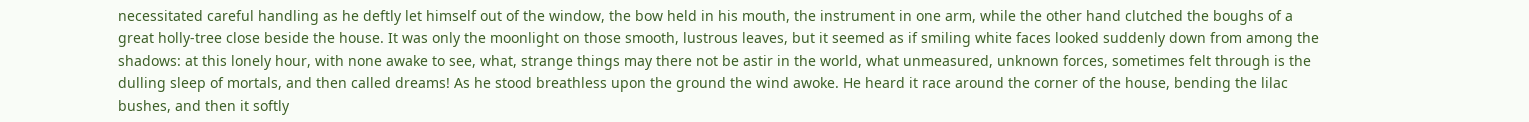necessitated careful handling as he deftly let himself out of the window, the bow held in his mouth, the instrument in one arm, while the other hand clutched the boughs of a great holly-tree close beside the house. It was only the moonlight on those smooth, lustrous leaves, but it seemed as if smiling white faces looked suddenly down from among the shadows: at this lonely hour, with none awake to see, what, strange things may there not be astir in the world, what unmeasured, unknown forces, sometimes felt through is the dulling sleep of mortals, and then called dreams! As he stood breathless upon the ground the wind awoke. He heard it race around the corner of the house, bending the lilac bushes, and then it softly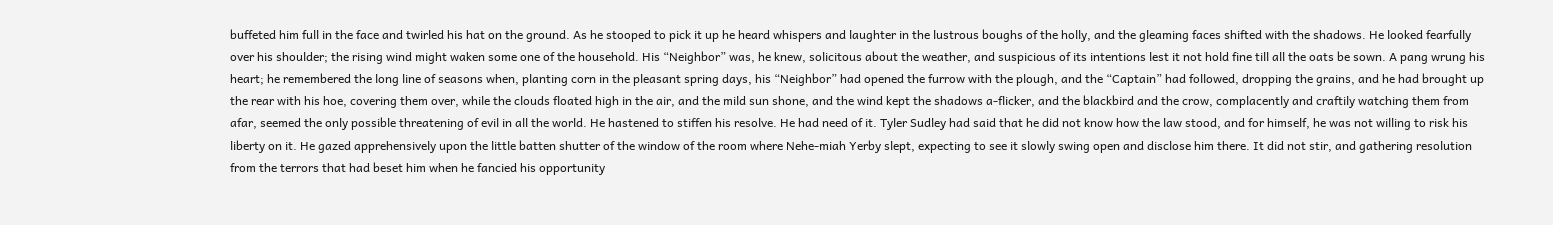buffeted him full in the face and twirled his hat on the ground. As he stooped to pick it up he heard whispers and laughter in the lustrous boughs of the holly, and the gleaming faces shifted with the shadows. He looked fearfully over his shoulder; the rising wind might waken some one of the household. His “Neighbor” was, he knew, solicitous about the weather, and suspicious of its intentions lest it not hold fine till all the oats be sown. A pang wrung his heart; he remembered the long line of seasons when, planting corn in the pleasant spring days, his “Neighbor” had opened the furrow with the plough, and the “Captain” had followed, dropping the grains, and he had brought up the rear with his hoe, covering them over, while the clouds floated high in the air, and the mild sun shone, and the wind kept the shadows a-flicker, and the blackbird and the crow, complacently and craftily watching them from afar, seemed the only possible threatening of evil in all the world. He hastened to stiffen his resolve. He had need of it. Tyler Sudley had said that he did not know how the law stood, and for himself, he was not willing to risk his liberty on it. He gazed apprehensively upon the little batten shutter of the window of the room where Nehe-miah Yerby slept, expecting to see it slowly swing open and disclose him there. It did not stir, and gathering resolution from the terrors that had beset him when he fancied his opportunity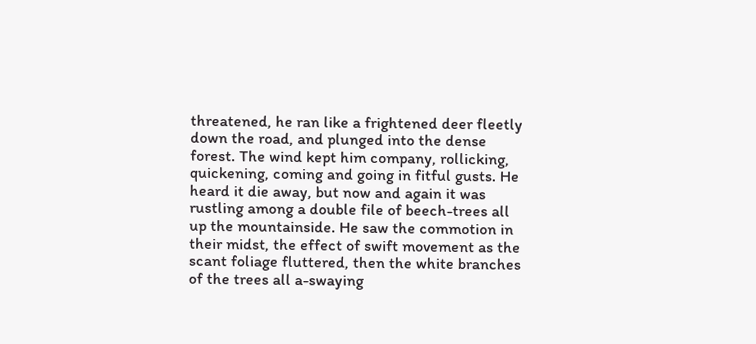threatened, he ran like a frightened deer fleetly down the road, and plunged into the dense forest. The wind kept him company, rollicking, quickening, coming and going in fitful gusts. He heard it die away, but now and again it was rustling among a double file of beech-trees all up the mountainside. He saw the commotion in their midst, the effect of swift movement as the scant foliage fluttered, then the white branches of the trees all a-swaying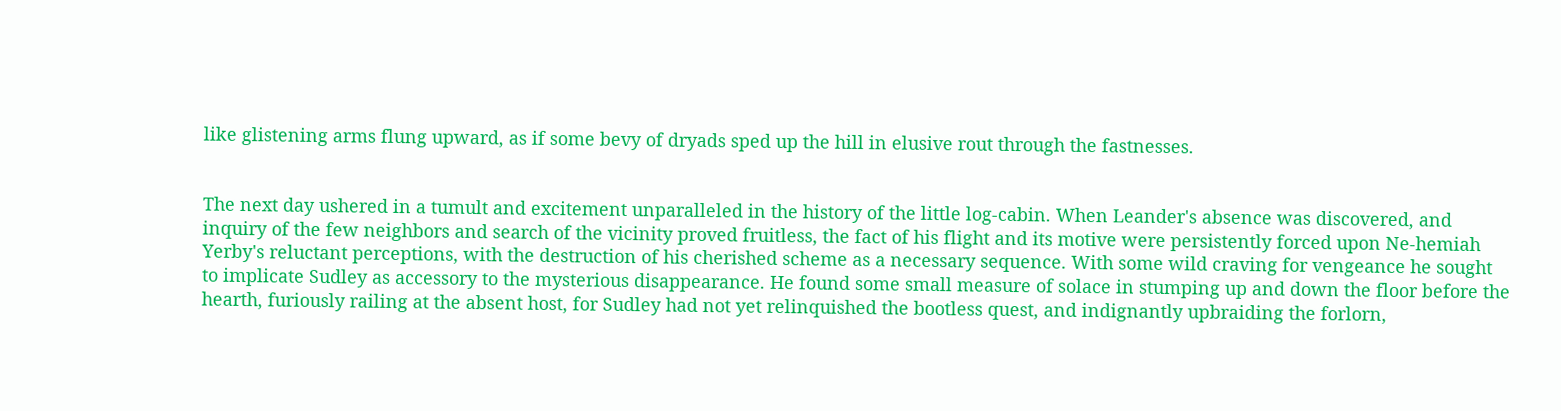like glistening arms flung upward, as if some bevy of dryads sped up the hill in elusive rout through the fastnesses.


The next day ushered in a tumult and excitement unparalleled in the history of the little log-cabin. When Leander's absence was discovered, and inquiry of the few neighbors and search of the vicinity proved fruitless, the fact of his flight and its motive were persistently forced upon Ne-hemiah Yerby's reluctant perceptions, with the destruction of his cherished scheme as a necessary sequence. With some wild craving for vengeance he sought to implicate Sudley as accessory to the mysterious disappearance. He found some small measure of solace in stumping up and down the floor before the hearth, furiously railing at the absent host, for Sudley had not yet relinquished the bootless quest, and indignantly upbraiding the forlorn,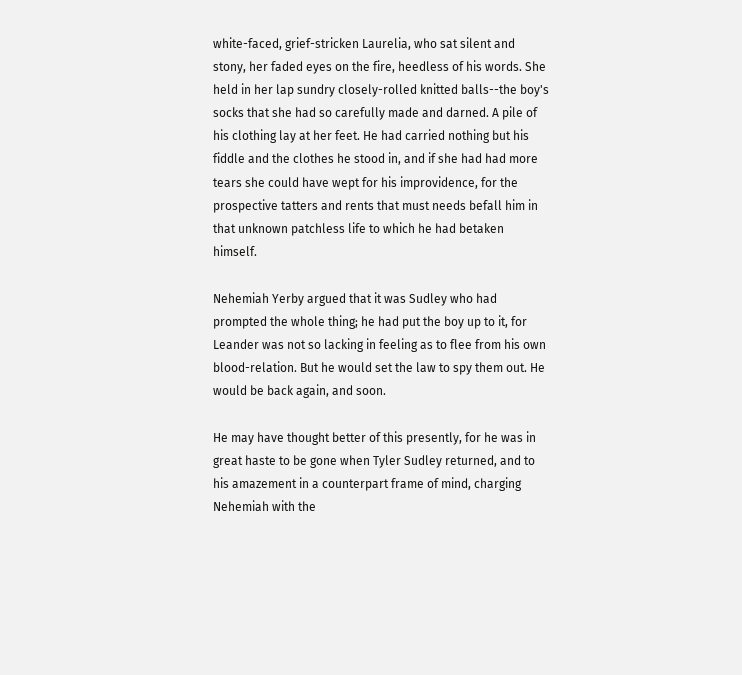white-faced, grief-stricken Laurelia, who sat silent and stony, her faded eyes on the fire, heedless of his words. She held in her lap sundry closely-rolled knitted balls--the boy's socks that she had so carefully made and darned. A pile of his clothing lay at her feet. He had carried nothing but his fiddle and the clothes he stood in, and if she had had more tears she could have wept for his improvidence, for the prospective tatters and rents that must needs befall him in that unknown patchless life to which he had betaken himself.

Nehemiah Yerby argued that it was Sudley who had prompted the whole thing; he had put the boy up to it, for Leander was not so lacking in feeling as to flee from his own blood-relation. But he would set the law to spy them out. He would be back again, and soon.

He may have thought better of this presently, for he was in great haste to be gone when Tyler Sudley returned, and to his amazement in a counterpart frame of mind, charging Nehemiah with the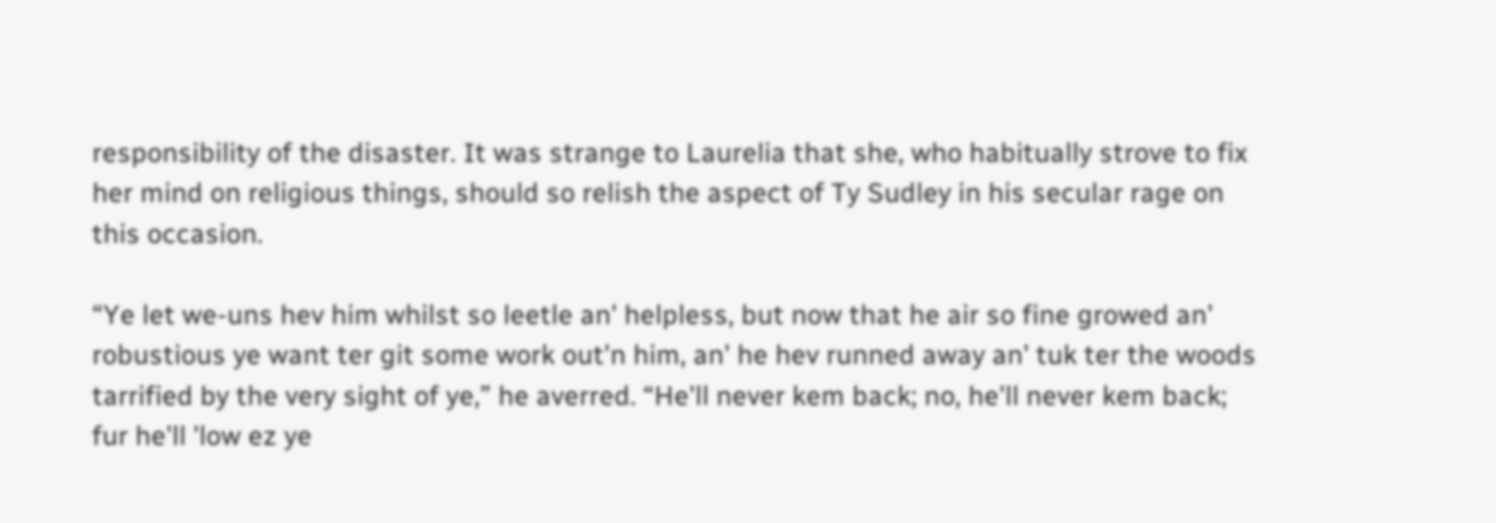responsibility of the disaster. It was strange to Laurelia that she, who habitually strove to fix her mind on religious things, should so relish the aspect of Ty Sudley in his secular rage on this occasion.

“Ye let we-uns hev him whilst so leetle an' helpless, but now that he air so fine growed an' robustious ye want ter git some work out'n him, an' he hev runned away an' tuk ter the woods tarrified by the very sight of ye,” he averred. “He'll never kem back; no, he'll never kem back; fur he'll 'low ez ye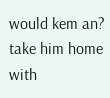would kem an? take him home with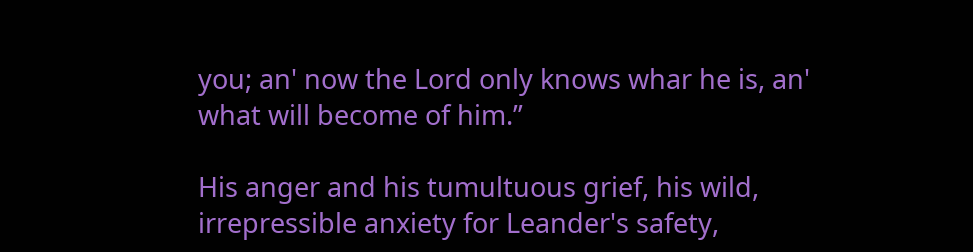you; an' now the Lord only knows whar he is, an' what will become of him.”

His anger and his tumultuous grief, his wild, irrepressible anxiety for Leander's safety,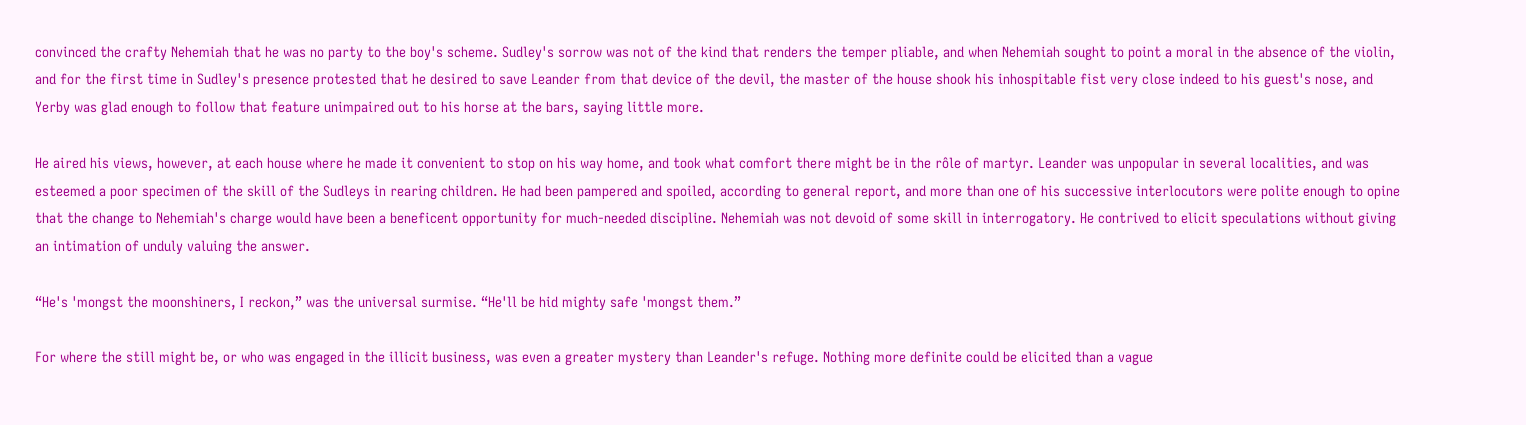convinced the crafty Nehemiah that he was no party to the boy's scheme. Sudley's sorrow was not of the kind that renders the temper pliable, and when Nehemiah sought to point a moral in the absence of the violin, and for the first time in Sudley's presence protested that he desired to save Leander from that device of the devil, the master of the house shook his inhospitable fist very close indeed to his guest's nose, and Yerby was glad enough to follow that feature unimpaired out to his horse at the bars, saying little more.

He aired his views, however, at each house where he made it convenient to stop on his way home, and took what comfort there might be in the rôle of martyr. Leander was unpopular in several localities, and was esteemed a poor specimen of the skill of the Sudleys in rearing children. He had been pampered and spoiled, according to general report, and more than one of his successive interlocutors were polite enough to opine that the change to Nehemiah's charge would have been a beneficent opportunity for much-needed discipline. Nehemiah was not devoid of some skill in interrogatory. He contrived to elicit speculations without giving an intimation of unduly valuing the answer.

“He's 'mongst the moonshiners, I reckon,” was the universal surmise. “He'll be hid mighty safe 'mongst them.”

For where the still might be, or who was engaged in the illicit business, was even a greater mystery than Leander's refuge. Nothing more definite could be elicited than a vague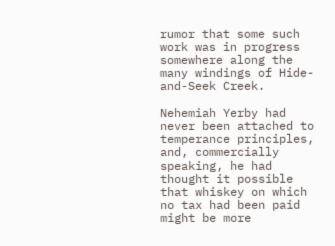rumor that some such work was in progress somewhere along the many windings of Hide-and-Seek Creek.

Nehemiah Yerby had never been attached to temperance principles, and, commercially speaking, he had thought it possible that whiskey on which no tax had been paid might be more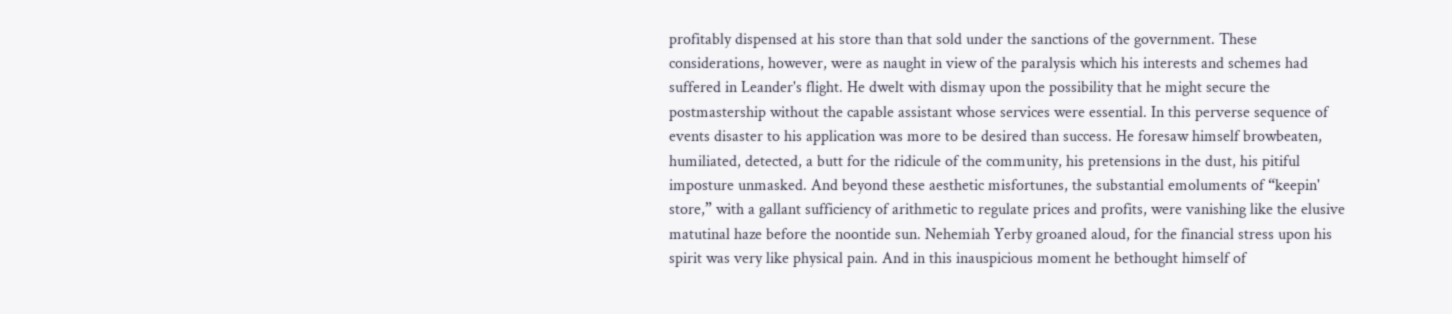profitably dispensed at his store than that sold under the sanctions of the government. These considerations, however, were as naught in view of the paralysis which his interests and schemes had suffered in Leander's flight. He dwelt with dismay upon the possibility that he might secure the postmastership without the capable assistant whose services were essential. In this perverse sequence of events disaster to his application was more to be desired than success. He foresaw himself browbeaten, humiliated, detected, a butt for the ridicule of the community, his pretensions in the dust, his pitiful imposture unmasked. And beyond these aesthetic misfortunes, the substantial emoluments of “keepin' store,” with a gallant sufficiency of arithmetic to regulate prices and profits, were vanishing like the elusive matutinal haze before the noontide sun. Nehemiah Yerby groaned aloud, for the financial stress upon his spirit was very like physical pain. And in this inauspicious moment he bethought himself of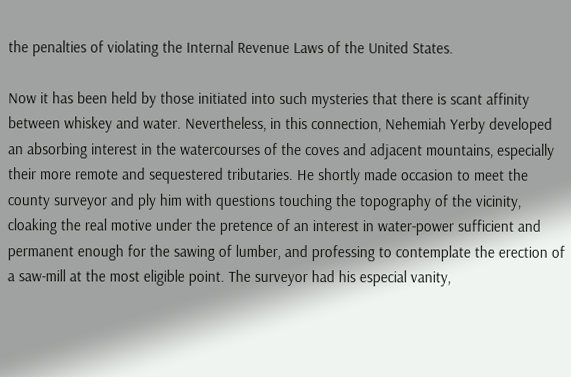the penalties of violating the Internal Revenue Laws of the United States.

Now it has been held by those initiated into such mysteries that there is scant affinity between whiskey and water. Nevertheless, in this connection, Nehemiah Yerby developed an absorbing interest in the watercourses of the coves and adjacent mountains, especially their more remote and sequestered tributaries. He shortly made occasion to meet the county surveyor and ply him with questions touching the topography of the vicinity, cloaking the real motive under the pretence of an interest in water-power sufficient and permanent enough for the sawing of lumber, and professing to contemplate the erection of a saw-mill at the most eligible point. The surveyor had his especial vanity,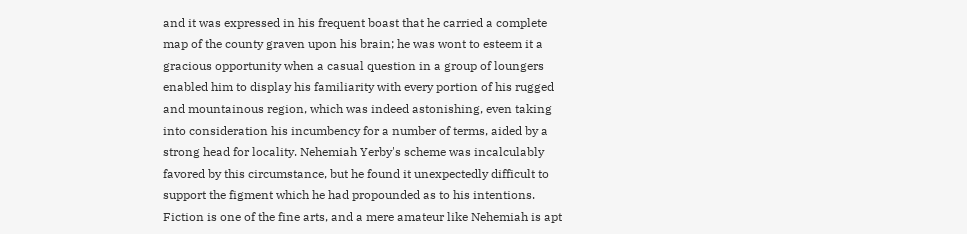and it was expressed in his frequent boast that he carried a complete map of the county graven upon his brain; he was wont to esteem it a gracious opportunity when a casual question in a group of loungers enabled him to display his familiarity with every portion of his rugged and mountainous region, which was indeed astonishing, even taking into consideration his incumbency for a number of terms, aided by a strong head for locality. Nehemiah Yerby's scheme was incalculably favored by this circumstance, but he found it unexpectedly difficult to support the figment which he had propounded as to his intentions. Fiction is one of the fine arts, and a mere amateur like Nehemiah is apt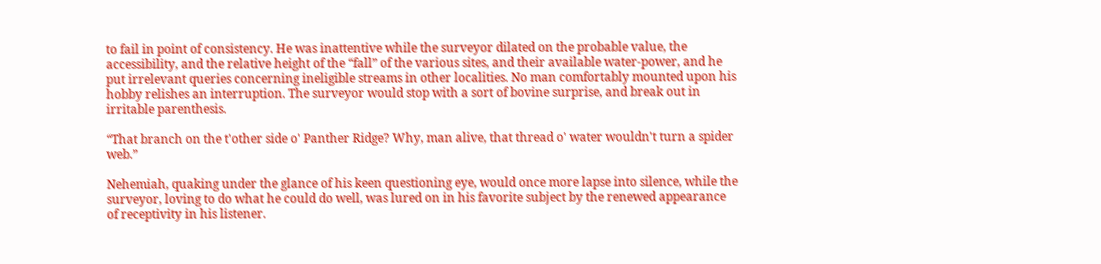to fail in point of consistency. He was inattentive while the surveyor dilated on the probable value, the accessibility, and the relative height of the “fall” of the various sites, and their available water-power, and he put irrelevant queries concerning ineligible streams in other localities. No man comfortably mounted upon his hobby relishes an interruption. The surveyor would stop with a sort of bovine surprise, and break out in irritable parenthesis.

“That branch on the t'other side o' Panther Ridge? Why, man alive, that thread o' water wouldn't turn a spider web.”

Nehemiah, quaking under the glance of his keen questioning eye, would once more lapse into silence, while the surveyor, loving to do what he could do well, was lured on in his favorite subject by the renewed appearance of receptivity in his listener.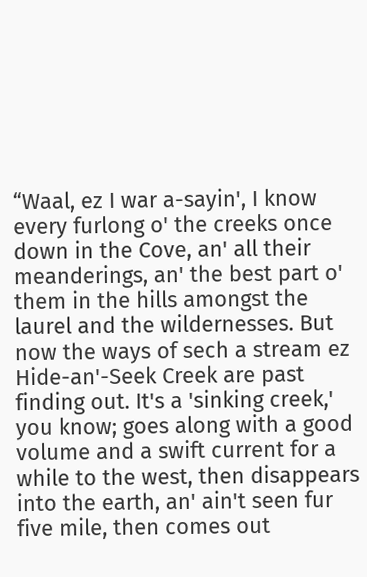“Waal, ez I war a-sayin', I know every furlong o' the creeks once down in the Cove, an' all their meanderings, an' the best part o' them in the hills amongst the laurel and the wildernesses. But now the ways of sech a stream ez Hide-an'-Seek Creek are past finding out. It's a 'sinking creek,' you know; goes along with a good volume and a swift current for a while to the west, then disappears into the earth, an' ain't seen fur five mile, then comes out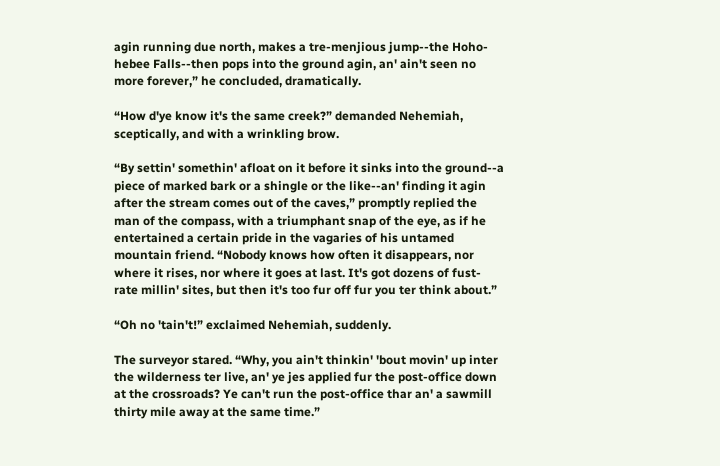agin running due north, makes a tre-menjious jump--the Hoho-hebee Falls--then pops into the ground agin, an' ain't seen no more forever,” he concluded, dramatically.

“How d'ye know it's the same creek?” demanded Nehemiah, sceptically, and with a wrinkling brow.

“By settin' somethin' afloat on it before it sinks into the ground--a piece of marked bark or a shingle or the like--an' finding it agin after the stream comes out of the caves,” promptly replied the man of the compass, with a triumphant snap of the eye, as if he entertained a certain pride in the vagaries of his untamed mountain friend. “Nobody knows how often it disappears, nor where it rises, nor where it goes at last. It's got dozens of fust-rate millin' sites, but then it's too fur off fur you ter think about.”

“Oh no 'tain't!” exclaimed Nehemiah, suddenly.

The surveyor stared. “Why, you ain't thinkin' 'bout movin' up inter the wilderness ter live, an' ye jes applied fur the post-office down at the crossroads? Ye can't run the post-office thar an' a sawmill thirty mile away at the same time.”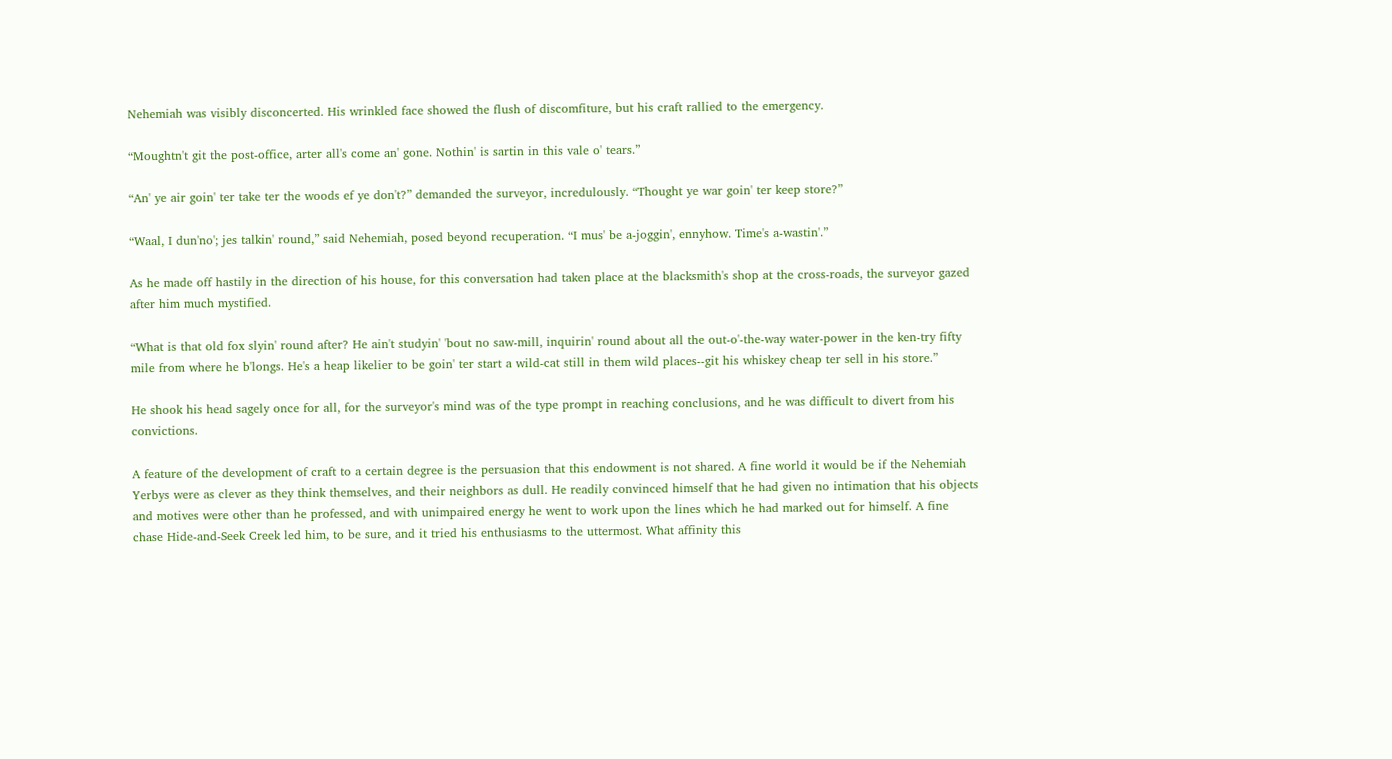Nehemiah was visibly disconcerted. His wrinkled face showed the flush of discomfiture, but his craft rallied to the emergency.

“Moughtn't git the post-office, arter all's come an' gone. Nothin' is sartin in this vale o' tears.”

“An' ye air goin' ter take ter the woods ef ye don't?” demanded the surveyor, incredulously. “Thought ye war goin' ter keep store?”

“Waal, I dun'no'; jes talkin' round,” said Nehemiah, posed beyond recuperation. “I mus' be a-joggin', ennyhow. Time's a-wastin'.”

As he made off hastily in the direction of his house, for this conversation had taken place at the blacksmith's shop at the cross-roads, the surveyor gazed after him much mystified.

“What is that old fox slyin' round after? He ain't studyin' 'bout no saw-mill, inquirin' round about all the out-o'-the-way water-power in the ken-try fifty mile from where he b'longs. He's a heap likelier to be goin' ter start a wild-cat still in them wild places--git his whiskey cheap ter sell in his store.”

He shook his head sagely once for all, for the surveyor's mind was of the type prompt in reaching conclusions, and he was difficult to divert from his convictions.

A feature of the development of craft to a certain degree is the persuasion that this endowment is not shared. A fine world it would be if the Nehemiah Yerbys were as clever as they think themselves, and their neighbors as dull. He readily convinced himself that he had given no intimation that his objects and motives were other than he professed, and with unimpaired energy he went to work upon the lines which he had marked out for himself. A fine chase Hide-and-Seek Creek led him, to be sure, and it tried his enthusiasms to the uttermost. What affinity this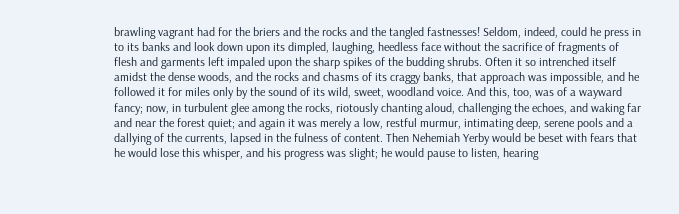brawling vagrant had for the briers and the rocks and the tangled fastnesses! Seldom, indeed, could he press in to its banks and look down upon its dimpled, laughing, heedless face without the sacrifice of fragments of flesh and garments left impaled upon the sharp spikes of the budding shrubs. Often it so intrenched itself amidst the dense woods, and the rocks and chasms of its craggy banks, that approach was impossible, and he followed it for miles only by the sound of its wild, sweet, woodland voice. And this, too, was of a wayward fancy; now, in turbulent glee among the rocks, riotously chanting aloud, challenging the echoes, and waking far and near the forest quiet; and again it was merely a low, restful murmur, intimating deep, serene pools and a dallying of the currents, lapsed in the fulness of content. Then Nehemiah Yerby would be beset with fears that he would lose this whisper, and his progress was slight; he would pause to listen, hearing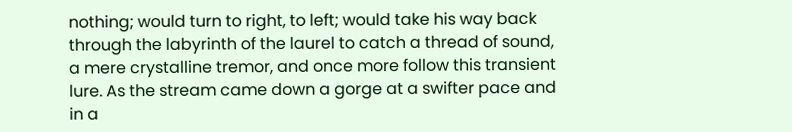nothing; would turn to right, to left; would take his way back through the labyrinth of the laurel to catch a thread of sound, a mere crystalline tremor, and once more follow this transient lure. As the stream came down a gorge at a swifter pace and in a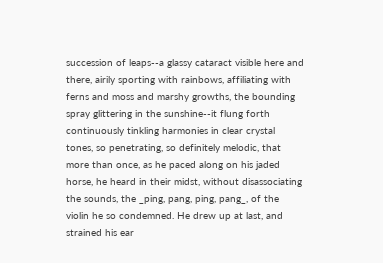succession of leaps--a glassy cataract visible here and there, airily sporting with rainbows, affiliating with ferns and moss and marshy growths, the bounding spray glittering in the sunshine--it flung forth continuously tinkling harmonies in clear crystal tones, so penetrating, so definitely melodic, that more than once, as he paced along on his jaded horse, he heard in their midst, without disassociating the sounds, the _ping, pang, ping, pang_, of the violin he so condemned. He drew up at last, and strained his ear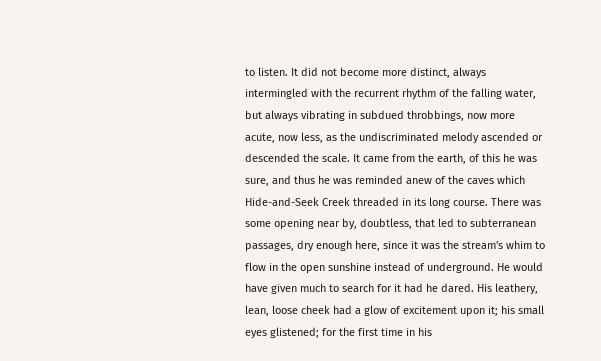to listen. It did not become more distinct, always intermingled with the recurrent rhythm of the falling water, but always vibrating in subdued throbbings, now more acute, now less, as the undiscriminated melody ascended or descended the scale. It came from the earth, of this he was sure, and thus he was reminded anew of the caves which Hide-and-Seek Creek threaded in its long course. There was some opening near by, doubtless, that led to subterranean passages, dry enough here, since it was the stream's whim to flow in the open sunshine instead of underground. He would have given much to search for it had he dared. His leathery, lean, loose cheek had a glow of excitement upon it; his small eyes glistened; for the first time in his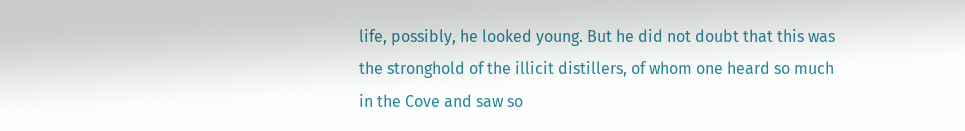life, possibly, he looked young. But he did not doubt that this was the stronghold of the illicit distillers, of whom one heard so much in the Cove and saw so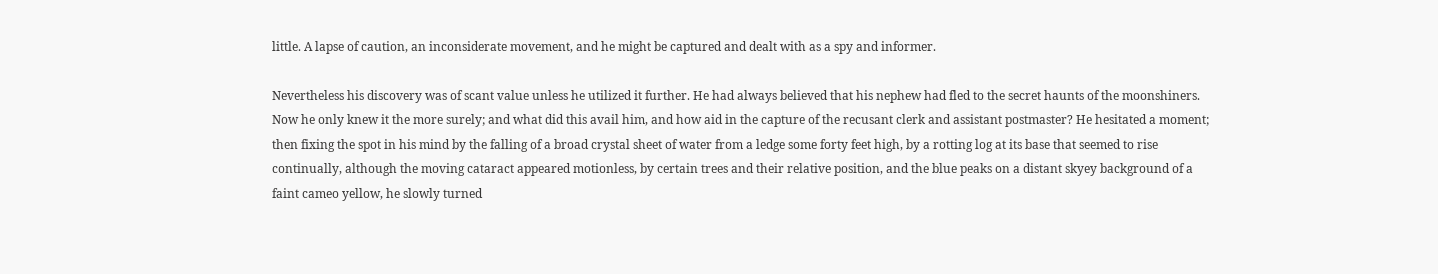little. A lapse of caution, an inconsiderate movement, and he might be captured and dealt with as a spy and informer.

Nevertheless his discovery was of scant value unless he utilized it further. He had always believed that his nephew had fled to the secret haunts of the moonshiners. Now he only knew it the more surely; and what did this avail him, and how aid in the capture of the recusant clerk and assistant postmaster? He hesitated a moment; then fixing the spot in his mind by the falling of a broad crystal sheet of water from a ledge some forty feet high, by a rotting log at its base that seemed to rise continually, although the moving cataract appeared motionless, by certain trees and their relative position, and the blue peaks on a distant skyey background of a faint cameo yellow, he slowly turned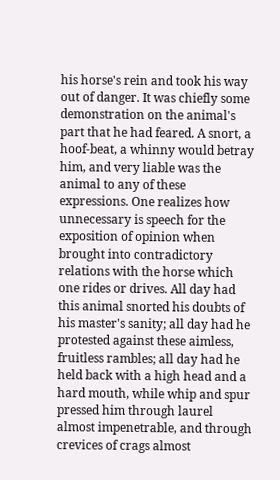his horse's rein and took his way out of danger. It was chiefly some demonstration on the animal's part that he had feared. A snort, a hoof-beat, a whinny would betray him, and very liable was the animal to any of these expressions. One realizes how unnecessary is speech for the exposition of opinion when brought into contradictory relations with the horse which one rides or drives. All day had this animal snorted his doubts of his master's sanity; all day had he protested against these aimless, fruitless rambles; all day had he held back with a high head and a hard mouth, while whip and spur pressed him through laurel almost impenetrable, and through crevices of crags almost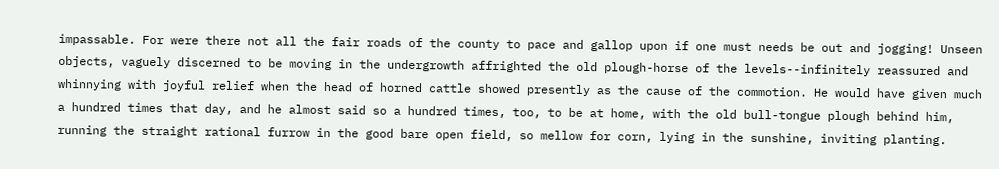impassable. For were there not all the fair roads of the county to pace and gallop upon if one must needs be out and jogging! Unseen objects, vaguely discerned to be moving in the undergrowth affrighted the old plough-horse of the levels--infinitely reassured and whinnying with joyful relief when the head of horned cattle showed presently as the cause of the commotion. He would have given much a hundred times that day, and he almost said so a hundred times, too, to be at home, with the old bull-tongue plough behind him, running the straight rational furrow in the good bare open field, so mellow for corn, lying in the sunshine, inviting planting.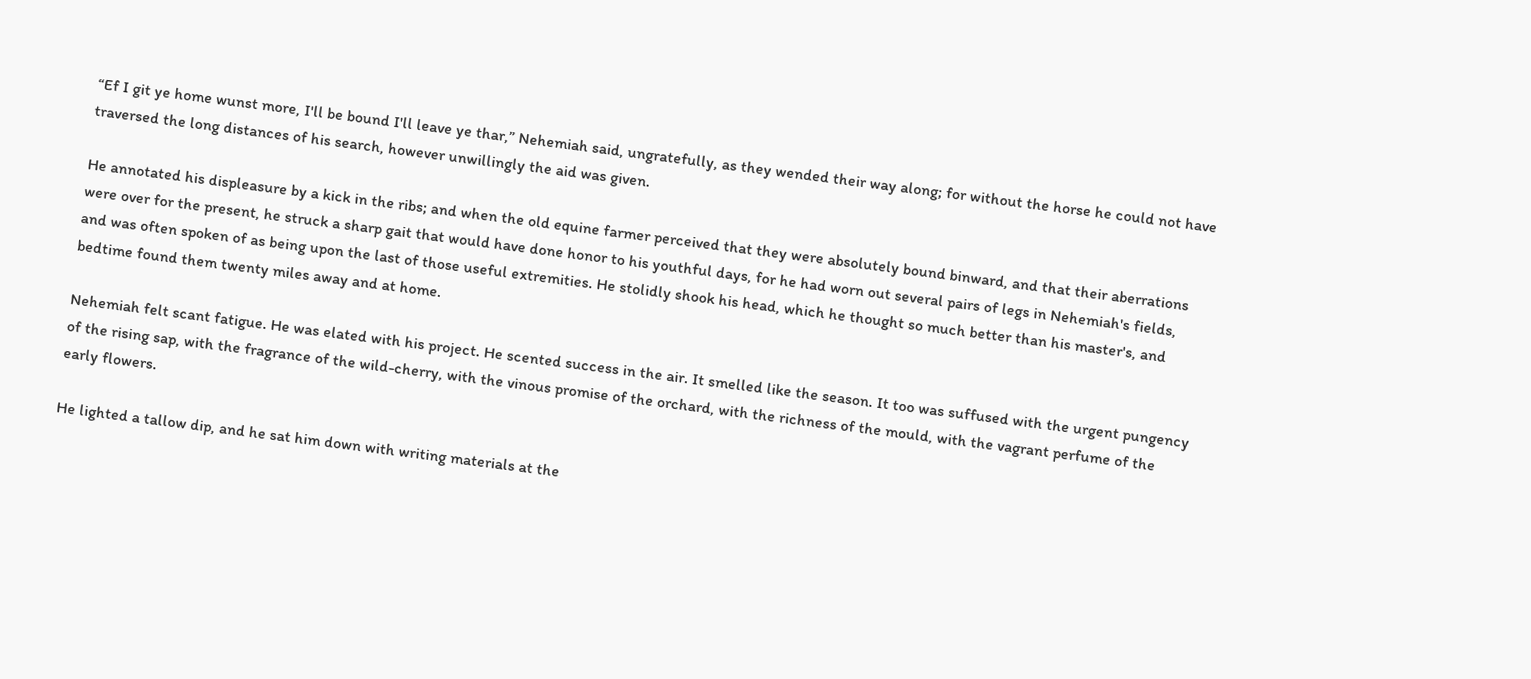“Ef I git ye home wunst more, I'll be bound I'll leave ye thar,” Nehemiah said, ungratefully, as they wended their way along; for without the horse he could not have traversed the long distances of his search, however unwillingly the aid was given.

He annotated his displeasure by a kick in the ribs; and when the old equine farmer perceived that they were absolutely bound binward, and that their aberrations were over for the present, he struck a sharp gait that would have done honor to his youthful days, for he had worn out several pairs of legs in Nehemiah's fields, and was often spoken of as being upon the last of those useful extremities. He stolidly shook his head, which he thought so much better than his master's, and bedtime found them twenty miles away and at home.

Nehemiah felt scant fatigue. He was elated with his project. He scented success in the air. It smelled like the season. It too was suffused with the urgent pungency of the rising sap, with the fragrance of the wild-cherry, with the vinous promise of the orchard, with the richness of the mould, with the vagrant perfume of the early flowers.

He lighted a tallow dip, and he sat him down with writing materials at the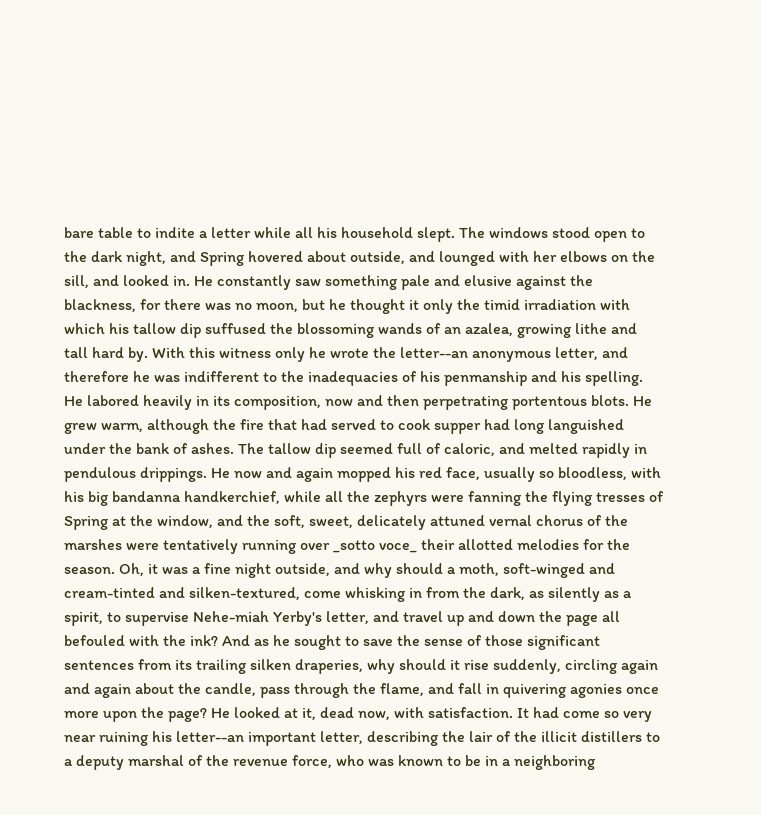bare table to indite a letter while all his household slept. The windows stood open to the dark night, and Spring hovered about outside, and lounged with her elbows on the sill, and looked in. He constantly saw something pale and elusive against the blackness, for there was no moon, but he thought it only the timid irradiation with which his tallow dip suffused the blossoming wands of an azalea, growing lithe and tall hard by. With this witness only he wrote the letter--an anonymous letter, and therefore he was indifferent to the inadequacies of his penmanship and his spelling. He labored heavily in its composition, now and then perpetrating portentous blots. He grew warm, although the fire that had served to cook supper had long languished under the bank of ashes. The tallow dip seemed full of caloric, and melted rapidly in pendulous drippings. He now and again mopped his red face, usually so bloodless, with his big bandanna handkerchief, while all the zephyrs were fanning the flying tresses of Spring at the window, and the soft, sweet, delicately attuned vernal chorus of the marshes were tentatively running over _sotto voce_ their allotted melodies for the season. Oh, it was a fine night outside, and why should a moth, soft-winged and cream-tinted and silken-textured, come whisking in from the dark, as silently as a spirit, to supervise Nehe-miah Yerby's letter, and travel up and down the page all befouled with the ink? And as he sought to save the sense of those significant sentences from its trailing silken draperies, why should it rise suddenly, circling again and again about the candle, pass through the flame, and fall in quivering agonies once more upon the page? He looked at it, dead now, with satisfaction. It had come so very near ruining his letter--an important letter, describing the lair of the illicit distillers to a deputy marshal of the revenue force, who was known to be in a neighboring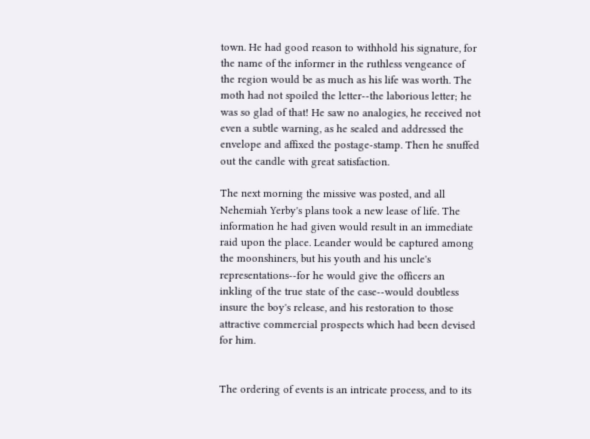town. He had good reason to withhold his signature, for the name of the informer in the ruthless vengeance of the region would be as much as his life was worth. The moth had not spoiled the letter--the laborious letter; he was so glad of that! He saw no analogies, he received not even a subtle warning, as he sealed and addressed the envelope and affixed the postage-stamp. Then he snuffed out the candle with great satisfaction.

The next morning the missive was posted, and all Nehemiah Yerby's plans took a new lease of life. The information he had given would result in an immediate raid upon the place. Leander would be captured among the moonshiners, but his youth and his uncle's representations--for he would give the officers an inkling of the true state of the case--would doubtless insure the boy's release, and his restoration to those attractive commercial prospects which had been devised for him.


The ordering of events is an intricate process, and to its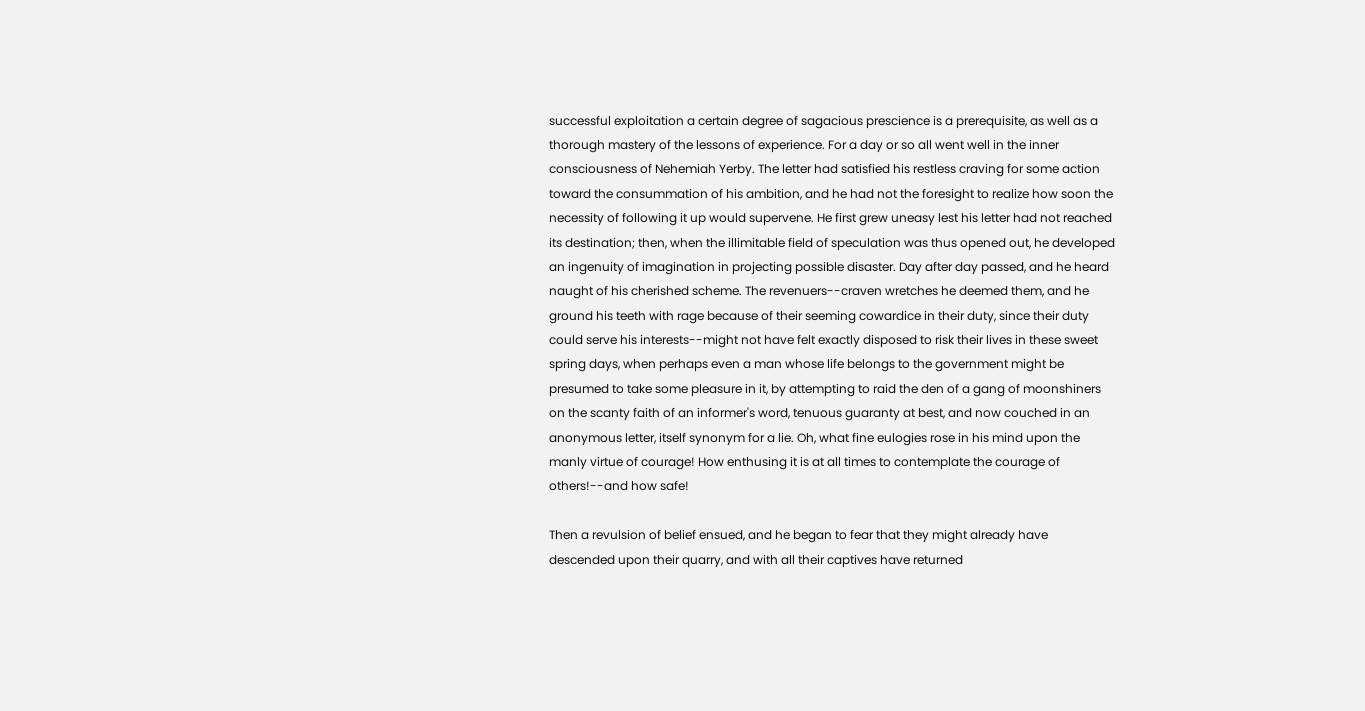successful exploitation a certain degree of sagacious prescience is a prerequisite, as well as a thorough mastery of the lessons of experience. For a day or so all went well in the inner consciousness of Nehemiah Yerby. The letter had satisfied his restless craving for some action toward the consummation of his ambition, and he had not the foresight to realize how soon the necessity of following it up would supervene. He first grew uneasy lest his letter had not reached its destination; then, when the illimitable field of speculation was thus opened out, he developed an ingenuity of imagination in projecting possible disaster. Day after day passed, and he heard naught of his cherished scheme. The revenuers--craven wretches he deemed them, and he ground his teeth with rage because of their seeming cowardice in their duty, since their duty could serve his interests--might not have felt exactly disposed to risk their lives in these sweet spring days, when perhaps even a man whose life belongs to the government might be presumed to take some pleasure in it, by attempting to raid the den of a gang of moonshiners on the scanty faith of an informer's word, tenuous guaranty at best, and now couched in an anonymous letter, itself synonym for a lie. Oh, what fine eulogies rose in his mind upon the manly virtue of courage! How enthusing it is at all times to contemplate the courage of others!--and how safe!

Then a revulsion of belief ensued, and he began to fear that they might already have descended upon their quarry, and with all their captives have returned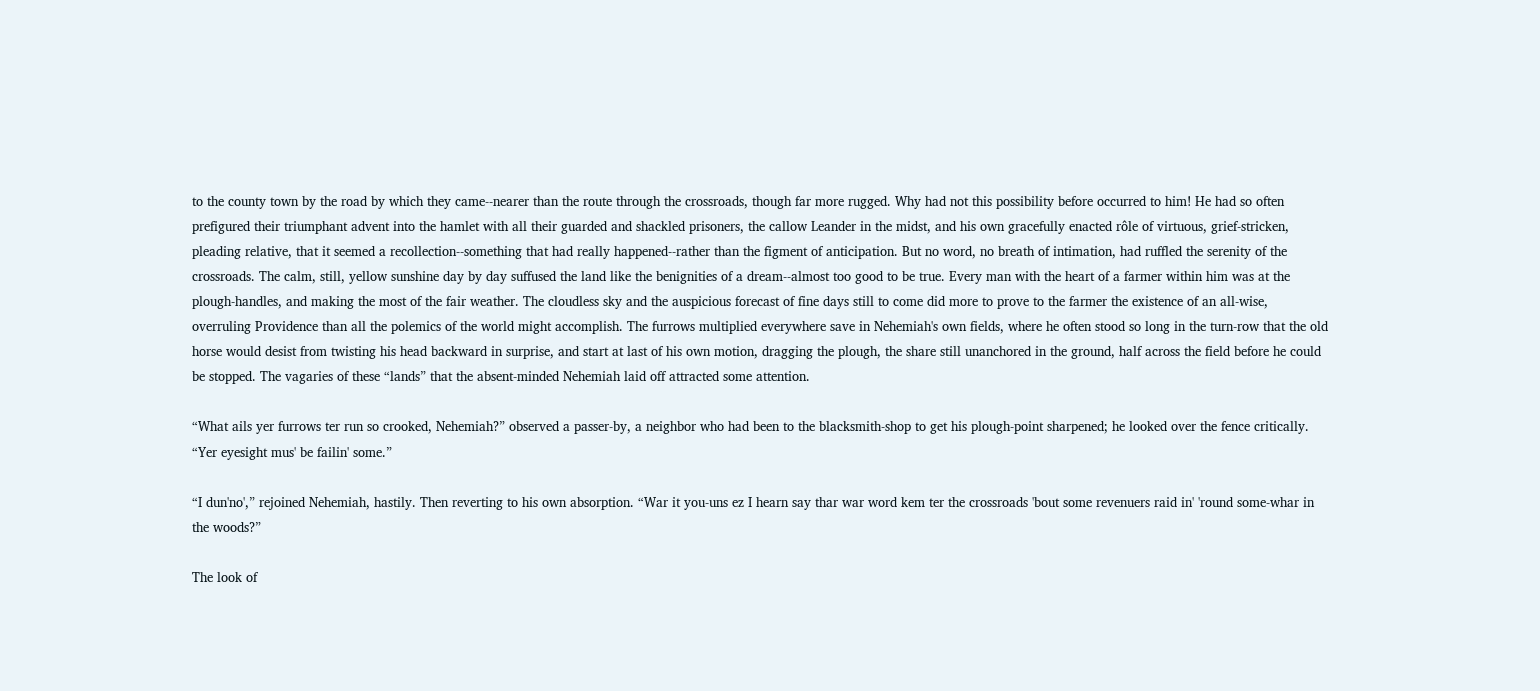to the county town by the road by which they came--nearer than the route through the crossroads, though far more rugged. Why had not this possibility before occurred to him! He had so often prefigured their triumphant advent into the hamlet with all their guarded and shackled prisoners, the callow Leander in the midst, and his own gracefully enacted rôle of virtuous, grief-stricken, pleading relative, that it seemed a recollection--something that had really happened--rather than the figment of anticipation. But no word, no breath of intimation, had ruffled the serenity of the crossroads. The calm, still, yellow sunshine day by day suffused the land like the benignities of a dream--almost too good to be true. Every man with the heart of a farmer within him was at the plough-handles, and making the most of the fair weather. The cloudless sky and the auspicious forecast of fine days still to come did more to prove to the farmer the existence of an all-wise, overruling Providence than all the polemics of the world might accomplish. The furrows multiplied everywhere save in Nehemiah's own fields, where he often stood so long in the turn-row that the old horse would desist from twisting his head backward in surprise, and start at last of his own motion, dragging the plough, the share still unanchored in the ground, half across the field before he could be stopped. The vagaries of these “lands” that the absent-minded Nehemiah laid off attracted some attention.

“What ails yer furrows ter run so crooked, Nehemiah?” observed a passer-by, a neighbor who had been to the blacksmith-shop to get his plough-point sharpened; he looked over the fence critically. “Yer eyesight mus' be failin' some.”

“I dun'no',” rejoined Nehemiah, hastily. Then reverting to his own absorption. “War it you-uns ez I hearn say thar war word kem ter the crossroads 'bout some revenuers raid in' 'round some-whar in the woods?”

The look of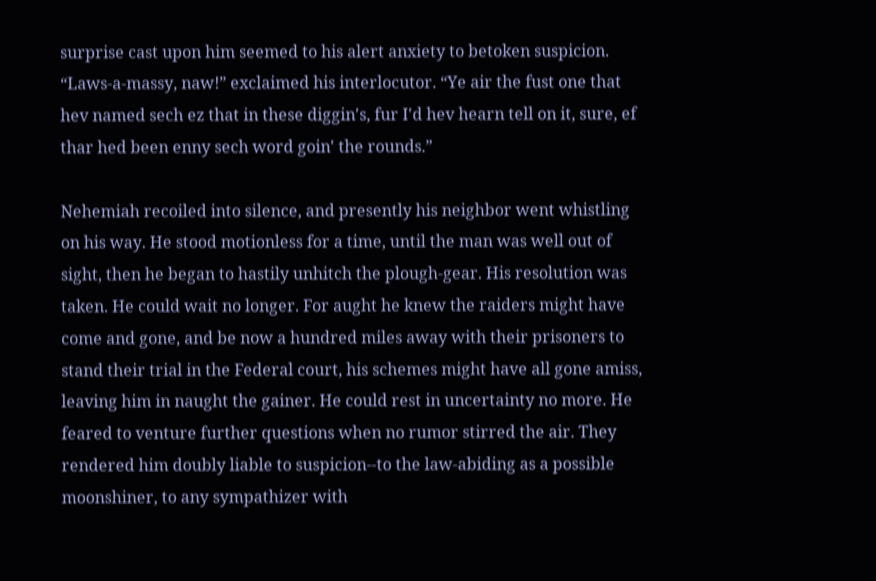surprise cast upon him seemed to his alert anxiety to betoken suspicion. “Laws-a-massy, naw!” exclaimed his interlocutor. “Ye air the fust one that hev named sech ez that in these diggin's, fur I'd hev hearn tell on it, sure, ef thar hed been enny sech word goin' the rounds.”

Nehemiah recoiled into silence, and presently his neighbor went whistling on his way. He stood motionless for a time, until the man was well out of sight, then he began to hastily unhitch the plough-gear. His resolution was taken. He could wait no longer. For aught he knew the raiders might have come and gone, and be now a hundred miles away with their prisoners to stand their trial in the Federal court, his schemes might have all gone amiss, leaving him in naught the gainer. He could rest in uncertainty no more. He feared to venture further questions when no rumor stirred the air. They rendered him doubly liable to suspicion--to the law-abiding as a possible moonshiner, to any sympathizer with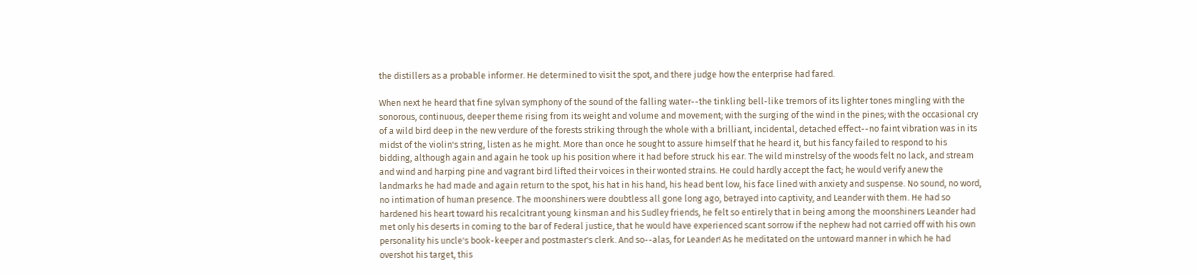the distillers as a probable informer. He determined to visit the spot, and there judge how the enterprise had fared.

When next he heard that fine sylvan symphony of the sound of the falling water--the tinkling bell-like tremors of its lighter tones mingling with the sonorous, continuous, deeper theme rising from its weight and volume and movement; with the surging of the wind in the pines; with the occasional cry of a wild bird deep in the new verdure of the forests striking through the whole with a brilliant, incidental, detached effect--no faint vibration was in its midst of the violin's string, listen as he might. More than once he sought to assure himself that he heard it, but his fancy failed to respond to his bidding, although again and again he took up his position where it had before struck his ear. The wild minstrelsy of the woods felt no lack, and stream and wind and harping pine and vagrant bird lifted their voices in their wonted strains. He could hardly accept the fact; he would verify anew the landmarks he had made and again return to the spot, his hat in his hand, his head bent low, his face lined with anxiety and suspense. No sound, no word, no intimation of human presence. The moonshiners were doubtless all gone long ago, betrayed into captivity, and Leander with them. He had so hardened his heart toward his recalcitrant young kinsman and his Sudley friends, he felt so entirely that in being among the moonshiners Leander had met only his deserts in coming to the bar of Federal justice, that he would have experienced scant sorrow if the nephew had not carried off with his own personality his uncle's book-keeper and postmaster's clerk. And so--alas, for Leander! As he meditated on the untoward manner in which he had overshot his target, this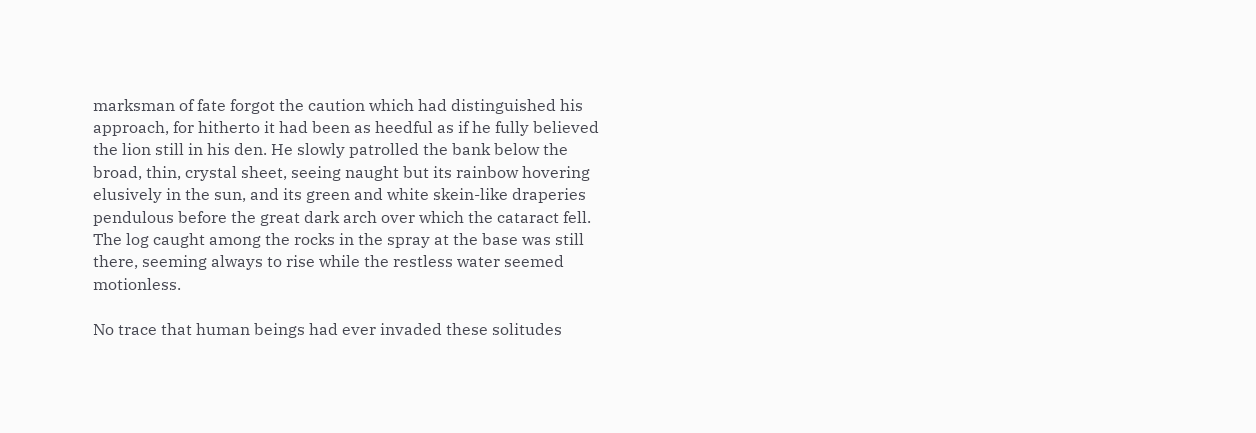marksman of fate forgot the caution which had distinguished his approach, for hitherto it had been as heedful as if he fully believed the lion still in his den. He slowly patrolled the bank below the broad, thin, crystal sheet, seeing naught but its rainbow hovering elusively in the sun, and its green and white skein-like draperies pendulous before the great dark arch over which the cataract fell. The log caught among the rocks in the spray at the base was still there, seeming always to rise while the restless water seemed motionless.

No trace that human beings had ever invaded these solitudes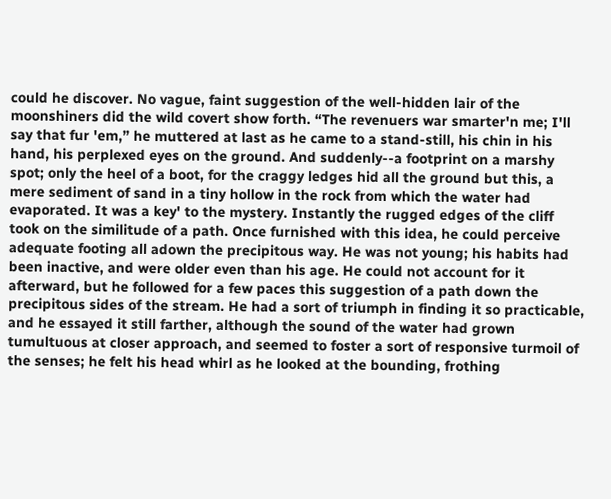could he discover. No vague, faint suggestion of the well-hidden lair of the moonshiners did the wild covert show forth. “The revenuers war smarter'n me; I'll say that fur 'em,” he muttered at last as he came to a stand-still, his chin in his hand, his perplexed eyes on the ground. And suddenly--a footprint on a marshy spot; only the heel of a boot, for the craggy ledges hid all the ground but this, a mere sediment of sand in a tiny hollow in the rock from which the water had evaporated. It was a key' to the mystery. Instantly the rugged edges of the cliff took on the similitude of a path. Once furnished with this idea, he could perceive adequate footing all adown the precipitous way. He was not young; his habits had been inactive, and were older even than his age. He could not account for it afterward, but he followed for a few paces this suggestion of a path down the precipitous sides of the stream. He had a sort of triumph in finding it so practicable, and he essayed it still farther, although the sound of the water had grown tumultuous at closer approach, and seemed to foster a sort of responsive turmoil of the senses; he felt his head whirl as he looked at the bounding, frothing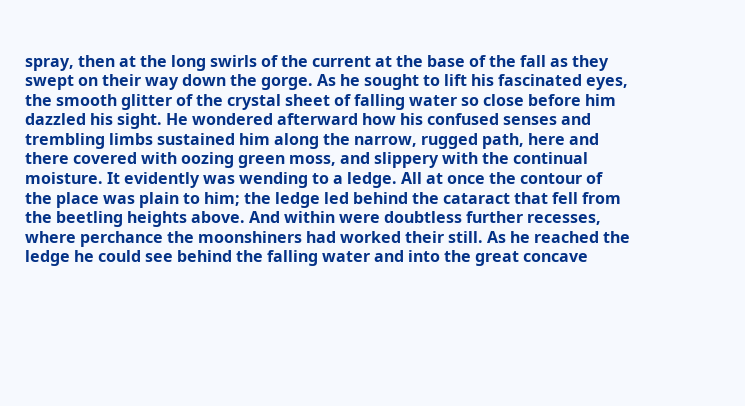spray, then at the long swirls of the current at the base of the fall as they swept on their way down the gorge. As he sought to lift his fascinated eyes, the smooth glitter of the crystal sheet of falling water so close before him dazzled his sight. He wondered afterward how his confused senses and trembling limbs sustained him along the narrow, rugged path, here and there covered with oozing green moss, and slippery with the continual moisture. It evidently was wending to a ledge. All at once the contour of the place was plain to him; the ledge led behind the cataract that fell from the beetling heights above. And within were doubtless further recesses, where perchance the moonshiners had worked their still. As he reached the ledge he could see behind the falling water and into the great concave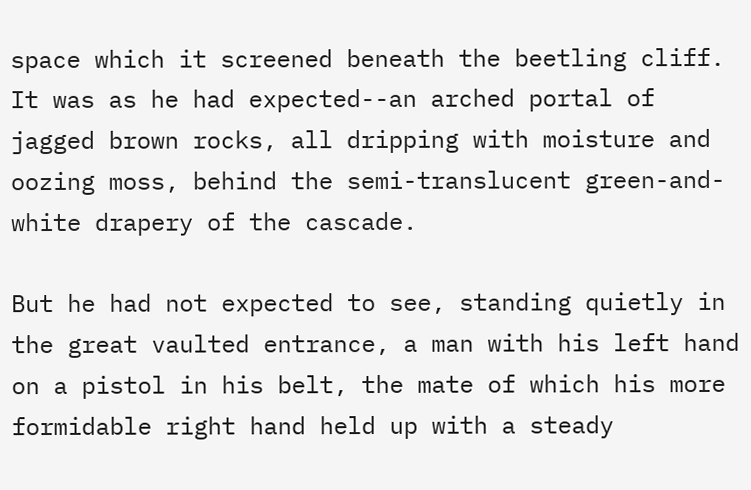space which it screened beneath the beetling cliff. It was as he had expected--an arched portal of jagged brown rocks, all dripping with moisture and oozing moss, behind the semi-translucent green-and-white drapery of the cascade.

But he had not expected to see, standing quietly in the great vaulted entrance, a man with his left hand on a pistol in his belt, the mate of which his more formidable right hand held up with a steady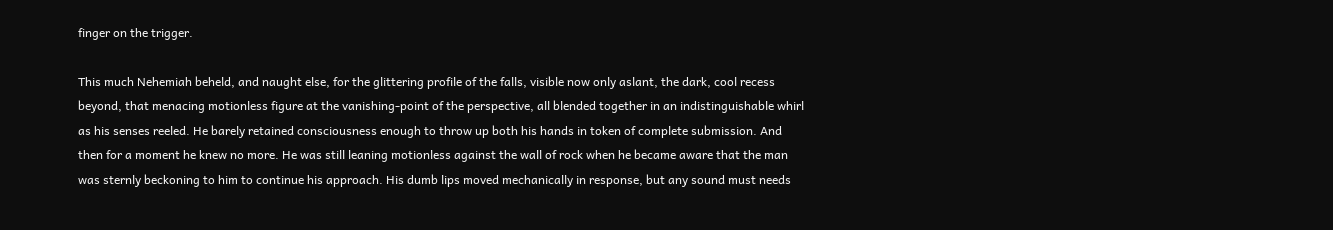finger on the trigger.

This much Nehemiah beheld, and naught else, for the glittering profile of the falls, visible now only aslant, the dark, cool recess beyond, that menacing motionless figure at the vanishing-point of the perspective, all blended together in an indistinguishable whirl as his senses reeled. He barely retained consciousness enough to throw up both his hands in token of complete submission. And then for a moment he knew no more. He was still leaning motionless against the wall of rock when he became aware that the man was sternly beckoning to him to continue his approach. His dumb lips moved mechanically in response, but any sound must needs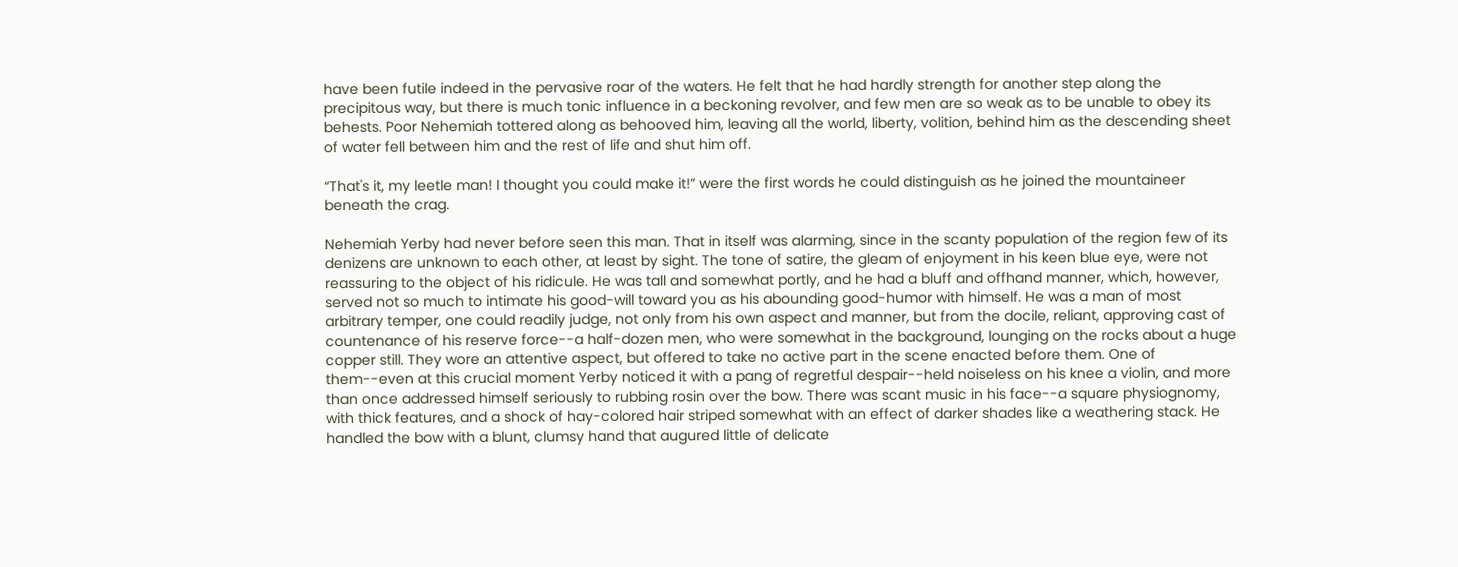have been futile indeed in the pervasive roar of the waters. He felt that he had hardly strength for another step along the precipitous way, but there is much tonic influence in a beckoning revolver, and few men are so weak as to be unable to obey its behests. Poor Nehemiah tottered along as behooved him, leaving all the world, liberty, volition, behind him as the descending sheet of water fell between him and the rest of life and shut him off.

“That's it, my leetle man! I thought you could make it!” were the first words he could distinguish as he joined the mountaineer beneath the crag.

Nehemiah Yerby had never before seen this man. That in itself was alarming, since in the scanty population of the region few of its denizens are unknown to each other, at least by sight. The tone of satire, the gleam of enjoyment in his keen blue eye, were not reassuring to the object of his ridicule. He was tall and somewhat portly, and he had a bluff and offhand manner, which, however, served not so much to intimate his good-will toward you as his abounding good-humor with himself. He was a man of most arbitrary temper, one could readily judge, not only from his own aspect and manner, but from the docile, reliant, approving cast of countenance of his reserve force--a half-dozen men, who were somewhat in the background, lounging on the rocks about a huge copper still. They wore an attentive aspect, but offered to take no active part in the scene enacted before them. One of them--even at this crucial moment Yerby noticed it with a pang of regretful despair--held noiseless on his knee a violin, and more than once addressed himself seriously to rubbing rosin over the bow. There was scant music in his face--a square physiognomy, with thick features, and a shock of hay-colored hair striped somewhat with an effect of darker shades like a weathering stack. He handled the bow with a blunt, clumsy hand that augured little of delicate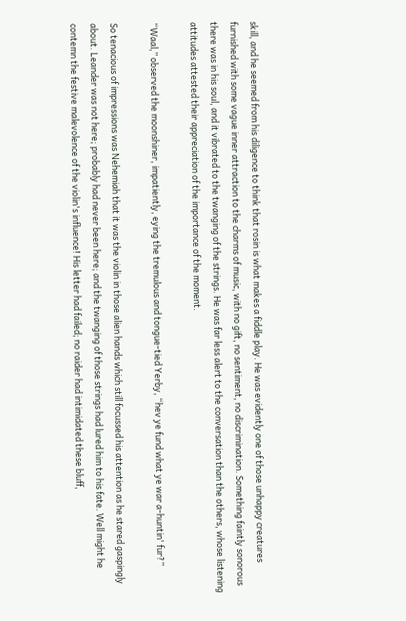skill, and he seemed from his diligence to think that rosin is what makes a fiddle play. He was evidently one of those unhappy creatures furnished with some vague inner attraction to the charms of music, with no gift, no sentiment, no discrimination. Something faintly sonorous there was in his soul, and it vibrated to the twanging of the strings. He was far less alert to the conversation than the others, whose listening attitudes attested their appreciation of the importance of the moment.

“Waal,” observed the moonshiner, impatiently, eying the tremulous and tongue-tied Yerby, “hev ye fund what ye war a-huntin' fur?”

So tenacious of impressions was Nehemiah that it was the violin in those alien hands which still focussed his attention as he stared gaspingly about. Leander was not here; probably had never been here; and the twanging of those strings had lured him to his fate. Well might he contemn the festive malevolence of the violin's influence! His letter had failed; no raider had intimidated these bluff,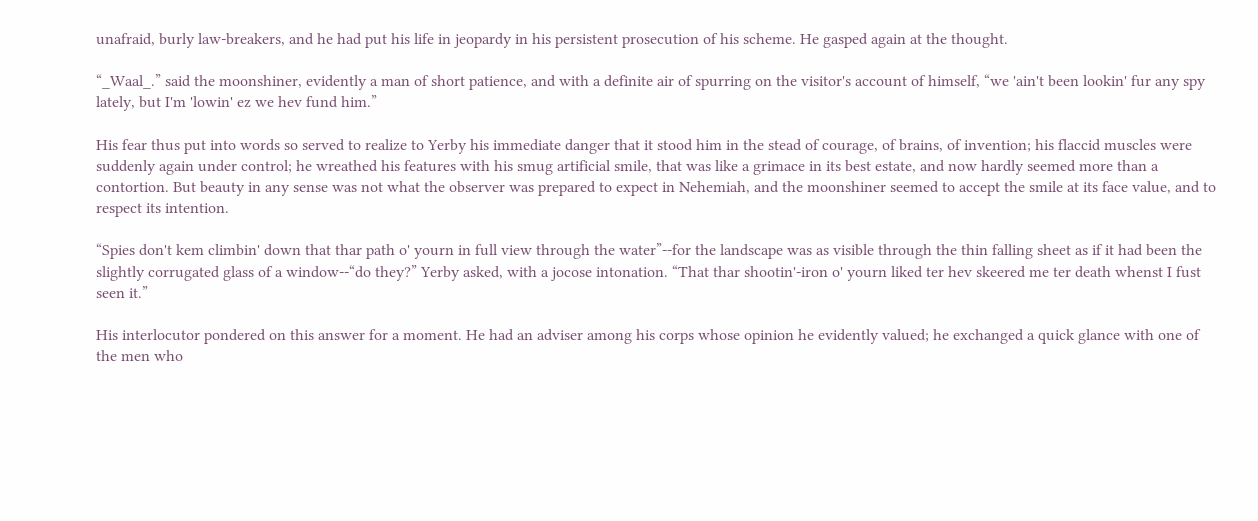unafraid, burly law-breakers, and he had put his life in jeopardy in his persistent prosecution of his scheme. He gasped again at the thought.

“_Waal_.” said the moonshiner, evidently a man of short patience, and with a definite air of spurring on the visitor's account of himself, “we 'ain't been lookin' fur any spy lately, but I'm 'lowin' ez we hev fund him.”

His fear thus put into words so served to realize to Yerby his immediate danger that it stood him in the stead of courage, of brains, of invention; his flaccid muscles were suddenly again under control; he wreathed his features with his smug artificial smile, that was like a grimace in its best estate, and now hardly seemed more than a contortion. But beauty in any sense was not what the observer was prepared to expect in Nehemiah, and the moonshiner seemed to accept the smile at its face value, and to respect its intention.

“Spies don't kem climbin' down that thar path o' yourn in full view through the water”--for the landscape was as visible through the thin falling sheet as if it had been the slightly corrugated glass of a window--“do they?” Yerby asked, with a jocose intonation. “That thar shootin'-iron o' yourn liked ter hev skeered me ter death whenst I fust seen it.”

His interlocutor pondered on this answer for a moment. He had an adviser among his corps whose opinion he evidently valued; he exchanged a quick glance with one of the men who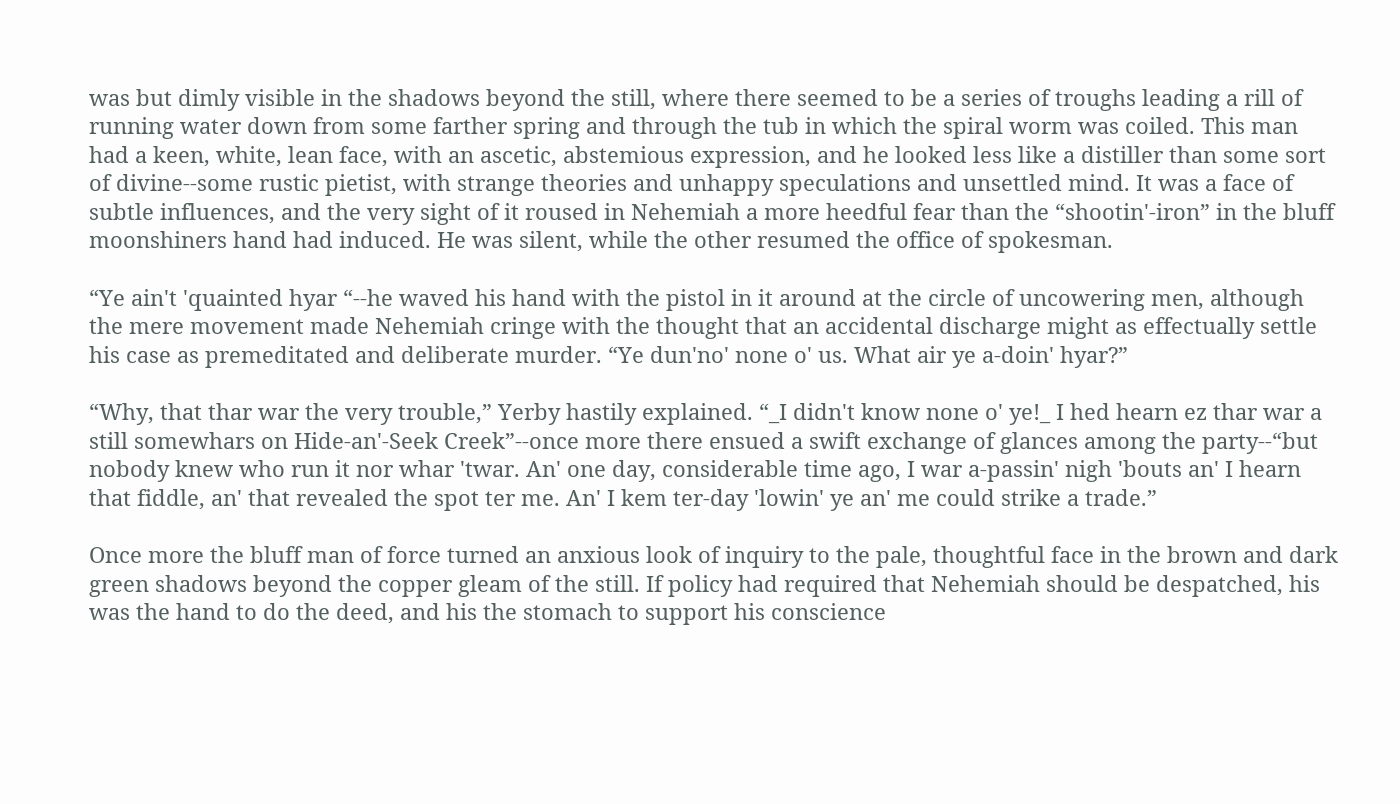was but dimly visible in the shadows beyond the still, where there seemed to be a series of troughs leading a rill of running water down from some farther spring and through the tub in which the spiral worm was coiled. This man had a keen, white, lean face, with an ascetic, abstemious expression, and he looked less like a distiller than some sort of divine--some rustic pietist, with strange theories and unhappy speculations and unsettled mind. It was a face of subtle influences, and the very sight of it roused in Nehemiah a more heedful fear than the “shootin'-iron” in the bluff moonshiners hand had induced. He was silent, while the other resumed the office of spokesman.

“Ye ain't 'quainted hyar “--he waved his hand with the pistol in it around at the circle of uncowering men, although the mere movement made Nehemiah cringe with the thought that an accidental discharge might as effectually settle his case as premeditated and deliberate murder. “Ye dun'no' none o' us. What air ye a-doin' hyar?”

“Why, that thar war the very trouble,” Yerby hastily explained. “_I didn't know none o' ye!_ I hed hearn ez thar war a still somewhars on Hide-an'-Seek Creek”--once more there ensued a swift exchange of glances among the party--“but nobody knew who run it nor whar 'twar. An' one day, considerable time ago, I war a-passin' nigh 'bouts an' I hearn that fiddle, an' that revealed the spot ter me. An' I kem ter-day 'lowin' ye an' me could strike a trade.”

Once more the bluff man of force turned an anxious look of inquiry to the pale, thoughtful face in the brown and dark green shadows beyond the copper gleam of the still. If policy had required that Nehemiah should be despatched, his was the hand to do the deed, and his the stomach to support his conscience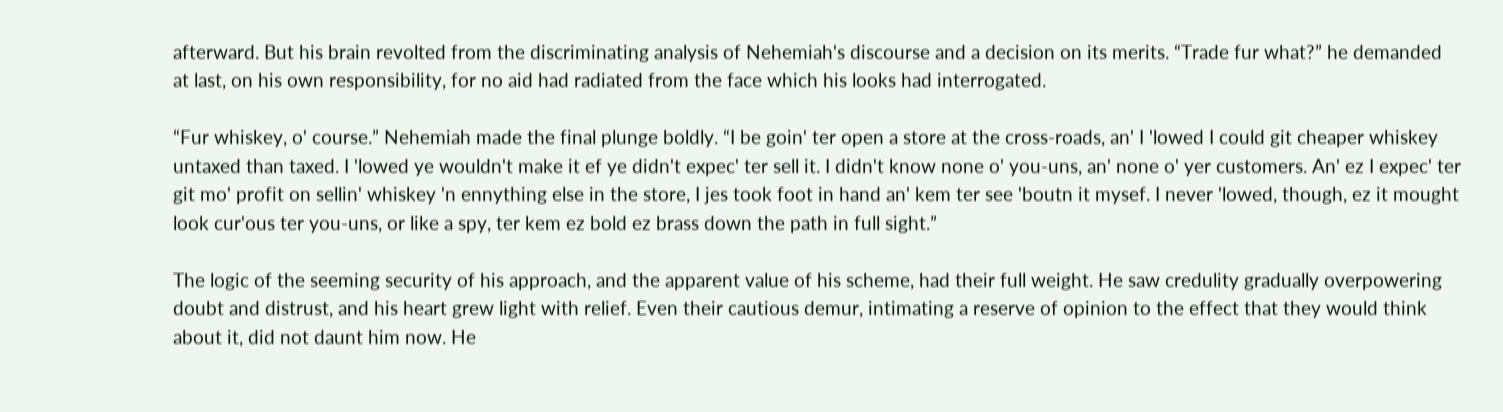afterward. But his brain revolted from the discriminating analysis of Nehemiah's discourse and a decision on its merits. “Trade fur what?” he demanded at last, on his own responsibility, for no aid had radiated from the face which his looks had interrogated.

“Fur whiskey, o' course.” Nehemiah made the final plunge boldly. “I be goin' ter open a store at the cross-roads, an' I 'lowed I could git cheaper whiskey untaxed than taxed. I 'lowed ye wouldn't make it ef ye didn't expec' ter sell it. I didn't know none o' you-uns, an' none o' yer customers. An' ez I expec' ter git mo' profit on sellin' whiskey 'n ennything else in the store, I jes took foot in hand an' kem ter see 'boutn it mysef. I never 'lowed, though, ez it mought look cur'ous ter you-uns, or like a spy, ter kem ez bold ez brass down the path in full sight.”

The logic of the seeming security of his approach, and the apparent value of his scheme, had their full weight. He saw credulity gradually overpowering doubt and distrust, and his heart grew light with relief. Even their cautious demur, intimating a reserve of opinion to the effect that they would think about it, did not daunt him now. He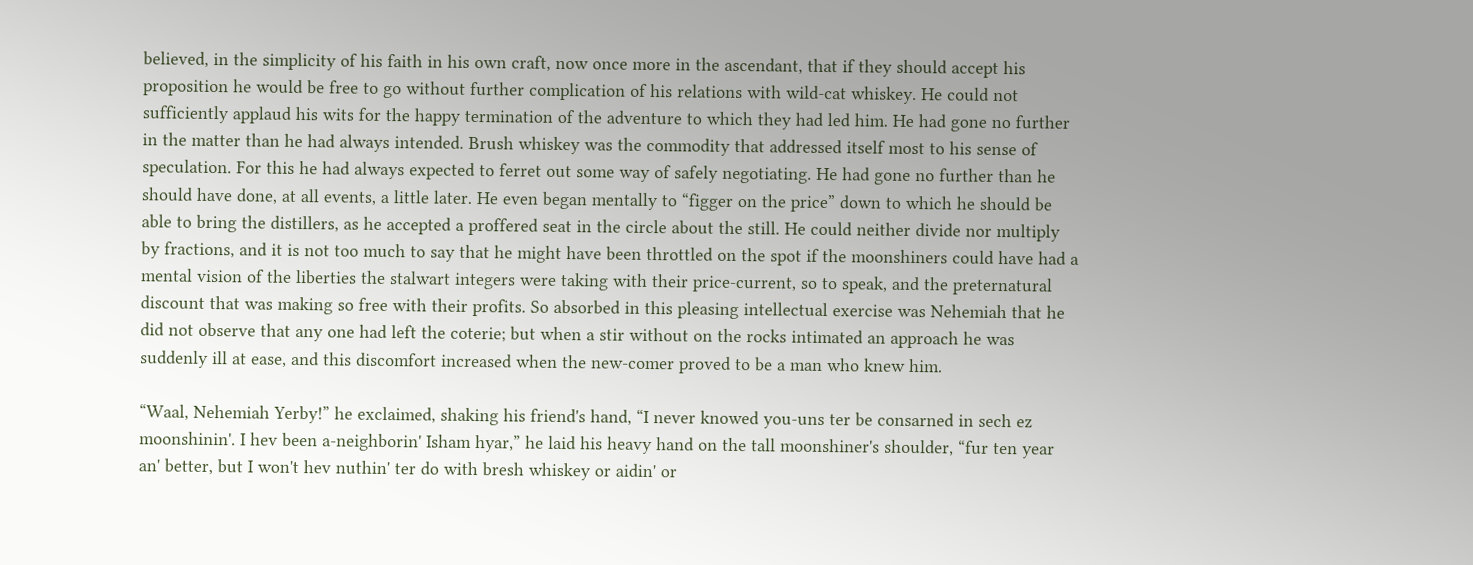believed, in the simplicity of his faith in his own craft, now once more in the ascendant, that if they should accept his proposition he would be free to go without further complication of his relations with wild-cat whiskey. He could not sufficiently applaud his wits for the happy termination of the adventure to which they had led him. He had gone no further in the matter than he had always intended. Brush whiskey was the commodity that addressed itself most to his sense of speculation. For this he had always expected to ferret out some way of safely negotiating. He had gone no further than he should have done, at all events, a little later. He even began mentally to “figger on the price” down to which he should be able to bring the distillers, as he accepted a proffered seat in the circle about the still. He could neither divide nor multiply by fractions, and it is not too much to say that he might have been throttled on the spot if the moonshiners could have had a mental vision of the liberties the stalwart integers were taking with their price-current, so to speak, and the preternatural discount that was making so free with their profits. So absorbed in this pleasing intellectual exercise was Nehemiah that he did not observe that any one had left the coterie; but when a stir without on the rocks intimated an approach he was suddenly ill at ease, and this discomfort increased when the new-comer proved to be a man who knew him.

“Waal, Nehemiah Yerby!” he exclaimed, shaking his friend's hand, “I never knowed you-uns ter be consarned in sech ez moonshinin'. I hev been a-neighborin' Isham hyar,” he laid his heavy hand on the tall moonshiner's shoulder, “fur ten year an' better, but I won't hev nuthin' ter do with bresh whiskey or aidin' or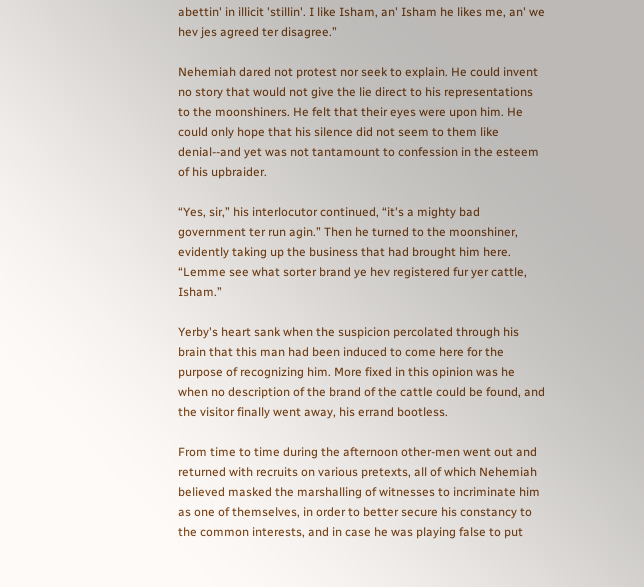abettin' in illicit 'stillin'. I like Isham, an' Isham he likes me, an' we hev jes agreed ter disagree.”

Nehemiah dared not protest nor seek to explain. He could invent no story that would not give the lie direct to his representations to the moonshiners. He felt that their eyes were upon him. He could only hope that his silence did not seem to them like denial--and yet was not tantamount to confession in the esteem of his upbraider.

“Yes, sir,” his interlocutor continued, “it's a mighty bad government ter run agin.” Then he turned to the moonshiner, evidently taking up the business that had brought him here. “Lemme see what sorter brand ye hev registered fur yer cattle, Isham.”

Yerby's heart sank when the suspicion percolated through his brain that this man had been induced to come here for the purpose of recognizing him. More fixed in this opinion was he when no description of the brand of the cattle could be found, and the visitor finally went away, his errand bootless.

From time to time during the afternoon other-men went out and returned with recruits on various pretexts, all of which Nehemiah believed masked the marshalling of witnesses to incriminate him as one of themselves, in order to better secure his constancy to the common interests, and in case he was playing false to put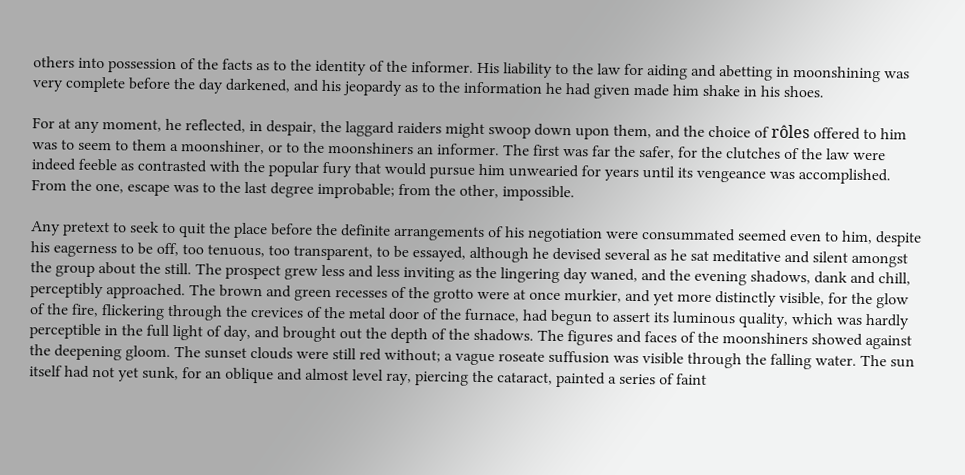others into possession of the facts as to the identity of the informer. His liability to the law for aiding and abetting in moonshining was very complete before the day darkened, and his jeopardy as to the information he had given made him shake in his shoes.

For at any moment, he reflected, in despair, the laggard raiders might swoop down upon them, and the choice of rôles offered to him was to seem to them a moonshiner, or to the moonshiners an informer. The first was far the safer, for the clutches of the law were indeed feeble as contrasted with the popular fury that would pursue him unwearied for years until its vengeance was accomplished. From the one, escape was to the last degree improbable; from the other, impossible.

Any pretext to seek to quit the place before the definite arrangements of his negotiation were consummated seemed even to him, despite his eagerness to be off, too tenuous, too transparent, to be essayed, although he devised several as he sat meditative and silent amongst the group about the still. The prospect grew less and less inviting as the lingering day waned, and the evening shadows, dank and chill, perceptibly approached. The brown and green recesses of the grotto were at once murkier, and yet more distinctly visible, for the glow of the fire, flickering through the crevices of the metal door of the furnace, had begun to assert its luminous quality, which was hardly perceptible in the full light of day, and brought out the depth of the shadows. The figures and faces of the moonshiners showed against the deepening gloom. The sunset clouds were still red without; a vague roseate suffusion was visible through the falling water. The sun itself had not yet sunk, for an oblique and almost level ray, piercing the cataract, painted a series of faint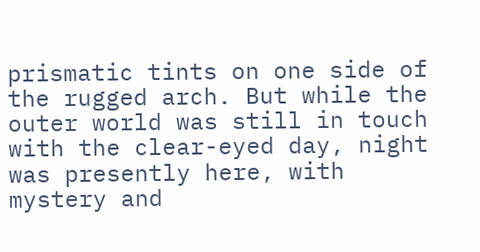prismatic tints on one side of the rugged arch. But while the outer world was still in touch with the clear-eyed day, night was presently here, with mystery and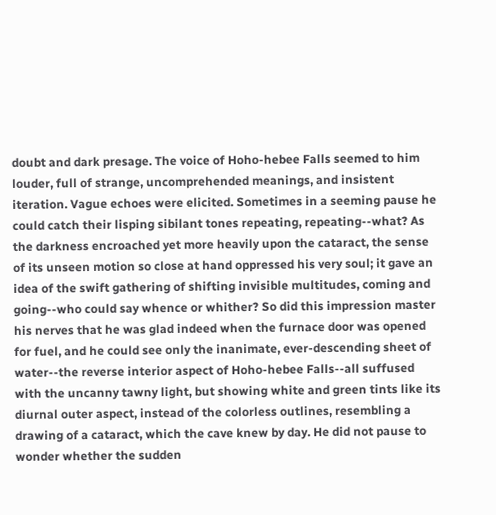doubt and dark presage. The voice of Hoho-hebee Falls seemed to him louder, full of strange, uncomprehended meanings, and insistent iteration. Vague echoes were elicited. Sometimes in a seeming pause he could catch their lisping sibilant tones repeating, repeating--what? As the darkness encroached yet more heavily upon the cataract, the sense of its unseen motion so close at hand oppressed his very soul; it gave an idea of the swift gathering of shifting invisible multitudes, coming and going--who could say whence or whither? So did this impression master his nerves that he was glad indeed when the furnace door was opened for fuel, and he could see only the inanimate, ever-descending sheet of water--the reverse interior aspect of Hoho-hebee Falls--all suffused with the uncanny tawny light, but showing white and green tints like its diurnal outer aspect, instead of the colorless outlines, resembling a drawing of a cataract, which the cave knew by day. He did not pause to wonder whether the sudden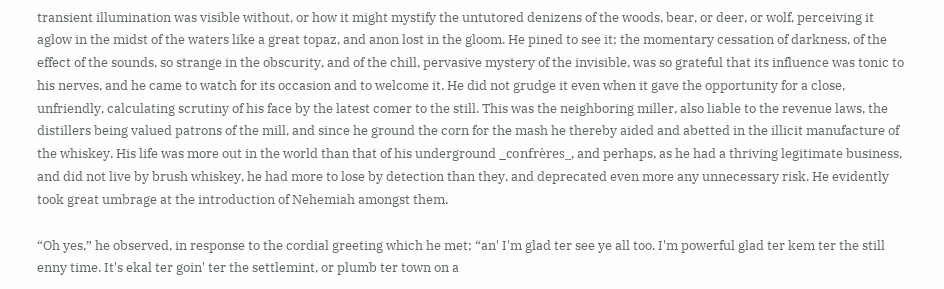transient illumination was visible without, or how it might mystify the untutored denizens of the woods, bear, or deer, or wolf, perceiving it aglow in the midst of the waters like a great topaz, and anon lost in the gloom. He pined to see it; the momentary cessation of darkness, of the effect of the sounds, so strange in the obscurity, and of the chill, pervasive mystery of the invisible, was so grateful that its influence was tonic to his nerves, and he came to watch for its occasion and to welcome it. He did not grudge it even when it gave the opportunity for a close, unfriendly, calculating scrutiny of his face by the latest comer to the still. This was the neighboring miller, also liable to the revenue laws, the distillers being valued patrons of the mill, and since he ground the corn for the mash he thereby aided and abetted in the illicit manufacture of the whiskey. His life was more out in the world than that of his underground _confrères_, and perhaps, as he had a thriving legitimate business, and did not live by brush whiskey, he had more to lose by detection than they, and deprecated even more any unnecessary risk. He evidently took great umbrage at the introduction of Nehemiah amongst them.

“Oh yes,” he observed, in response to the cordial greeting which he met; “an' I'm glad ter see ye all too. I'm powerful glad ter kem ter the still enny time. It's ekal ter goin' ter the settlemint, or plumb ter town on a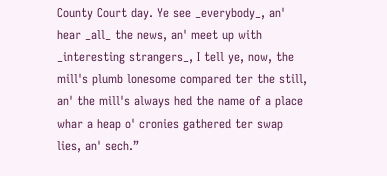County Court day. Ye see _everybody_, an' hear _all_ the news, an' meet up with _interesting strangers_, I tell ye, now, the mill's plumb lonesome compared ter the still, an' the mill's always hed the name of a place whar a heap o' cronies gathered ter swap lies, an' sech.”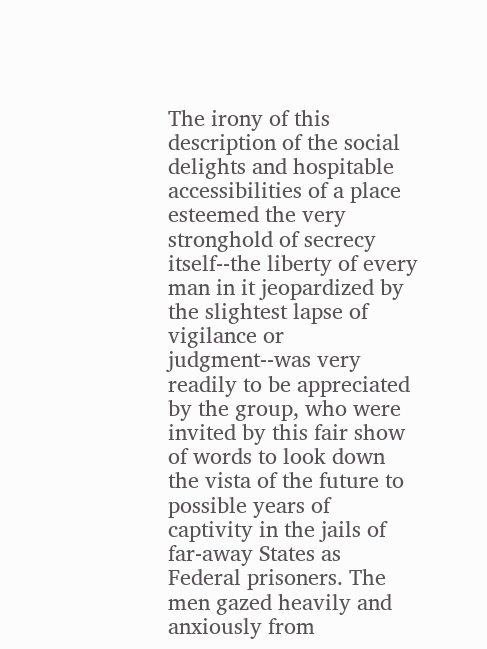The irony of this description of the social delights and hospitable accessibilities of a place esteemed the very stronghold of secrecy itself--the liberty of every man in it jeopardized by the slightest lapse of vigilance or judgment--was very readily to be appreciated by the group, who were invited by this fair show of words to look down the vista of the future to possible years of captivity in the jails of far-away States as Federal prisoners. The men gazed heavily and anxiously from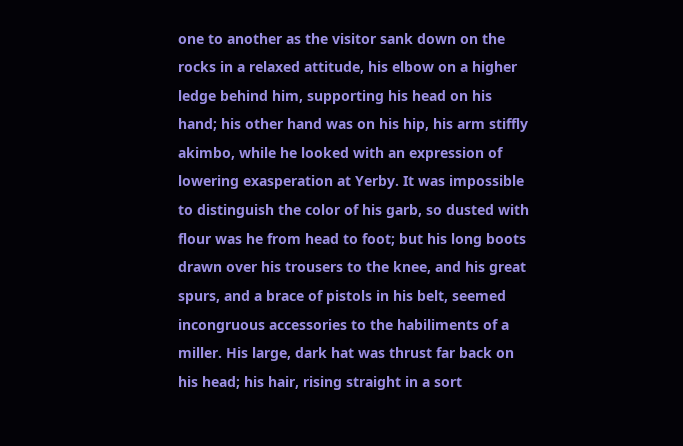one to another as the visitor sank down on the rocks in a relaxed attitude, his elbow on a higher ledge behind him, supporting his head on his hand; his other hand was on his hip, his arm stiffly akimbo, while he looked with an expression of lowering exasperation at Yerby. It was impossible to distinguish the color of his garb, so dusted with flour was he from head to foot; but his long boots drawn over his trousers to the knee, and his great spurs, and a brace of pistols in his belt, seemed incongruous accessories to the habiliments of a miller. His large, dark hat was thrust far back on his head; his hair, rising straight in a sort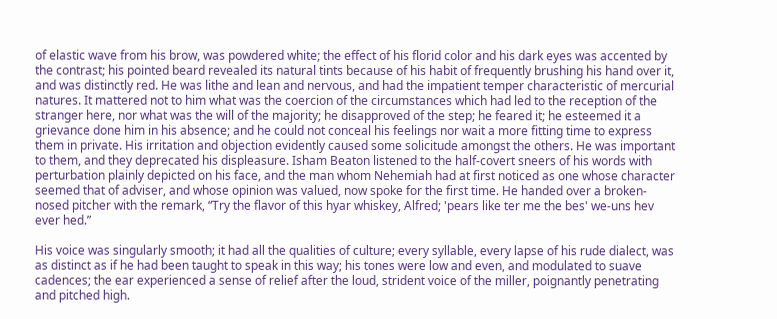of elastic wave from his brow, was powdered white; the effect of his florid color and his dark eyes was accented by the contrast; his pointed beard revealed its natural tints because of his habit of frequently brushing his hand over it, and was distinctly red. He was lithe and lean and nervous, and had the impatient temper characteristic of mercurial natures. It mattered not to him what was the coercion of the circumstances which had led to the reception of the stranger here, nor what was the will of the majority; he disapproved of the step; he feared it; he esteemed it a grievance done him in his absence; and he could not conceal his feelings nor wait a more fitting time to express them in private. His irritation and objection evidently caused some solicitude amongst the others. He was important to them, and they deprecated his displeasure. Isham Beaton listened to the half-covert sneers of his words with perturbation plainly depicted on his face, and the man whom Nehemiah had at first noticed as one whose character seemed that of adviser, and whose opinion was valued, now spoke for the first time. He handed over a broken-nosed pitcher with the remark, “Try the flavor of this hyar whiskey, Alfred; 'pears like ter me the bes' we-uns hev ever hed.”

His voice was singularly smooth; it had all the qualities of culture; every syllable, every lapse of his rude dialect, was as distinct as if he had been taught to speak in this way; his tones were low and even, and modulated to suave cadences; the ear experienced a sense of relief after the loud, strident voice of the miller, poignantly penetrating and pitched high.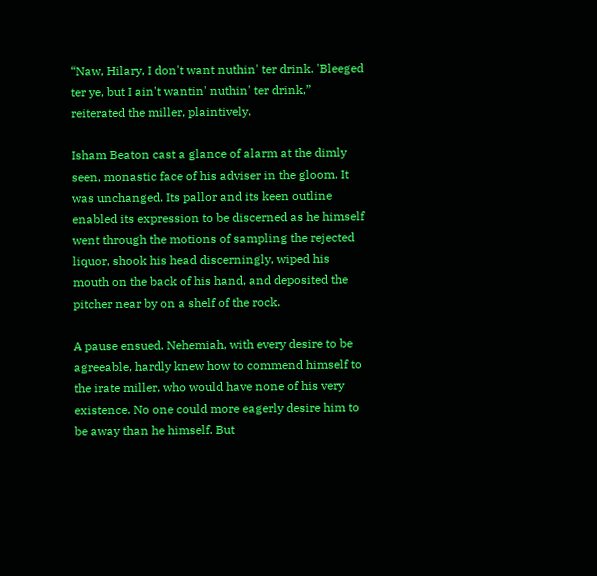“Naw, Hilary, I don't want nuthin' ter drink. 'Bleeged ter ye, but I ain't wantin' nuthin' ter drink,” reiterated the miller, plaintively.

Isham Beaton cast a glance of alarm at the dimly seen, monastic face of his adviser in the gloom. It was unchanged. Its pallor and its keen outline enabled its expression to be discerned as he himself went through the motions of sampling the rejected liquor, shook his head discerningly, wiped his mouth on the back of his hand, and deposited the pitcher near by on a shelf of the rock.

A pause ensued. Nehemiah, with every desire to be agreeable, hardly knew how to commend himself to the irate miller, who would have none of his very existence. No one could more eagerly desire him to be away than he himself. But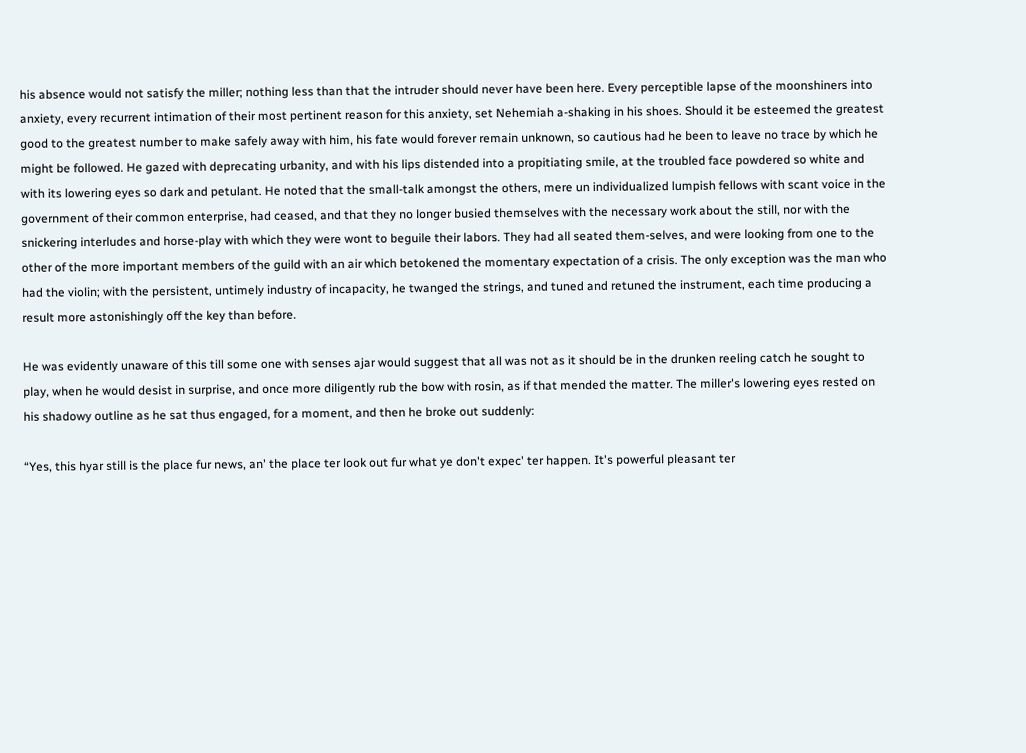his absence would not satisfy the miller; nothing less than that the intruder should never have been here. Every perceptible lapse of the moonshiners into anxiety, every recurrent intimation of their most pertinent reason for this anxiety, set Nehemiah a-shaking in his shoes. Should it be esteemed the greatest good to the greatest number to make safely away with him, his fate would forever remain unknown, so cautious had he been to leave no trace by which he might be followed. He gazed with deprecating urbanity, and with his lips distended into a propitiating smile, at the troubled face powdered so white and with its lowering eyes so dark and petulant. He noted that the small-talk amongst the others, mere un individualized lumpish fellows with scant voice in the government of their common enterprise, had ceased, and that they no longer busied themselves with the necessary work about the still, nor with the snickering interludes and horse-play with which they were wont to beguile their labors. They had all seated them-selves, and were looking from one to the other of the more important members of the guild with an air which betokened the momentary expectation of a crisis. The only exception was the man who had the violin; with the persistent, untimely industry of incapacity, he twanged the strings, and tuned and retuned the instrument, each time producing a result more astonishingly off the key than before.

He was evidently unaware of this till some one with senses ajar would suggest that all was not as it should be in the drunken reeling catch he sought to play, when he would desist in surprise, and once more diligently rub the bow with rosin, as if that mended the matter. The miller's lowering eyes rested on his shadowy outline as he sat thus engaged, for a moment, and then he broke out suddenly:

“Yes, this hyar still is the place fur news, an' the place ter look out fur what ye don't expec' ter happen. It's powerful pleasant ter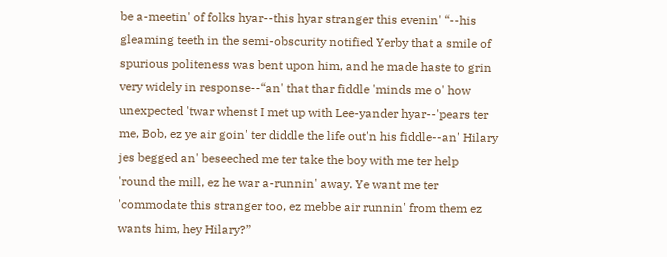be a-meetin' of folks hyar--this hyar stranger this evenin' “--his gleaming teeth in the semi-obscurity notified Yerby that a smile of spurious politeness was bent upon him, and he made haste to grin very widely in response--“an' that thar fiddle 'minds me o' how unexpected 'twar whenst I met up with Lee-yander hyar--'pears ter me, Bob, ez ye air goin' ter diddle the life out'n his fiddle--an' Hilary jes begged an' beseeched me ter take the boy with me ter help 'round the mill, ez he war a-runnin' away. Ye want me ter 'commodate this stranger too, ez mebbe air runnin' from them ez wants him, hey Hilary?”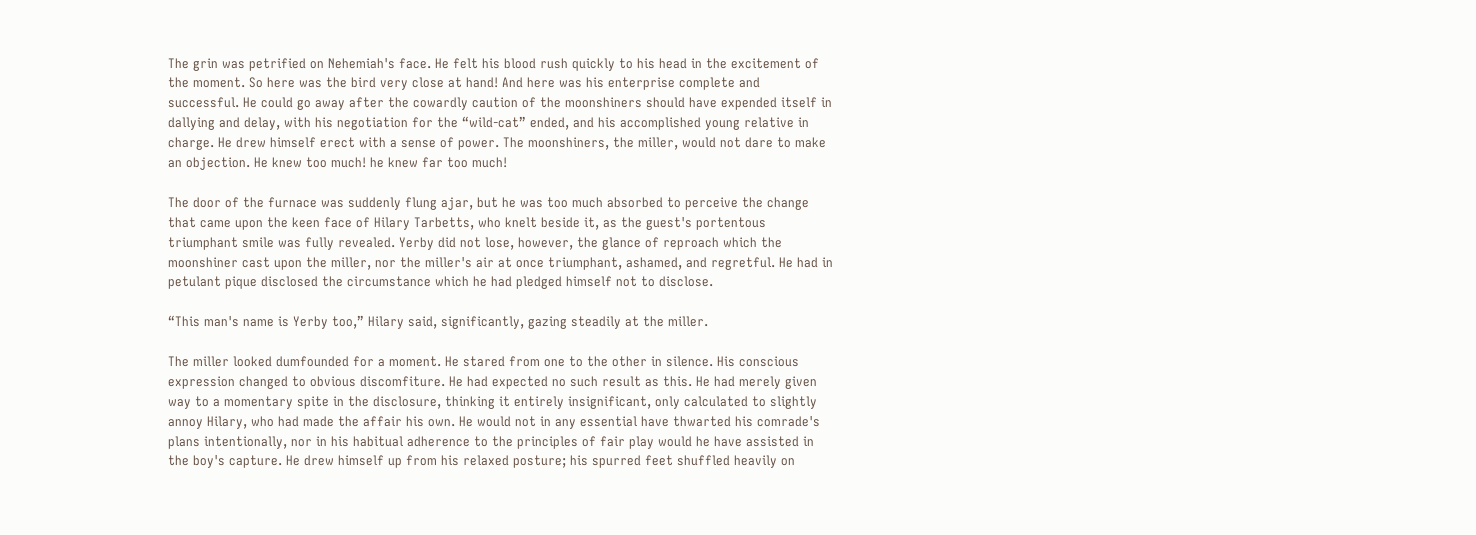The grin was petrified on Nehemiah's face. He felt his blood rush quickly to his head in the excitement of the moment. So here was the bird very close at hand! And here was his enterprise complete and successful. He could go away after the cowardly caution of the moonshiners should have expended itself in dallying and delay, with his negotiation for the “wild-cat” ended, and his accomplished young relative in charge. He drew himself erect with a sense of power. The moonshiners, the miller, would not dare to make an objection. He knew too much! he knew far too much!

The door of the furnace was suddenly flung ajar, but he was too much absorbed to perceive the change that came upon the keen face of Hilary Tarbetts, who knelt beside it, as the guest's portentous triumphant smile was fully revealed. Yerby did not lose, however, the glance of reproach which the moonshiner cast upon the miller, nor the miller's air at once triumphant, ashamed, and regretful. He had in petulant pique disclosed the circumstance which he had pledged himself not to disclose.

“This man's name is Yerby too,” Hilary said, significantly, gazing steadily at the miller.

The miller looked dumfounded for a moment. He stared from one to the other in silence. His conscious expression changed to obvious discomfiture. He had expected no such result as this. He had merely given way to a momentary spite in the disclosure, thinking it entirely insignificant, only calculated to slightly annoy Hilary, who had made the affair his own. He would not in any essential have thwarted his comrade's plans intentionally, nor in his habitual adherence to the principles of fair play would he have assisted in the boy's capture. He drew himself up from his relaxed posture; his spurred feet shuffled heavily on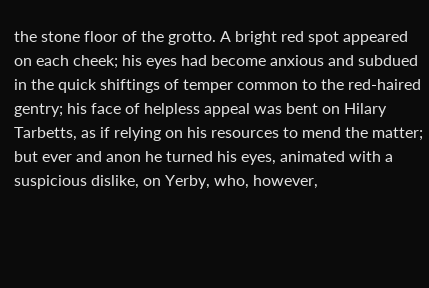the stone floor of the grotto. A bright red spot appeared on each cheek; his eyes had become anxious and subdued in the quick shiftings of temper common to the red-haired gentry; his face of helpless appeal was bent on Hilary Tarbetts, as if relying on his resources to mend the matter; but ever and anon he turned his eyes, animated with a suspicious dislike, on Yerby, who, however,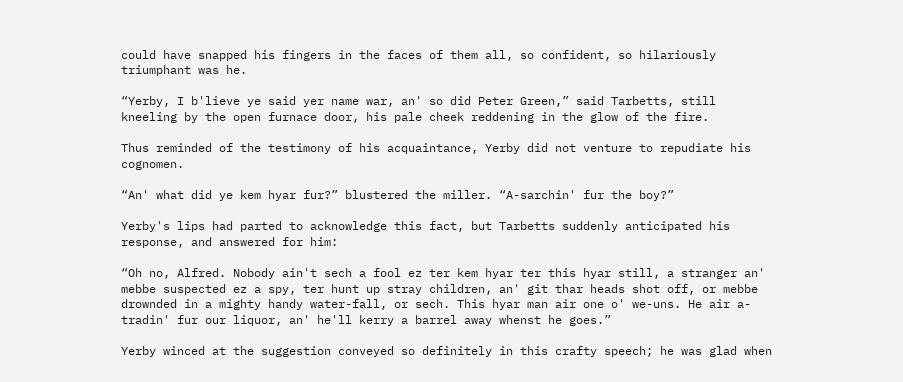could have snapped his fingers in the faces of them all, so confident, so hilariously triumphant was he.

“Yerby, I b'lieve ye said yer name war, an' so did Peter Green,” said Tarbetts, still kneeling by the open furnace door, his pale cheek reddening in the glow of the fire.

Thus reminded of the testimony of his acquaintance, Yerby did not venture to repudiate his cognomen.

“An' what did ye kem hyar fur?” blustered the miller. “A-sarchin' fur the boy?”

Yerby's lips had parted to acknowledge this fact, but Tarbetts suddenly anticipated his response, and answered for him:

“Oh no, Alfred. Nobody ain't sech a fool ez ter kem hyar ter this hyar still, a stranger an' mebbe suspected ez a spy, ter hunt up stray children, an' git thar heads shot off, or mebbe drownded in a mighty handy water-fall, or sech. This hyar man air one o' we-uns. He air a-tradin' fur our liquor, an' he'll kerry a barrel away whenst he goes.”

Yerby winced at the suggestion conveyed so definitely in this crafty speech; he was glad when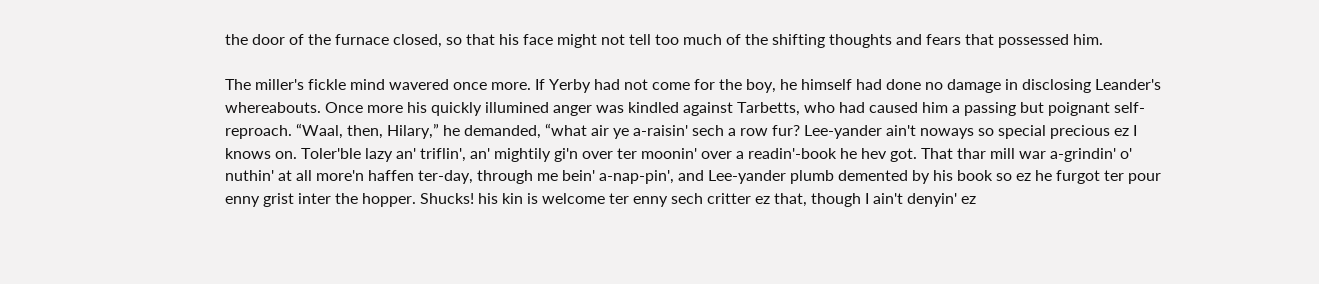the door of the furnace closed, so that his face might not tell too much of the shifting thoughts and fears that possessed him.

The miller's fickle mind wavered once more. If Yerby had not come for the boy, he himself had done no damage in disclosing Leander's whereabouts. Once more his quickly illumined anger was kindled against Tarbetts, who had caused him a passing but poignant self-reproach. “Waal, then, Hilary,” he demanded, “what air ye a-raisin' sech a row fur? Lee-yander ain't noways so special precious ez I knows on. Toler'ble lazy an' triflin', an' mightily gi'n over ter moonin' over a readin'-book he hev got. That thar mill war a-grindin' o' nuthin' at all more'n haffen ter-day, through me bein' a-nap-pin', and Lee-yander plumb demented by his book so ez he furgot ter pour enny grist inter the hopper. Shucks! his kin is welcome ter enny sech critter ez that, though I ain't denyin' ez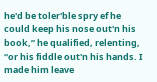he'd be toler'ble spry ef he could keep his nose out'n his book,” he qualified, relenting, “or his fiddle out'n his hands. I made him leave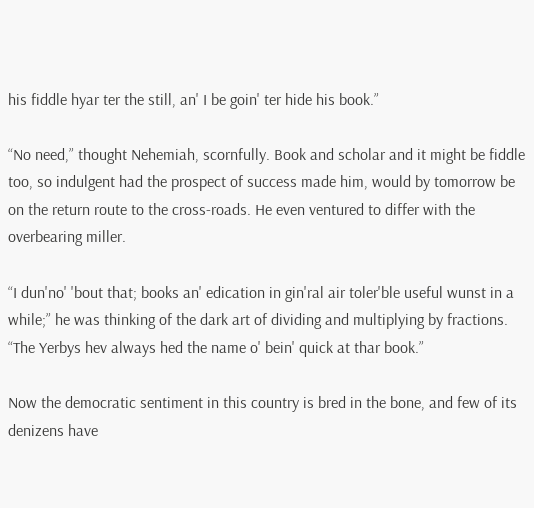his fiddle hyar ter the still, an' I be goin' ter hide his book.”

“No need,” thought Nehemiah, scornfully. Book and scholar and it might be fiddle too, so indulgent had the prospect of success made him, would by tomorrow be on the return route to the cross-roads. He even ventured to differ with the overbearing miller.

“I dun'no' 'bout that; books an' edication in gin'ral air toler'ble useful wunst in a while;” he was thinking of the dark art of dividing and multiplying by fractions. “The Yerbys hev always hed the name o' bein' quick at thar book.”

Now the democratic sentiment in this country is bred in the bone, and few of its denizens have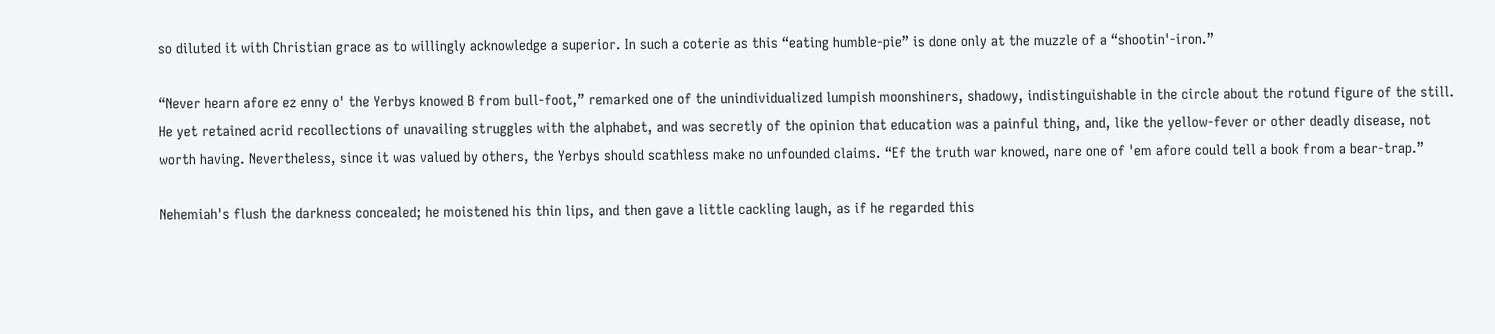so diluted it with Christian grace as to willingly acknowledge a superior. In such a coterie as this “eating humble-pie” is done only at the muzzle of a “shootin'-iron.”

“Never hearn afore ez enny o' the Yerbys knowed B from bull-foot,” remarked one of the unindividualized lumpish moonshiners, shadowy, indistinguishable in the circle about the rotund figure of the still. He yet retained acrid recollections of unavailing struggles with the alphabet, and was secretly of the opinion that education was a painful thing, and, like the yellow-fever or other deadly disease, not worth having. Nevertheless, since it was valued by others, the Yerbys should scathless make no unfounded claims. “Ef the truth war knowed, nare one of 'em afore could tell a book from a bear-trap.”

Nehemiah's flush the darkness concealed; he moistened his thin lips, and then gave a little cackling laugh, as if he regarded this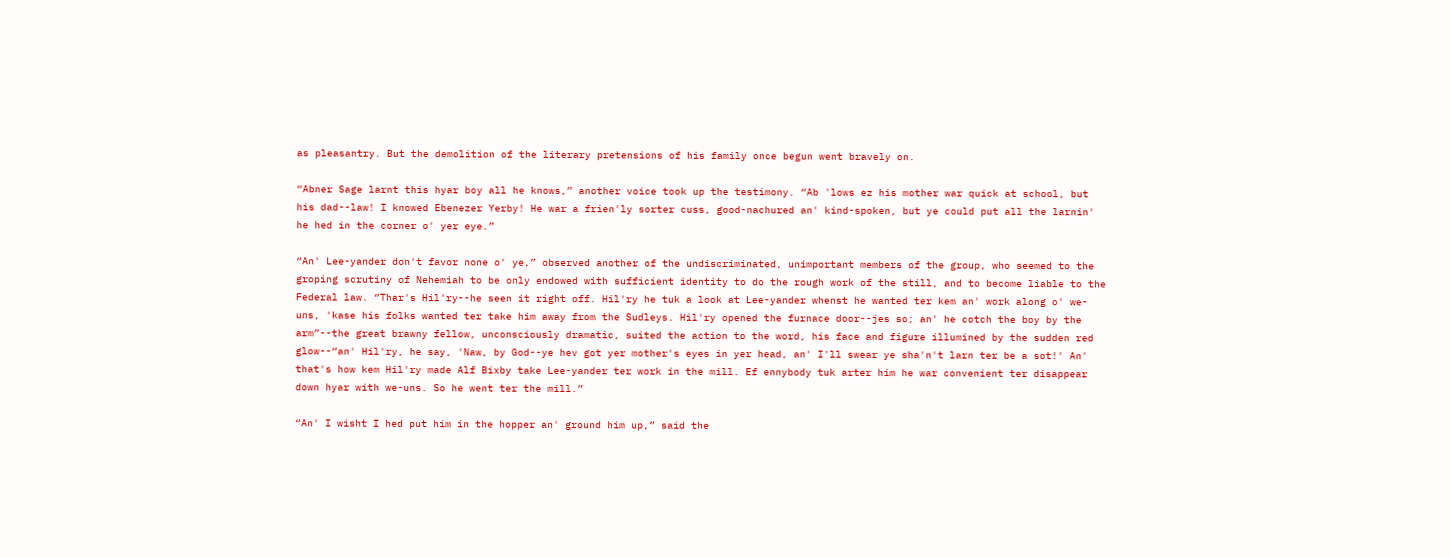as pleasantry. But the demolition of the literary pretensions of his family once begun went bravely on.

“Abner Sage larnt this hyar boy all he knows,” another voice took up the testimony. “Ab 'lows ez his mother war quick at school, but his dad--law! I knowed Ebenezer Yerby! He war a frien'ly sorter cuss, good-nachured an' kind-spoken, but ye could put all the larnin' he hed in the corner o' yer eye.”

“An' Lee-yander don't favor none o' ye,” observed another of the undiscriminated, unimportant members of the group, who seemed to the groping scrutiny of Nehemiah to be only endowed with sufficient identity to do the rough work of the still, and to become liable to the Federal law. “Thar's Hil'ry--he seen it right off. Hil'ry he tuk a look at Lee-yander whenst he wanted ter kem an' work along o' we-uns, 'kase his folks wanted ter take him away from the Sudleys. Hil'ry opened the furnace door--jes so; an' he cotch the boy by the arm”--the great brawny fellow, unconsciously dramatic, suited the action to the word, his face and figure illumined by the sudden red glow--“an' Hil'ry, he say, 'Naw, by God--ye hev got yer mother's eyes in yer head, an' I'll swear ye sha'n't larn ter be a sot!' An' that's how kem Hil'ry made Alf Bixby take Lee-yander ter work in the mill. Ef ennybody tuk arter him he war convenient ter disappear down hyar with we-uns. So he went ter the mill.”

“An' I wisht I hed put him in the hopper an' ground him up,” said the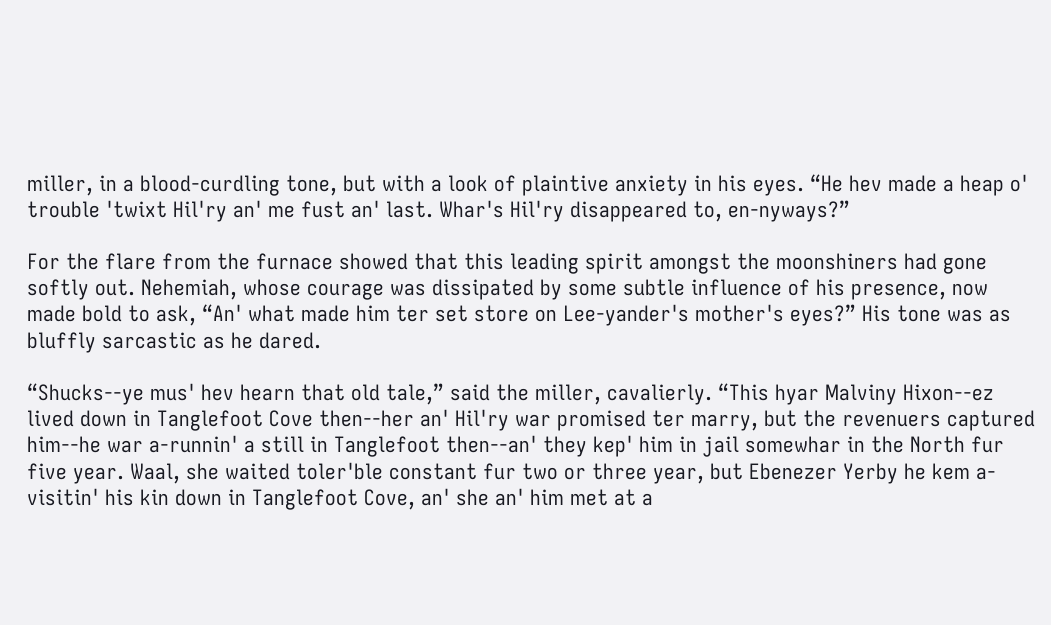miller, in a blood-curdling tone, but with a look of plaintive anxiety in his eyes. “He hev made a heap o' trouble 'twixt Hil'ry an' me fust an' last. Whar's Hil'ry disappeared to, en-nyways?”

For the flare from the furnace showed that this leading spirit amongst the moonshiners had gone softly out. Nehemiah, whose courage was dissipated by some subtle influence of his presence, now made bold to ask, “An' what made him ter set store on Lee-yander's mother's eyes?” His tone was as bluffly sarcastic as he dared.

“Shucks--ye mus' hev hearn that old tale,” said the miller, cavalierly. “This hyar Malviny Hixon--ez lived down in Tanglefoot Cove then--her an' Hil'ry war promised ter marry, but the revenuers captured him--he war a-runnin' a still in Tanglefoot then--an' they kep' him in jail somewhar in the North fur five year. Waal, she waited toler'ble constant fur two or three year, but Ebenezer Yerby he kem a-visitin' his kin down in Tanglefoot Cove, an' she an' him met at a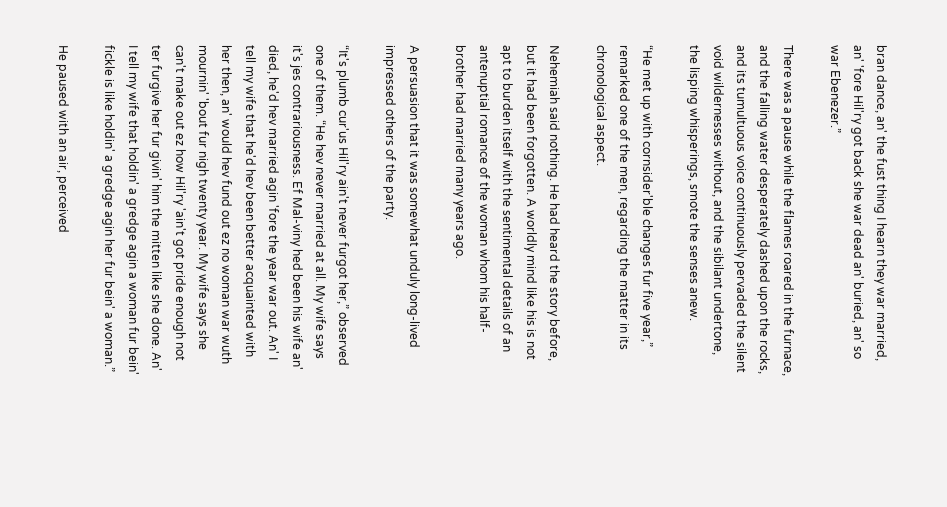bran dance, an' the fust thing I hearn they war married, an' 'fore Hil'ry got back she war dead an' buried, an' so war Ebenezer.”

There was a pause while the flames roared in the furnace, and the falling water desperately dashed upon the rocks, and its tumultuous voice continuously pervaded the silent void wildernesses without, and the sibilant undertone, the lisping whisperings, smote the senses anew.

“He met up with cornsider'ble changes fur five year,” remarked one of the men, regarding the matter in its chronological aspect.

Nehemiah said nothing. He had heard the story before, but it had been forgotten. A worldly mind like his is not apt to burden itself with the sentimental details of an antenuptial romance of the woman whom his half-brother had married many years ago.

A persuasion that it was somewhat unduly long-lived impressed others of the party.

“It's plumb cur'us Hil'ry ain't never furgot her,” observed one of them. “He hev never married at all. My wife says it's jes contrariousness. Ef Mal-viny hed been his wife an' died, he'd hev married agin 'fore the year war out. An' I tell my wife that he'd hev been better acquainted with her then, an' would hev fund out ez no woman war wuth mournin' 'bout fur nigh twenty year. My wife says she can't make out ez how Hil'ry 'ain't got pride enough not ter furgive her fur givin' him the mitten like she done. An' I tell my wife that holdin' a gredge agin a woman fur bein' fickle is like holdin' a gredge agin her fur bein' a woman.”

He paused with an air, perceived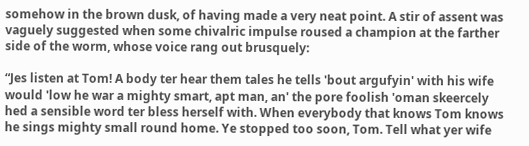somehow in the brown dusk, of having made a very neat point. A stir of assent was vaguely suggested when some chivalric impulse roused a champion at the farther side of the worm, whose voice rang out brusquely:

“Jes listen at Tom! A body ter hear them tales he tells 'bout argufyin' with his wife would 'low he war a mighty smart, apt man, an' the pore foolish 'oman skeercely hed a sensible word ter bless herself with. When everybody that knows Tom knows he sings mighty small round home. Ye stopped too soon, Tom. Tell what yer wife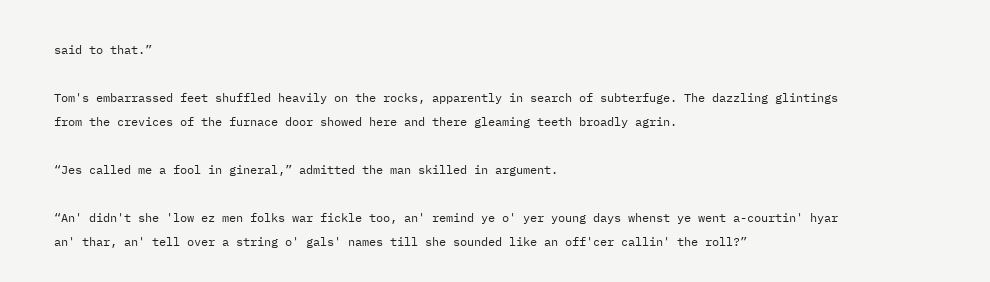said to that.”

Tom's embarrassed feet shuffled heavily on the rocks, apparently in search of subterfuge. The dazzling glintings from the crevices of the furnace door showed here and there gleaming teeth broadly agrin.

“Jes called me a fool in gineral,” admitted the man skilled in argument.

“An' didn't she 'low ez men folks war fickle too, an' remind ye o' yer young days whenst ye went a-courtin' hyar an' thar, an' tell over a string o' gals' names till she sounded like an off'cer callin' the roll?”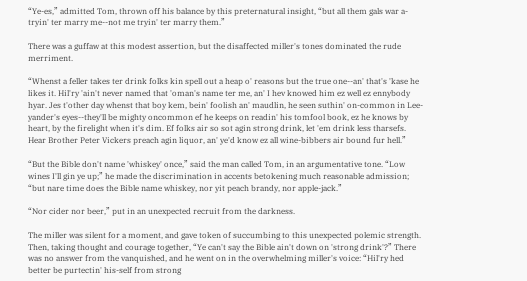“Ye-es,” admitted Tom, thrown off his balance by this preternatural insight, “but all them gals war a-tryin' ter marry me--not me tryin' ter marry them.”

There was a guffaw at this modest assertion, but the disaffected miller's tones dominated the rude merriment.

“Whenst a feller takes ter drink folks kin spell out a heap o' reasons but the true one--an' that's 'kase he likes it. Hil'ry 'ain't never named that 'oman's name ter me, an' I hev knowed him ez well ez ennybody hyar. Jes t'other day whenst that boy kem, bein' foolish an' maudlin, he seen suthin' on-common in Lee-yander's eyes--they'll be mighty oncommon ef he keeps on readin' his tomfool book, ez he knows by heart, by the firelight when it's dim. Ef folks air so sot agin strong drink, let 'em drink less tharsefs. Hear Brother Peter Vickers preach agin liquor, an' ye'd know ez all wine-bibbers air bound fur hell.”

“But the Bible don't name 'whiskey' once,” said the man called Tom, in an argumentative tone. “Low wines I'll gin ye up;” he made the discrimination in accents betokening much reasonable admission; “but nare time does the Bible name whiskey, nor yit peach brandy, nor apple-jack.”

“Nor cider nor beer,” put in an unexpected recruit from the darkness.

The miller was silent for a moment, and gave token of succumbing to this unexpected polemic strength. Then, taking thought and courage together, “Ye can't say the Bible ain't down on 'strong drink'?” There was no answer from the vanquished, and he went on in the overwhelming miller's voice: “Hil'ry hed better be purtectin' his-self from strong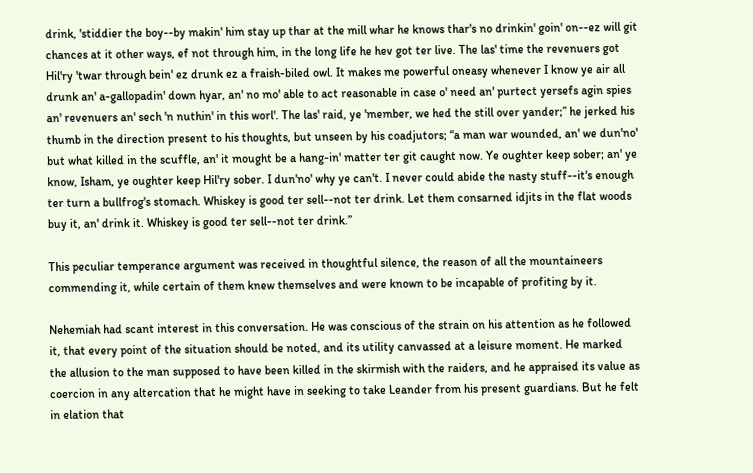drink, 'stiddier the boy--by makin' him stay up thar at the mill whar he knows thar's no drinkin' goin' on--ez will git chances at it other ways, ef not through him, in the long life he hev got ter live. The las' time the revenuers got Hil'ry 'twar through bein' ez drunk ez a fraish-biled owl. It makes me powerful oneasy whenever I know ye air all drunk an' a-gallopadin' down hyar, an' no mo' able to act reasonable in case o' need an' purtect yersefs agin spies an' revenuers an' sech 'n nuthin' in this worl'. The las' raid, ye 'member, we hed the still over yander;” he jerked his thumb in the direction present to his thoughts, but unseen by his coadjutors; “a man war wounded, an' we dun'no' but what killed in the scuffle, an' it mought be a hang-in' matter ter git caught now. Ye oughter keep sober; an' ye know, Isham, ye oughter keep Hil'ry sober. I dun'no' why ye can't. I never could abide the nasty stuff--it's enough ter turn a bullfrog's stomach. Whiskey is good ter sell--not ter drink. Let them consarned idjits in the flat woods buy it, an' drink it. Whiskey is good ter sell--not ter drink.”

This peculiar temperance argument was received in thoughtful silence, the reason of all the mountaineers commending it, while certain of them knew themselves and were known to be incapable of profiting by it.

Nehemiah had scant interest in this conversation. He was conscious of the strain on his attention as he followed it, that every point of the situation should be noted, and its utility canvassed at a leisure moment. He marked the allusion to the man supposed to have been killed in the skirmish with the raiders, and he appraised its value as coercion in any altercation that he might have in seeking to take Leander from his present guardians. But he felt in elation that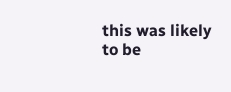this was likely to be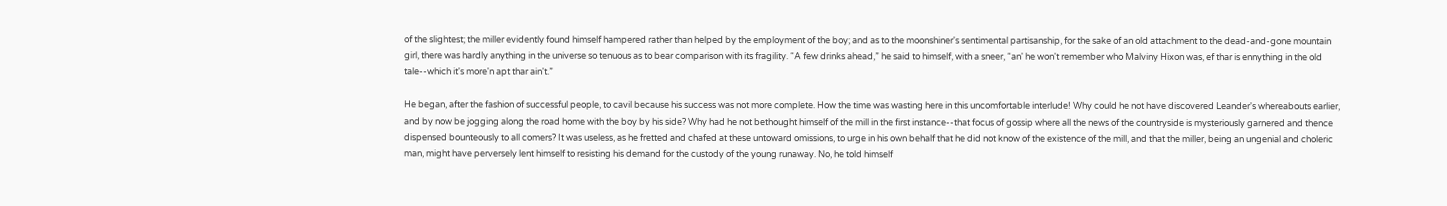of the slightest; the miller evidently found himself hampered rather than helped by the employment of the boy; and as to the moonshiner's sentimental partisanship, for the sake of an old attachment to the dead-and-gone mountain girl, there was hardly anything in the universe so tenuous as to bear comparison with its fragility. “A few drinks ahead,” he said to himself, with a sneer, “an' he won't remember who Malviny Hixon was, ef thar is ennything in the old tale--which it's more'n apt thar ain't.”

He began, after the fashion of successful people, to cavil because his success was not more complete. How the time was wasting here in this uncomfortable interlude! Why could he not have discovered Leander's whereabouts earlier, and by now be jogging along the road home with the boy by his side? Why had he not bethought himself of the mill in the first instance--that focus of gossip where all the news of the countryside is mysteriously garnered and thence dispensed bounteously to all comers? It was useless, as he fretted and chafed at these untoward omissions, to urge in his own behalf that he did not know of the existence of the mill, and that the miller, being an ungenial and choleric man, might have perversely lent himself to resisting his demand for the custody of the young runaway. No, he told himself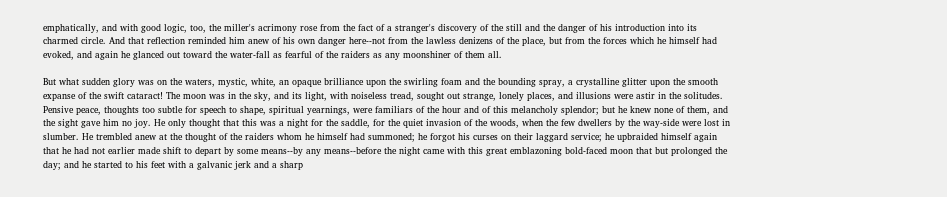emphatically, and with good logic, too, the miller's acrimony rose from the fact of a stranger's discovery of the still and the danger of his introduction into its charmed circle. And that reflection reminded him anew of his own danger here--not from the lawless denizens of the place, but from the forces which he himself had evoked, and again he glanced out toward the water-fall as fearful of the raiders as any moonshiner of them all.

But what sudden glory was on the waters, mystic, white, an opaque brilliance upon the swirling foam and the bounding spray, a crystalline glitter upon the smooth expanse of the swift cataract! The moon was in the sky, and its light, with noiseless tread, sought out strange, lonely places, and illusions were astir in the solitudes. Pensive peace, thoughts too subtle for speech to shape, spiritual yearnings, were familiars of the hour and of this melancholy splendor; but he knew none of them, and the sight gave him no joy. He only thought that this was a night for the saddle, for the quiet invasion of the woods, when the few dwellers by the way-side were lost in slumber. He trembled anew at the thought of the raiders whom he himself had summoned; he forgot his curses on their laggard service; he upbraided himself again that he had not earlier made shift to depart by some means--by any means--before the night came with this great emblazoning bold-faced moon that but prolonged the day; and he started to his feet with a galvanic jerk and a sharp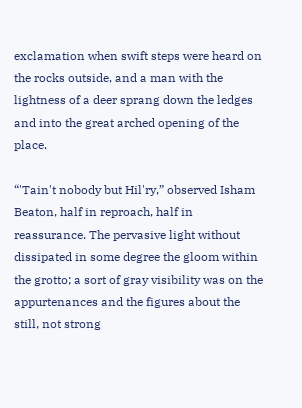exclamation when swift steps were heard on the rocks outside, and a man with the lightness of a deer sprang down the ledges and into the great arched opening of the place.

“'Tain't nobody but Hil'ry,” observed Isham Beaton, half in reproach, half in reassurance. The pervasive light without dissipated in some degree the gloom within the grotto; a sort of gray visibility was on the appurtenances and the figures about the still, not strong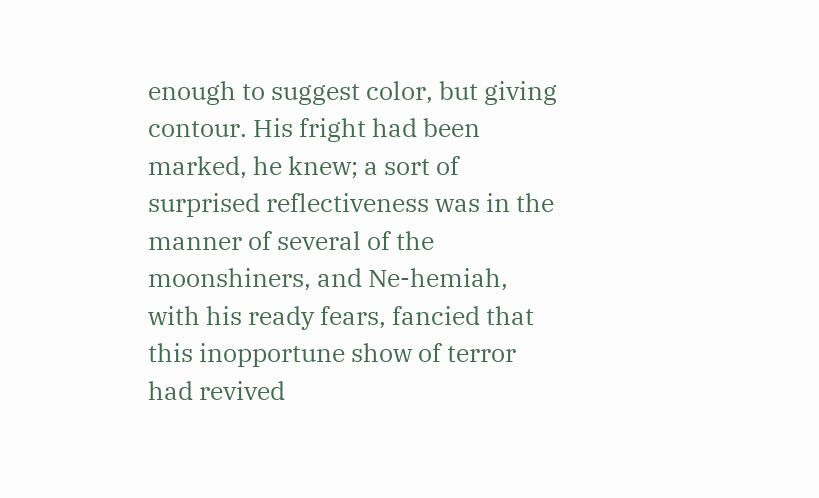enough to suggest color, but giving contour. His fright had been marked, he knew; a sort of surprised reflectiveness was in the manner of several of the moonshiners, and Ne-hemiah, with his ready fears, fancied that this inopportune show of terror had revived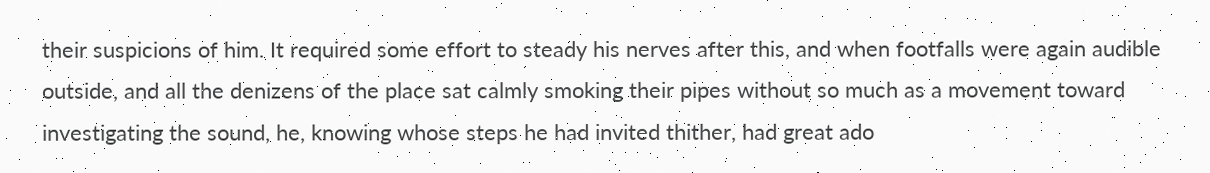their suspicions of him. It required some effort to steady his nerves after this, and when footfalls were again audible outside, and all the denizens of the place sat calmly smoking their pipes without so much as a movement toward investigating the sound, he, knowing whose steps he had invited thither, had great ado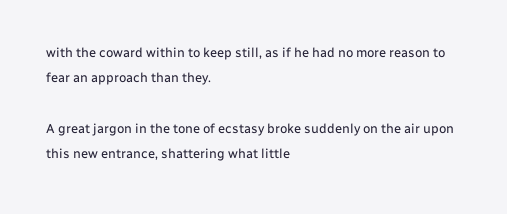with the coward within to keep still, as if he had no more reason to fear an approach than they.

A great jargon in the tone of ecstasy broke suddenly on the air upon this new entrance, shattering what little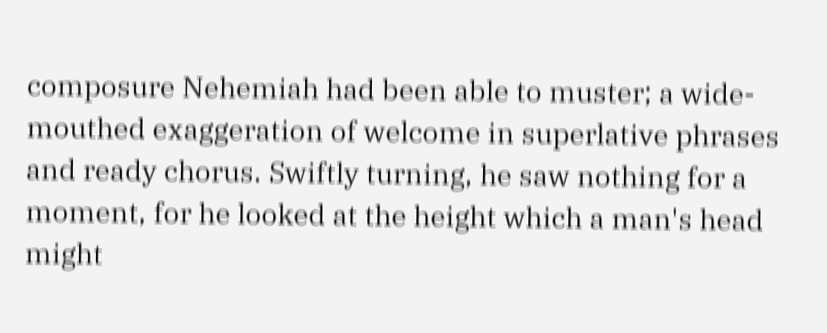composure Nehemiah had been able to muster; a wide-mouthed exaggeration of welcome in superlative phrases and ready chorus. Swiftly turning, he saw nothing for a moment, for he looked at the height which a man's head might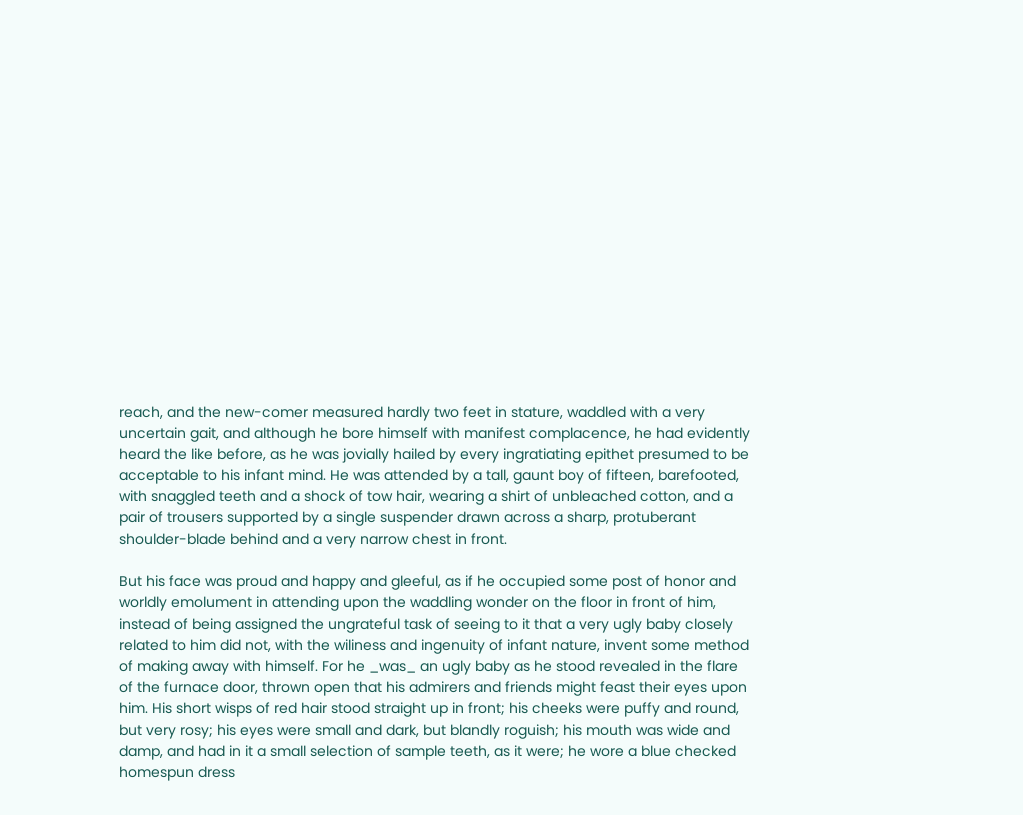reach, and the new-comer measured hardly two feet in stature, waddled with a very uncertain gait, and although he bore himself with manifest complacence, he had evidently heard the like before, as he was jovially hailed by every ingratiating epithet presumed to be acceptable to his infant mind. He was attended by a tall, gaunt boy of fifteen, barefooted, with snaggled teeth and a shock of tow hair, wearing a shirt of unbleached cotton, and a pair of trousers supported by a single suspender drawn across a sharp, protuberant shoulder-blade behind and a very narrow chest in front.

But his face was proud and happy and gleeful, as if he occupied some post of honor and worldly emolument in attending upon the waddling wonder on the floor in front of him, instead of being assigned the ungrateful task of seeing to it that a very ugly baby closely related to him did not, with the wiliness and ingenuity of infant nature, invent some method of making away with himself. For he _was_ an ugly baby as he stood revealed in the flare of the furnace door, thrown open that his admirers and friends might feast their eyes upon him. His short wisps of red hair stood straight up in front; his cheeks were puffy and round, but very rosy; his eyes were small and dark, but blandly roguish; his mouth was wide and damp, and had in it a small selection of sample teeth, as it were; he wore a blue checked homespun dress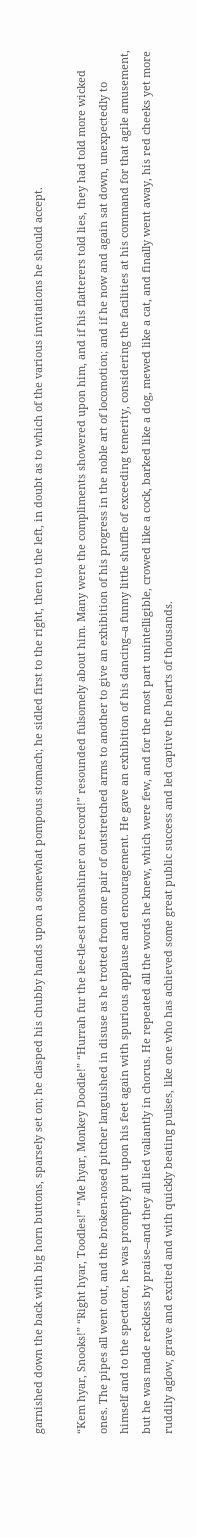garnished down the back with big horn buttons, sparsely set on; he clasped his chubby hands upon a somewhat pompous stomach; he sidled first to the right, then to the left, in doubt as to which of the various invitations he should accept.

“Kem hyar, Snooks!” “Right hyar, Toodles!” “Me hyar, Monkey Doodle!” “Hurrah fur the lee-tle-est moonshiner on record!” resounded fulsomely about him. Many were the compliments showered upon him, and if his flatterers told lies, they had told more wicked ones. The pipes all went out, and the broken-nosed pitcher languished in disuse as he trotted from one pair of outstretched arms to another to give an exhibition of his progress in the noble art of locomotion; and if he now and again sat down, unexpectedly to himself and to the spectator, he was promptly put upon his feet again with spurious applause and encouragement. He gave an exhibition of his dancing--a funny little shuffle of exceeding temerity, considering the facilities at his command for that agile amusement, but he was made reckless by praise--and they all lied valiantly in chorus. He repeated all the words he knew, which were few, and for the most part unintelligible, crowed like a cock, barked like a dog, mewed like a cat, and finally went away, his red cheeks yet more ruddily aglow, grave and excited and with quickly beating pulses, like one who has achieved some great public success and led captive the hearts of thousands.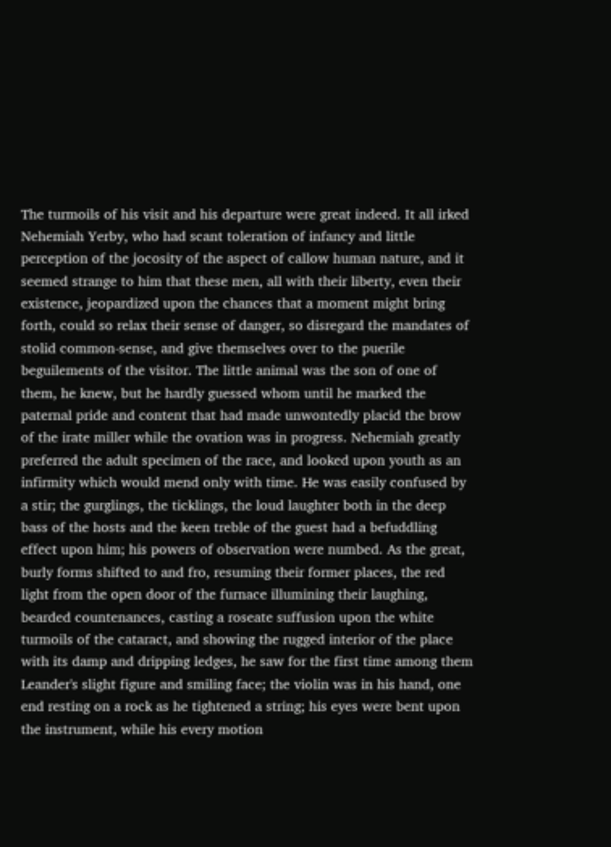The turmoils of his visit and his departure were great indeed. It all irked Nehemiah Yerby, who had scant toleration of infancy and little perception of the jocosity of the aspect of callow human nature, and it seemed strange to him that these men, all with their liberty, even their existence, jeopardized upon the chances that a moment might bring forth, could so relax their sense of danger, so disregard the mandates of stolid common-sense, and give themselves over to the puerile beguilements of the visitor. The little animal was the son of one of them, he knew, but he hardly guessed whom until he marked the paternal pride and content that had made unwontedly placid the brow of the irate miller while the ovation was in progress. Nehemiah greatly preferred the adult specimen of the race, and looked upon youth as an infirmity which would mend only with time. He was easily confused by a stir; the gurglings, the ticklings, the loud laughter both in the deep bass of the hosts and the keen treble of the guest had a befuddling effect upon him; his powers of observation were numbed. As the great, burly forms shifted to and fro, resuming their former places, the red light from the open door of the furnace illumining their laughing, bearded countenances, casting a roseate suffusion upon the white turmoils of the cataract, and showing the rugged interior of the place with its damp and dripping ledges, he saw for the first time among them Leander's slight figure and smiling face; the violin was in his hand, one end resting on a rock as he tightened a string; his eyes were bent upon the instrument, while his every motion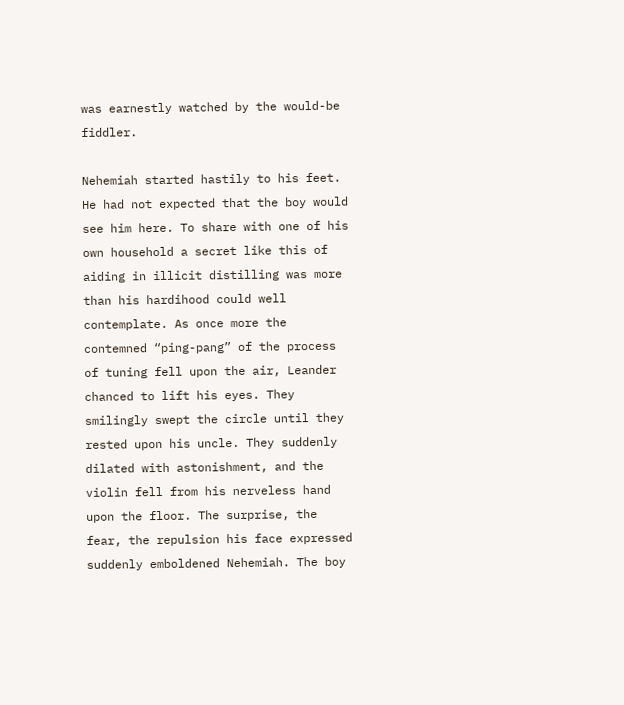was earnestly watched by the would-be fiddler.

Nehemiah started hastily to his feet. He had not expected that the boy would see him here. To share with one of his own household a secret like this of aiding in illicit distilling was more than his hardihood could well contemplate. As once more the contemned “ping-pang” of the process of tuning fell upon the air, Leander chanced to lift his eyes. They smilingly swept the circle until they rested upon his uncle. They suddenly dilated with astonishment, and the violin fell from his nerveless hand upon the floor. The surprise, the fear, the repulsion his face expressed suddenly emboldened Nehemiah. The boy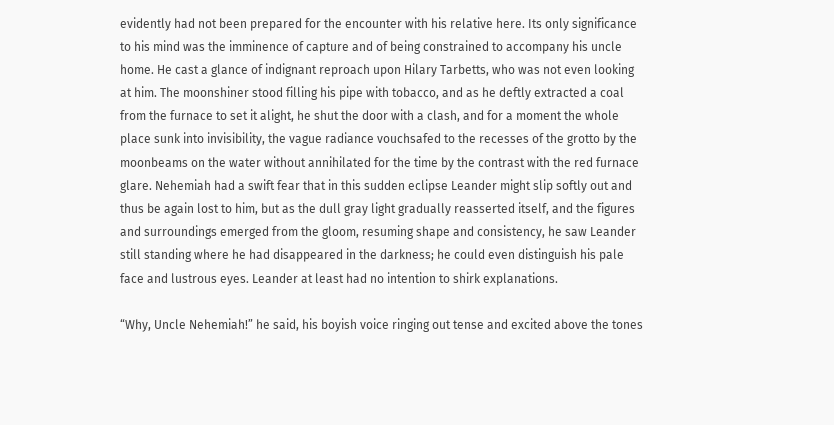evidently had not been prepared for the encounter with his relative here. Its only significance to his mind was the imminence of capture and of being constrained to accompany his uncle home. He cast a glance of indignant reproach upon Hilary Tarbetts, who was not even looking at him. The moonshiner stood filling his pipe with tobacco, and as he deftly extracted a coal from the furnace to set it alight, he shut the door with a clash, and for a moment the whole place sunk into invisibility, the vague radiance vouchsafed to the recesses of the grotto by the moonbeams on the water without annihilated for the time by the contrast with the red furnace glare. Nehemiah had a swift fear that in this sudden eclipse Leander might slip softly out and thus be again lost to him, but as the dull gray light gradually reasserted itself, and the figures and surroundings emerged from the gloom, resuming shape and consistency, he saw Leander still standing where he had disappeared in the darkness; he could even distinguish his pale face and lustrous eyes. Leander at least had no intention to shirk explanations.

“Why, Uncle Nehemiah!” he said, his boyish voice ringing out tense and excited above the tones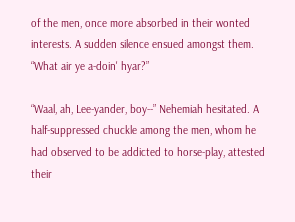of the men, once more absorbed in their wonted interests. A sudden silence ensued amongst them. “What air ye a-doin' hyar?”

“Waal, ah, Lee-yander, boy--” Nehemiah hesitated. A half-suppressed chuckle among the men, whom he had observed to be addicted to horse-play, attested their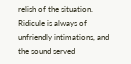relish of the situation. Ridicule is always of unfriendly intimations, and the sound served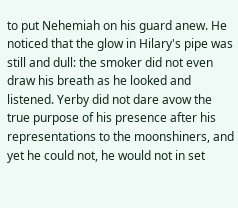to put Nehemiah on his guard anew. He noticed that the glow in Hilary's pipe was still and dull: the smoker did not even draw his breath as he looked and listened. Yerby did not dare avow the true purpose of his presence after his representations to the moonshiners, and yet he could not, he would not in set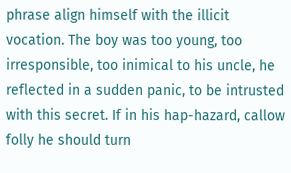phrase align himself with the illicit vocation. The boy was too young, too irresponsible, too inimical to his uncle, he reflected in a sudden panic, to be intrusted with this secret. If in his hap-hazard, callow folly he should turn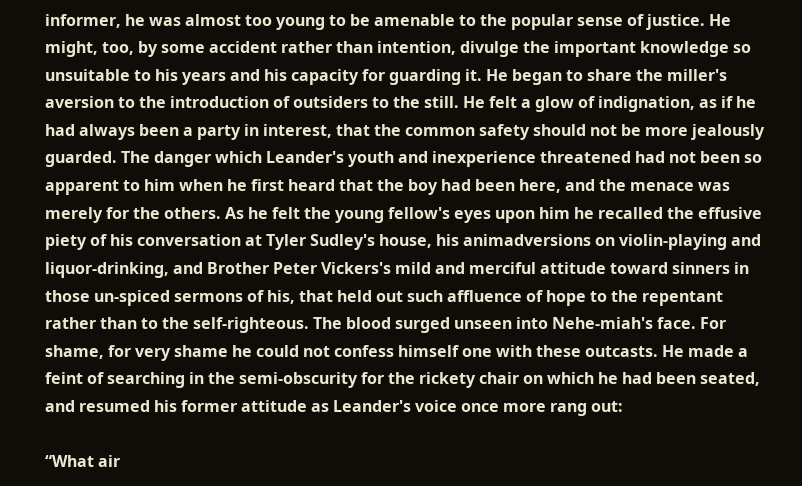informer, he was almost too young to be amenable to the popular sense of justice. He might, too, by some accident rather than intention, divulge the important knowledge so unsuitable to his years and his capacity for guarding it. He began to share the miller's aversion to the introduction of outsiders to the still. He felt a glow of indignation, as if he had always been a party in interest, that the common safety should not be more jealously guarded. The danger which Leander's youth and inexperience threatened had not been so apparent to him when he first heard that the boy had been here, and the menace was merely for the others. As he felt the young fellow's eyes upon him he recalled the effusive piety of his conversation at Tyler Sudley's house, his animadversions on violin-playing and liquor-drinking, and Brother Peter Vickers's mild and merciful attitude toward sinners in those un-spiced sermons of his, that held out such affluence of hope to the repentant rather than to the self-righteous. The blood surged unseen into Nehe-miah's face. For shame, for very shame he could not confess himself one with these outcasts. He made a feint of searching in the semi-obscurity for the rickety chair on which he had been seated, and resumed his former attitude as Leander's voice once more rang out:

“What air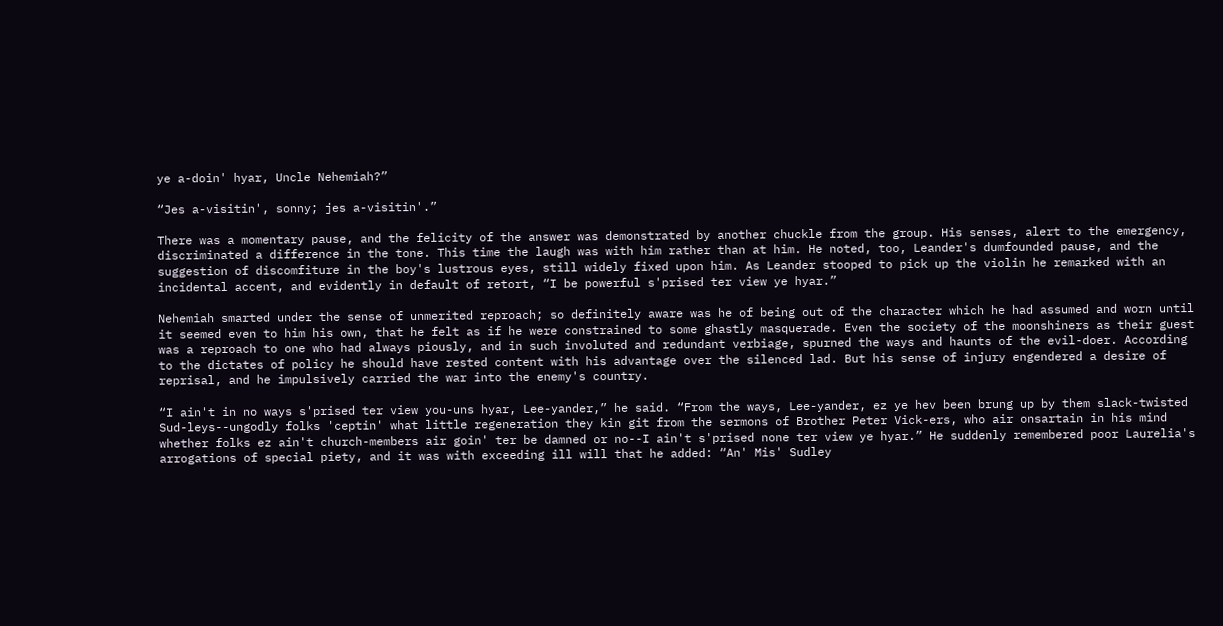ye a-doin' hyar, Uncle Nehemiah?”

“Jes a-visitin', sonny; jes a-visitin'.”

There was a momentary pause, and the felicity of the answer was demonstrated by another chuckle from the group. His senses, alert to the emergency, discriminated a difference in the tone. This time the laugh was with him rather than at him. He noted, too, Leander's dumfounded pause, and the suggestion of discomfiture in the boy's lustrous eyes, still widely fixed upon him. As Leander stooped to pick up the violin he remarked with an incidental accent, and evidently in default of retort, “I be powerful s'prised ter view ye hyar.”

Nehemiah smarted under the sense of unmerited reproach; so definitely aware was he of being out of the character which he had assumed and worn until it seemed even to him his own, that he felt as if he were constrained to some ghastly masquerade. Even the society of the moonshiners as their guest was a reproach to one who had always piously, and in such involuted and redundant verbiage, spurned the ways and haunts of the evil-doer. According to the dictates of policy he should have rested content with his advantage over the silenced lad. But his sense of injury engendered a desire of reprisal, and he impulsively carried the war into the enemy's country.

“I ain't in no ways s'prised ter view you-uns hyar, Lee-yander,” he said. “From the ways, Lee-yander, ez ye hev been brung up by them slack-twisted Sud-leys--ungodly folks 'ceptin' what little regeneration they kin git from the sermons of Brother Peter Vick-ers, who air onsartain in his mind whether folks ez ain't church-members air goin' ter be damned or no--I ain't s'prised none ter view ye hyar.” He suddenly remembered poor Laurelia's arrogations of special piety, and it was with exceeding ill will that he added: “An' Mis' Sudley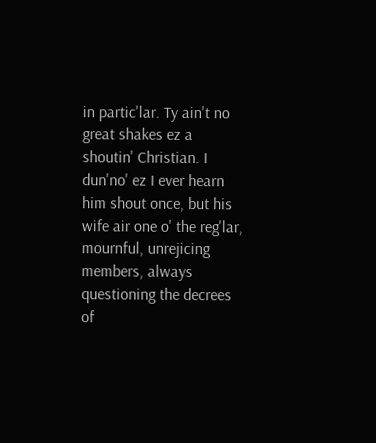in partic'lar. Ty ain't no great shakes ez a shoutin' Christian. I dun'no' ez I ever hearn him shout once, but his wife air one o' the reg'lar, mournful, unrejicing members, always questioning the decrees of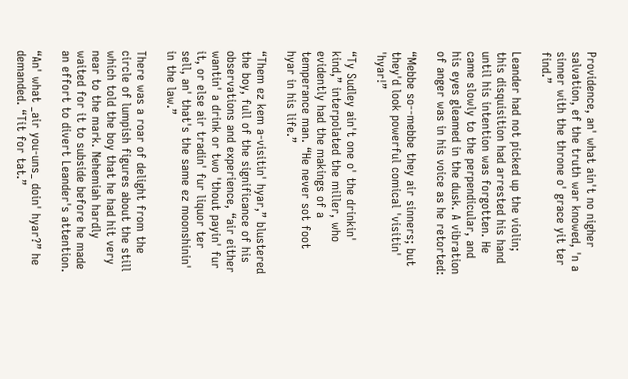Providence, an' what ain't no nigher salvation, ef the truth war knowed, 'n a sinner with the throne o' grace yit ter find.”

Leander had not picked up the violin; this disquisition had arrested his hand until his intention was forgotten. He came slowly to the perpendicular, and his eyes gleamed in the dusk. A vibration of anger was in his voice as he retorted:

“Mebbe so--mebbe they air sinners; but they'd look powerful comical 'visitin' 'hyar!”

“Ty Sudley ain't one o' the drinkin' kind,” interpolated the miller, who evidently had the makings of a temperance man. “He never sot foot hyar in his life.”

“Them ez kem a-visitin' hyar,” blustered the boy, full of the significance of his observations and experience, “air either wantin' a drink or two 'thout payin' fur it, or else air tradin' fur liquor ter sell, an' that's the same ez moonshinin' in the law.”

There was a roar of delight from the circle of lumpish figures about the still which told the boy that he had hit very near to the mark. Nehemiah hardly waited for it to subside before he made an effort to divert Leander's attention.

“An' what _air you-uns_ doin' hyar?” he demanded. “Tit for tat.”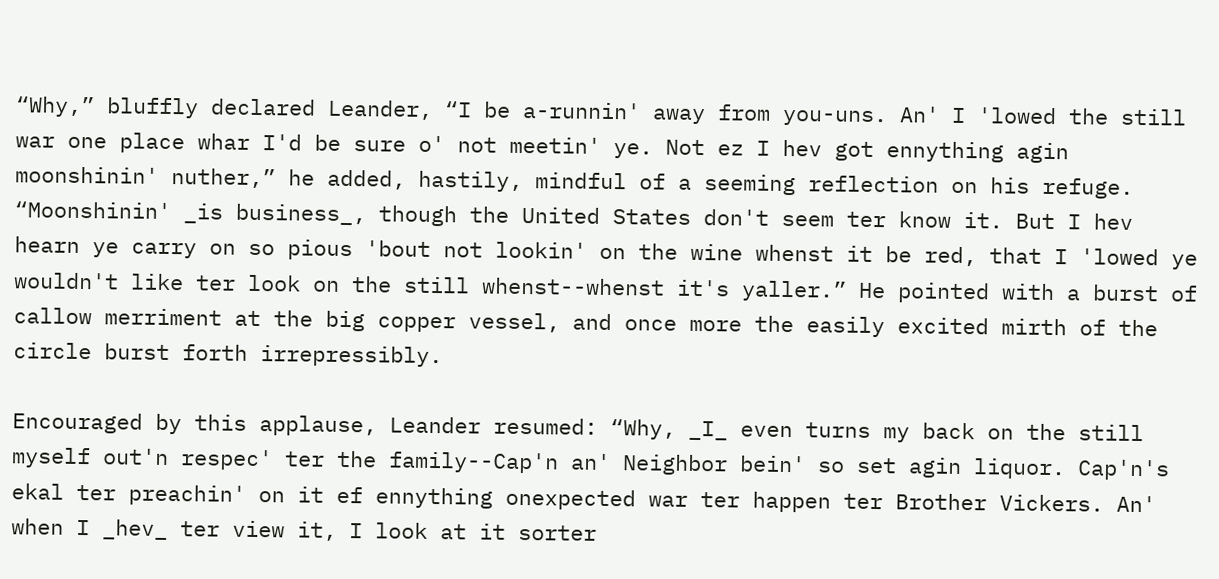“Why,” bluffly declared Leander, “I be a-runnin' away from you-uns. An' I 'lowed the still war one place whar I'd be sure o' not meetin' ye. Not ez I hev got ennything agin moonshinin' nuther,” he added, hastily, mindful of a seeming reflection on his refuge. “Moonshinin' _is business_, though the United States don't seem ter know it. But I hev hearn ye carry on so pious 'bout not lookin' on the wine whenst it be red, that I 'lowed ye wouldn't like ter look on the still whenst--whenst it's yaller.” He pointed with a burst of callow merriment at the big copper vessel, and once more the easily excited mirth of the circle burst forth irrepressibly.

Encouraged by this applause, Leander resumed: “Why, _I_ even turns my back on the still myself out'n respec' ter the family--Cap'n an' Neighbor bein' so set agin liquor. Cap'n's ekal ter preachin' on it ef ennything onexpected war ter happen ter Brother Vickers. An' when I _hev_ ter view it, I look at it sorter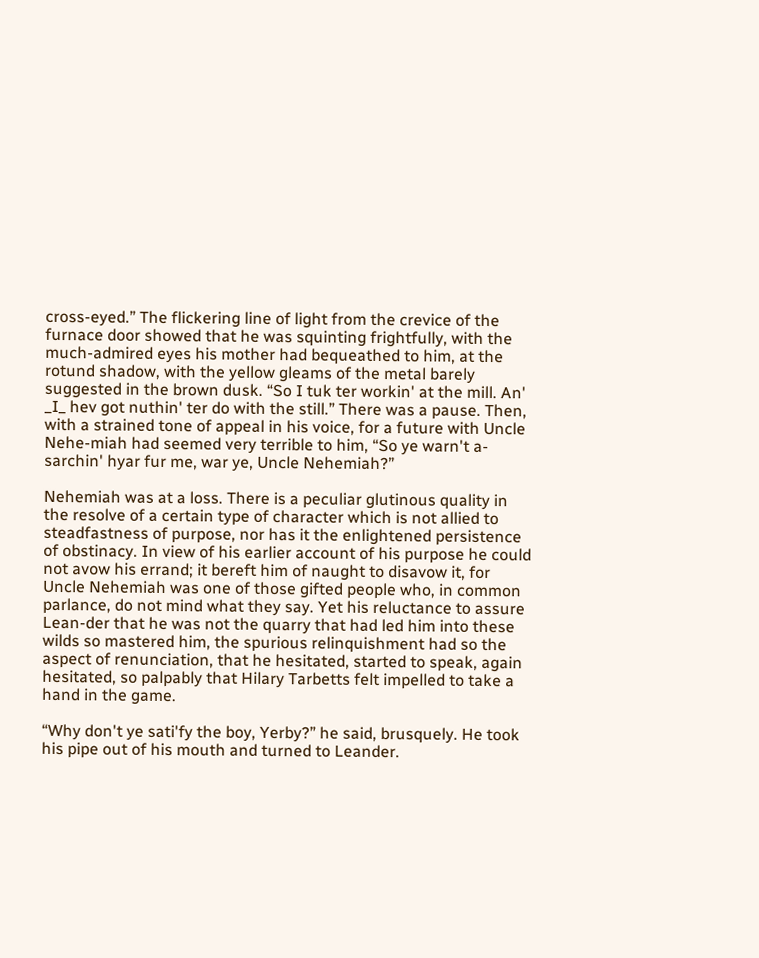cross-eyed.” The flickering line of light from the crevice of the furnace door showed that he was squinting frightfully, with the much-admired eyes his mother had bequeathed to him, at the rotund shadow, with the yellow gleams of the metal barely suggested in the brown dusk. “So I tuk ter workin' at the mill. An' _I_ hev got nuthin' ter do with the still.” There was a pause. Then, with a strained tone of appeal in his voice, for a future with Uncle Nehe-miah had seemed very terrible to him, “So ye warn't a-sarchin' hyar fur me, war ye, Uncle Nehemiah?”

Nehemiah was at a loss. There is a peculiar glutinous quality in the resolve of a certain type of character which is not allied to steadfastness of purpose, nor has it the enlightened persistence of obstinacy. In view of his earlier account of his purpose he could not avow his errand; it bereft him of naught to disavow it, for Uncle Nehemiah was one of those gifted people who, in common parlance, do not mind what they say. Yet his reluctance to assure Lean-der that he was not the quarry that had led him into these wilds so mastered him, the spurious relinquishment had so the aspect of renunciation, that he hesitated, started to speak, again hesitated, so palpably that Hilary Tarbetts felt impelled to take a hand in the game.

“Why don't ye sati'fy the boy, Yerby?” he said, brusquely. He took his pipe out of his mouth and turned to Leander.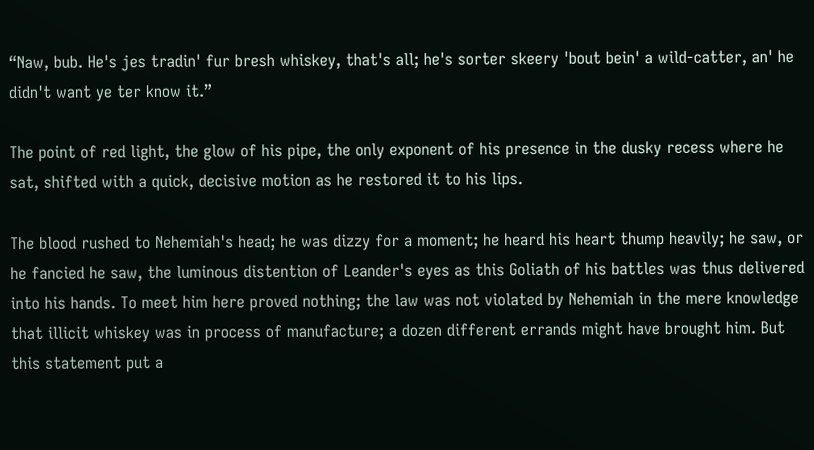“Naw, bub. He's jes tradin' fur bresh whiskey, that's all; he's sorter skeery 'bout bein' a wild-catter, an' he didn't want ye ter know it.”

The point of red light, the glow of his pipe, the only exponent of his presence in the dusky recess where he sat, shifted with a quick, decisive motion as he restored it to his lips.

The blood rushed to Nehemiah's head; he was dizzy for a moment; he heard his heart thump heavily; he saw, or he fancied he saw, the luminous distention of Leander's eyes as this Goliath of his battles was thus delivered into his hands. To meet him here proved nothing; the law was not violated by Nehemiah in the mere knowledge that illicit whiskey was in process of manufacture; a dozen different errands might have brought him. But this statement put a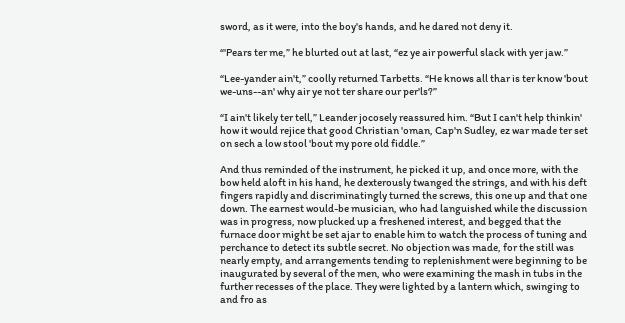sword, as it were, into the boy's hands, and he dared not deny it.

“'Pears ter me,” he blurted out at last, “ez ye air powerful slack with yer jaw.”

“Lee-yander ain't,” coolly returned Tarbetts. “He knows all thar is ter know 'bout we-uns--an' why air ye not ter share our per'ls?”

“I ain't likely ter tell,” Leander jocosely reassured him. “But I can't help thinkin' how it would rejice that good Christian 'oman, Cap'n Sudley, ez war made ter set on sech a low stool 'bout my pore old fiddle.”

And thus reminded of the instrument, he picked it up, and once more, with the bow held aloft in his hand, he dexterously twanged the strings, and with his deft fingers rapidly and discriminatingly turned the screws, this one up and that one down. The earnest would-be musician, who had languished while the discussion was in progress, now plucked up a freshened interest, and begged that the furnace door might be set ajar to enable him to watch the process of tuning and perchance to detect its subtle secret. No objection was made, for the still was nearly empty, and arrangements tending to replenishment were beginning to be inaugurated by several of the men, who were examining the mash in tubs in the further recesses of the place. They were lighted by a lantern which, swinging to and fro as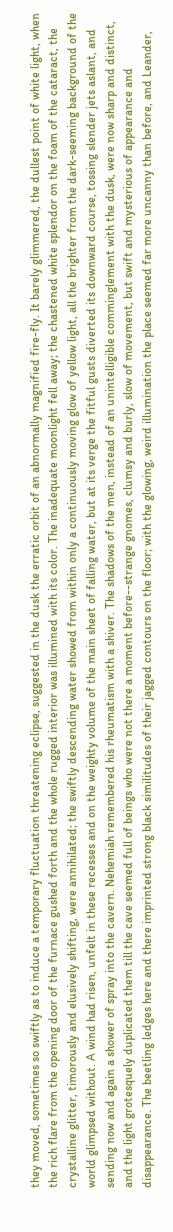they moved, sometimes so swiftly as to induce a temporary fluctuation threatening eclipse, suggested in the dusk the erratic orbit of an abnormally magnified fire-fly. It barely glimmered, the dullest point of white light, when the rich flare from the opening door of the furnace gushed forth and the whole rugged interior was illumined with its color. The inadequate moonlight fell away; the chastened white splendor on the foam of the cataract, the crystalline glitter, timorously and elusively shifting, were annihilated; the swiftly descending water showed from within only a continuously moving glow of yellow light, all the brighter from the dark-seeming background of the world glimpsed without. A wind had risen, unfelt in these recesses and on the weighty volume of the main sheet of falling water, but at its verge the fitful gusts diverted its downward course, tossing slender jets aslant, and sending now and again a shower of spray into the cavern. Nehemiah remembered his rheumatism with a shiver. The shadows of the men, instead of an unintelligible comminglement with the dusk, were now sharp and distinct, and the light grotesquely duplicated them till the cave seemed full of beings who were not there a moment before--strange gnomes, clumsy and burly, slow of movement, but swift and mysterious of appearance and disappearance. The beetling ledges here and there imprinted strong black similitudes of their jagged contours on the floor; with the glowing, weird illumination the place seemed far more uncanny than before, and Leander,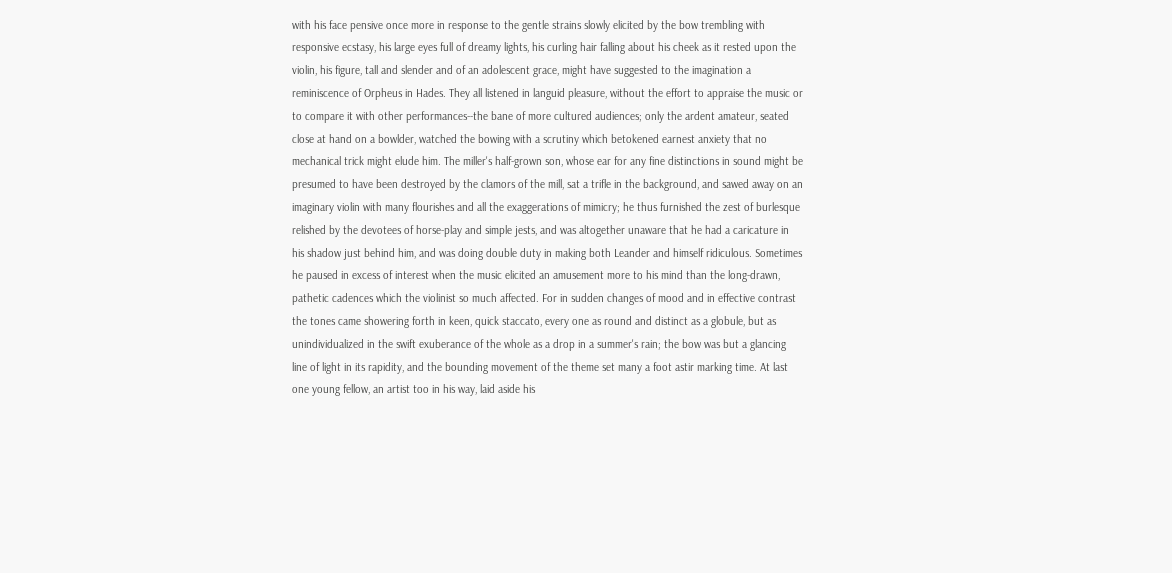with his face pensive once more in response to the gentle strains slowly elicited by the bow trembling with responsive ecstasy, his large eyes full of dreamy lights, his curling hair falling about his cheek as it rested upon the violin, his figure, tall and slender and of an adolescent grace, might have suggested to the imagination a reminiscence of Orpheus in Hades. They all listened in languid pleasure, without the effort to appraise the music or to compare it with other performances--the bane of more cultured audiences; only the ardent amateur, seated close at hand on a bowlder, watched the bowing with a scrutiny which betokened earnest anxiety that no mechanical trick might elude him. The miller's half-grown son, whose ear for any fine distinctions in sound might be presumed to have been destroyed by the clamors of the mill, sat a trifle in the background, and sawed away on an imaginary violin with many flourishes and all the exaggerations of mimicry; he thus furnished the zest of burlesque relished by the devotees of horse-play and simple jests, and was altogether unaware that he had a caricature in his shadow just behind him, and was doing double duty in making both Leander and himself ridiculous. Sometimes he paused in excess of interest when the music elicited an amusement more to his mind than the long-drawn, pathetic cadences which the violinist so much affected. For in sudden changes of mood and in effective contrast the tones came showering forth in keen, quick staccato, every one as round and distinct as a globule, but as unindividualized in the swift exuberance of the whole as a drop in a summer's rain; the bow was but a glancing line of light in its rapidity, and the bounding movement of the theme set many a foot astir marking time. At last one young fellow, an artist too in his way, laid aside his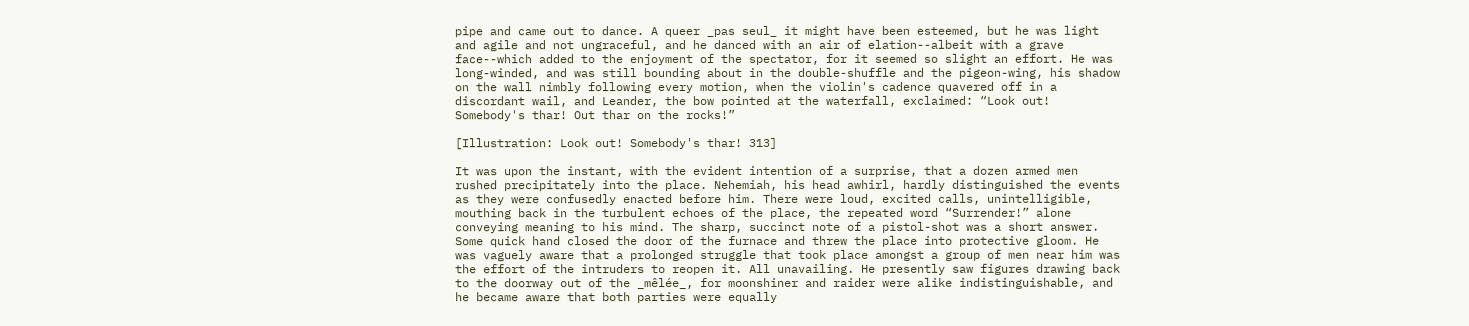pipe and came out to dance. A queer _pas seul_ it might have been esteemed, but he was light and agile and not ungraceful, and he danced with an air of elation--albeit with a grave face--which added to the enjoyment of the spectator, for it seemed so slight an effort. He was long-winded, and was still bounding about in the double-shuffle and the pigeon-wing, his shadow on the wall nimbly following every motion, when the violin's cadence quavered off in a discordant wail, and Leander, the bow pointed at the waterfall, exclaimed: “Look out! Somebody's thar! Out thar on the rocks!”

[Illustration: Look out! Somebody's thar! 313]

It was upon the instant, with the evident intention of a surprise, that a dozen armed men rushed precipitately into the place. Nehemiah, his head awhirl, hardly distinguished the events as they were confusedly enacted before him. There were loud, excited calls, unintelligible, mouthing back in the turbulent echoes of the place, the repeated word “Surrender!” alone conveying meaning to his mind. The sharp, succinct note of a pistol-shot was a short answer. Some quick hand closed the door of the furnace and threw the place into protective gloom. He was vaguely aware that a prolonged struggle that took place amongst a group of men near him was the effort of the intruders to reopen it. All unavailing. He presently saw figures drawing back to the doorway out of the _mêlée_, for moonshiner and raider were alike indistinguishable, and he became aware that both parties were equally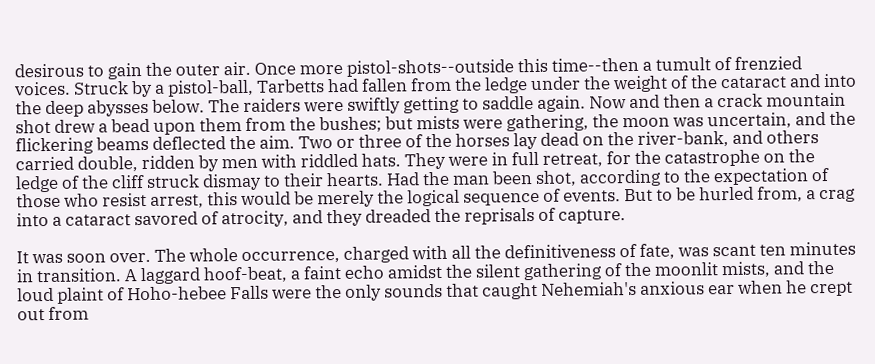desirous to gain the outer air. Once more pistol-shots--outside this time--then a tumult of frenzied voices. Struck by a pistol-ball, Tarbetts had fallen from the ledge under the weight of the cataract and into the deep abysses below. The raiders were swiftly getting to saddle again. Now and then a crack mountain shot drew a bead upon them from the bushes; but mists were gathering, the moon was uncertain, and the flickering beams deflected the aim. Two or three of the horses lay dead on the river-bank, and others carried double, ridden by men with riddled hats. They were in full retreat, for the catastrophe on the ledge of the cliff struck dismay to their hearts. Had the man been shot, according to the expectation of those who resist arrest, this would be merely the logical sequence of events. But to be hurled from, a crag into a cataract savored of atrocity, and they dreaded the reprisals of capture.

It was soon over. The whole occurrence, charged with all the definitiveness of fate, was scant ten minutes in transition. A laggard hoof-beat, a faint echo amidst the silent gathering of the moonlit mists, and the loud plaint of Hoho-hebee Falls were the only sounds that caught Nehemiah's anxious ear when he crept out from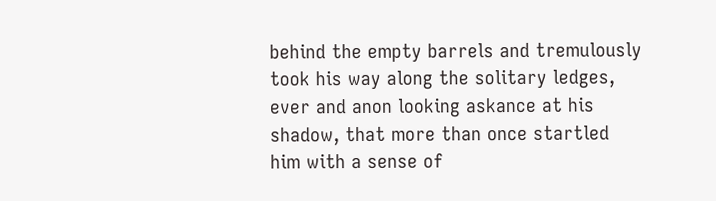behind the empty barrels and tremulously took his way along the solitary ledges, ever and anon looking askance at his shadow, that more than once startled him with a sense of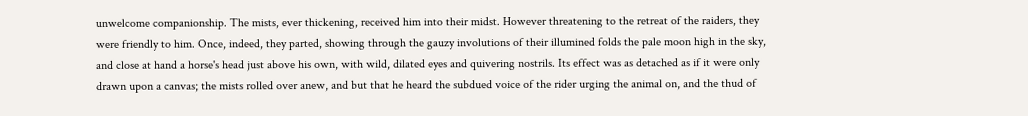unwelcome companionship. The mists, ever thickening, received him into their midst. However threatening to the retreat of the raiders, they were friendly to him. Once, indeed, they parted, showing through the gauzy involutions of their illumined folds the pale moon high in the sky, and close at hand a horse's head just above his own, with wild, dilated eyes and quivering nostrils. Its effect was as detached as if it were only drawn upon a canvas; the mists rolled over anew, and but that he heard the subdued voice of the rider urging the animal on, and the thud of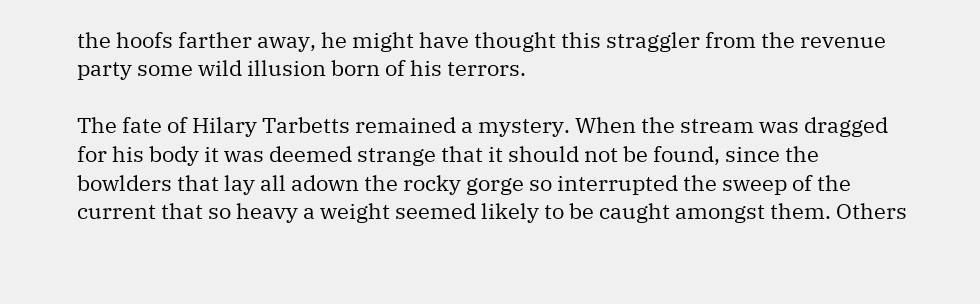the hoofs farther away, he might have thought this straggler from the revenue party some wild illusion born of his terrors.

The fate of Hilary Tarbetts remained a mystery. When the stream was dragged for his body it was deemed strange that it should not be found, since the bowlders that lay all adown the rocky gorge so interrupted the sweep of the current that so heavy a weight seemed likely to be caught amongst them. Others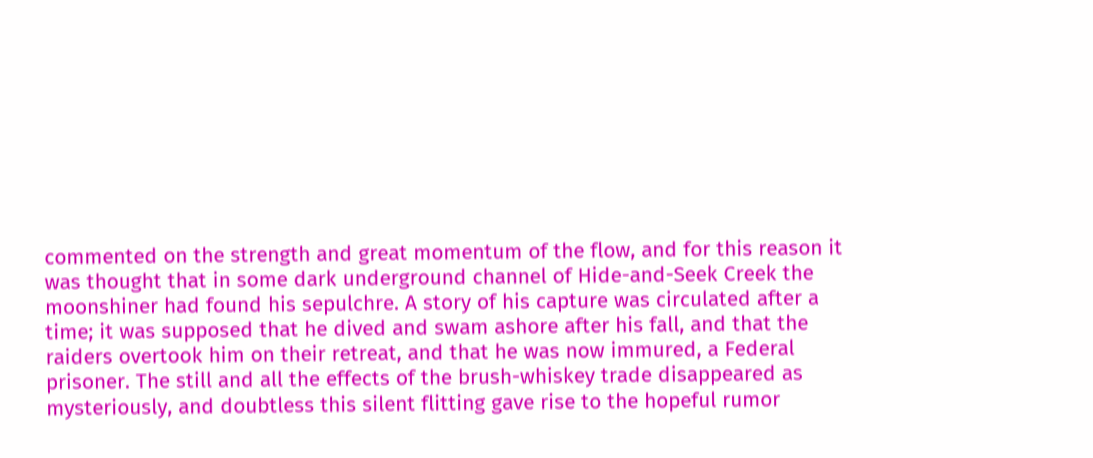commented on the strength and great momentum of the flow, and for this reason it was thought that in some dark underground channel of Hide-and-Seek Creek the moonshiner had found his sepulchre. A story of his capture was circulated after a time; it was supposed that he dived and swam ashore after his fall, and that the raiders overtook him on their retreat, and that he was now immured, a Federal prisoner. The still and all the effects of the brush-whiskey trade disappeared as mysteriously, and doubtless this silent flitting gave rise to the hopeful rumor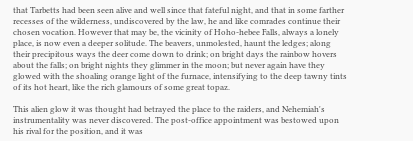that Tarbetts had been seen alive and well since that fateful night, and that in some farther recesses of the wilderness, undiscovered by the law, he and like comrades continue their chosen vocation. However that may be, the vicinity of Hoho-hebee Falls, always a lonely place, is now even a deeper solitude. The beavers, unmolested, haunt the ledges; along their precipitous ways the deer come down to drink; on bright days the rainbow hovers about the falls; on bright nights they glimmer in the moon; but never again have they glowed with the shoaling orange light of the furnace, intensifying to the deep tawny tints of its hot heart, like the rich glamours of some great topaz.

This alien glow it was thought had betrayed the place to the raiders, and Nehemiah's instrumentality was never discovered. The post-office appointment was bestowed upon his rival for the position, and it was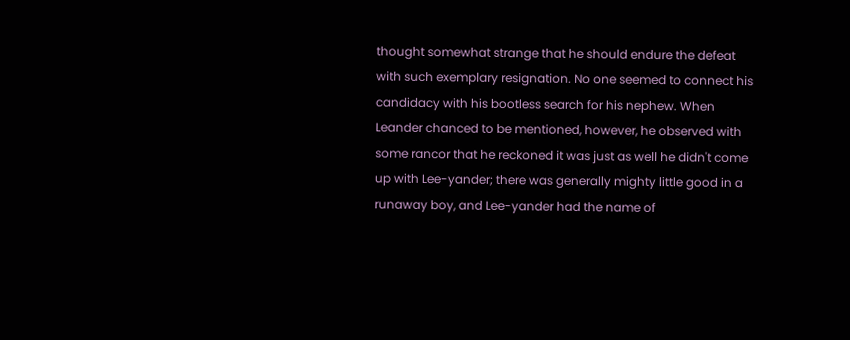thought somewhat strange that he should endure the defeat with such exemplary resignation. No one seemed to connect his candidacy with his bootless search for his nephew. When Leander chanced to be mentioned, however, he observed with some rancor that he reckoned it was just as well he didn't come up with Lee-yander; there was generally mighty little good in a runaway boy, and Lee-yander had the name of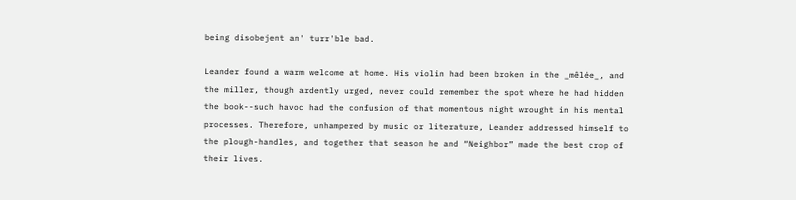being disobejent an' turr'ble bad.

Leander found a warm welcome at home. His violin had been broken in the _mêlée_, and the miller, though ardently urged, never could remember the spot where he had hidden the book--such havoc had the confusion of that momentous night wrought in his mental processes. Therefore, unhampered by music or literature, Leander addressed himself to the plough-handles, and together that season he and “Neighbor” made the best crop of their lives.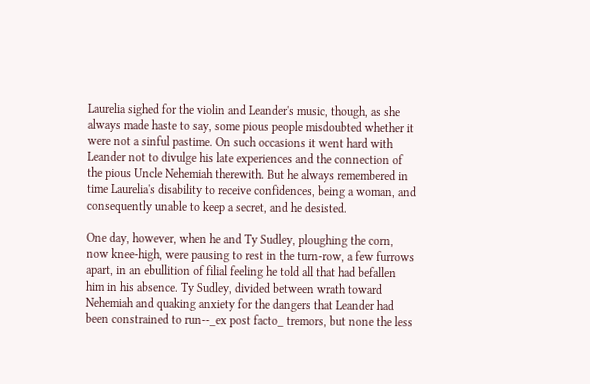Laurelia sighed for the violin and Leander's music, though, as she always made haste to say, some pious people misdoubted whether it were not a sinful pastime. On such occasions it went hard with Leander not to divulge his late experiences and the connection of the pious Uncle Nehemiah therewith. But he always remembered in time Laurelia's disability to receive confidences, being a woman, and consequently unable to keep a secret, and he desisted.

One day, however, when he and Ty Sudley, ploughing the corn, now knee-high, were pausing to rest in the turn-row, a few furrows apart, in an ebullition of filial feeling he told all that had befallen him in his absence. Ty Sudley, divided between wrath toward Nehemiah and quaking anxiety for the dangers that Leander had been constrained to run--_ex post facto_ tremors, but none the less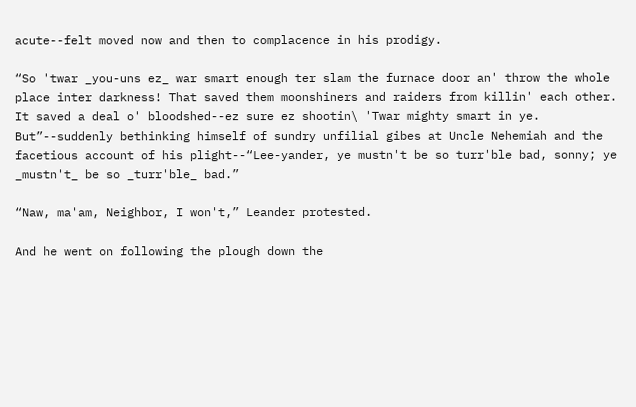acute--felt moved now and then to complacence in his prodigy.

“So 'twar _you-uns ez_ war smart enough ter slam the furnace door an' throw the whole place inter darkness! That saved them moonshiners and raiders from killin' each other. It saved a deal o' bloodshed--ez sure ez shootin\ 'Twar mighty smart in ye. But”--suddenly bethinking himself of sundry unfilial gibes at Uncle Nehemiah and the facetious account of his plight--“Lee-yander, ye mustn't be so turr'ble bad, sonny; ye _mustn't_ be so _turr'ble_ bad.”

“Naw, ma'am, Neighbor, I won't,” Leander protested.

And he went on following the plough down the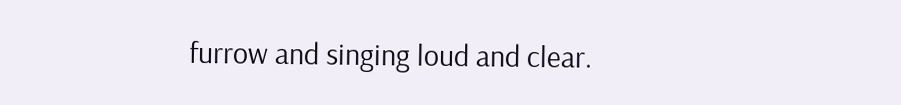furrow and singing loud and clear.